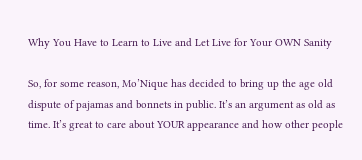Why You Have to Learn to Live and Let Live for Your OWN Sanity

So, for some reason, Mo’Nique has decided to bring up the age old dispute of pajamas and bonnets in public. It’s an argument as old as time. It’s great to care about YOUR appearance and how other people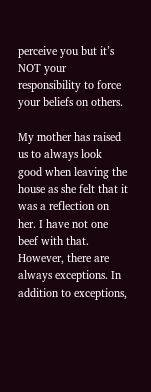perceive you but it’s NOT your responsibility to force your beliefs on others.

My mother has raised us to always look good when leaving the house as she felt that it was a reflection on her. I have not one beef with that. However, there are always exceptions. In addition to exceptions,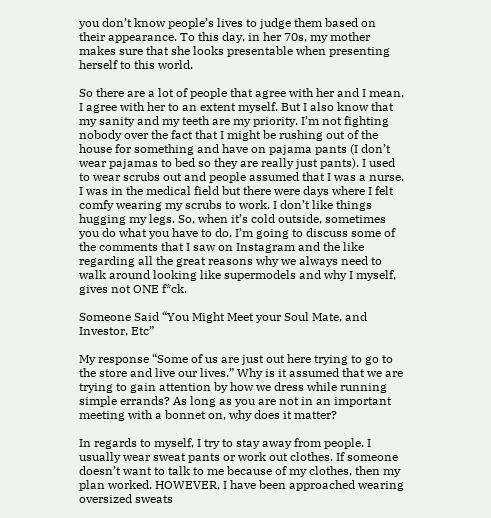you don’t know people’s lives to judge them based on their appearance. To this day, in her 70s, my mother makes sure that she looks presentable when presenting herself to this world.

So there are a lot of people that agree with her and I mean, I agree with her to an extent myself. But I also know that my sanity and my teeth are my priority. I’m not fighting nobody over the fact that I might be rushing out of the house for something and have on pajama pants (I don’t wear pajamas to bed so they are really just pants). I used to wear scrubs out and people assumed that I was a nurse. I was in the medical field but there were days where I felt comfy wearing my scrubs to work. I don’t like things hugging my legs. So, when it’s cold outside, sometimes you do what you have to do. I’m going to discuss some of the comments that I saw on Instagram and the like regarding all the great reasons why we always need to walk around looking like supermodels and why I myself, gives not ONE f*ck.

Someone Said “You Might Meet your Soul Mate, and Investor, Etc”

My response “Some of us are just out here trying to go to the store and live our lives.” Why is it assumed that we are trying to gain attention by how we dress while running simple errands? As long as you are not in an important meeting with a bonnet on, why does it matter?

In regards to myself, I try to stay away from people. I usually wear sweat pants or work out clothes. If someone doesn’t want to talk to me because of my clothes, then my plan worked. HOWEVER, I have been approached wearing oversized sweats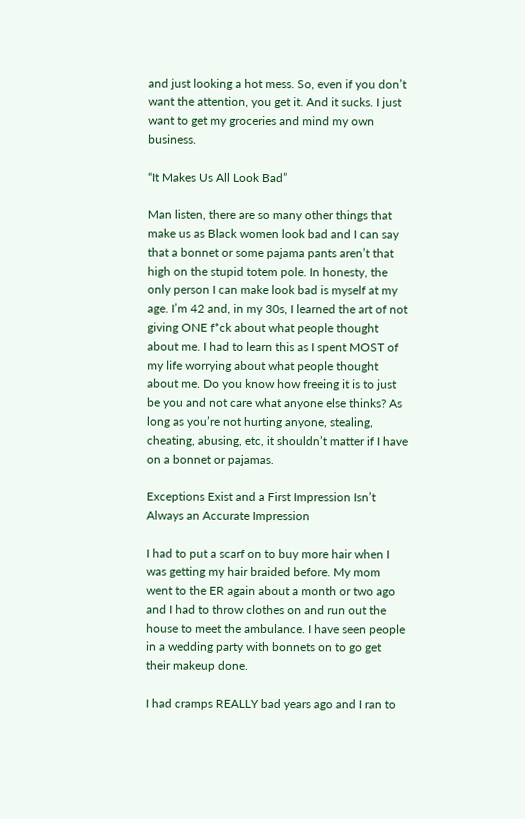and just looking a hot mess. So, even if you don’t want the attention, you get it. And it sucks. I just want to get my groceries and mind my own business.

“It Makes Us All Look Bad”

Man listen, there are so many other things that make us as Black women look bad and I can say that a bonnet or some pajama pants aren’t that high on the stupid totem pole. In honesty, the only person I can make look bad is myself at my age. I’m 42 and, in my 30s, I learned the art of not giving ONE f*ck about what people thought about me. I had to learn this as I spent MOST of my life worrying about what people thought about me. Do you know how freeing it is to just be you and not care what anyone else thinks? As long as you’re not hurting anyone, stealing, cheating, abusing, etc, it shouldn’t matter if I have on a bonnet or pajamas.

Exceptions Exist and a First Impression Isn’t Always an Accurate Impression

I had to put a scarf on to buy more hair when I was getting my hair braided before. My mom went to the ER again about a month or two ago and I had to throw clothes on and run out the house to meet the ambulance. I have seen people in a wedding party with bonnets on to go get their makeup done.

I had cramps REALLY bad years ago and I ran to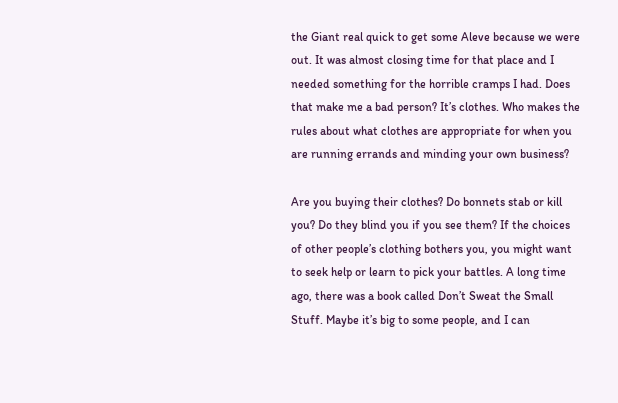the Giant real quick to get some Aleve because we were out. It was almost closing time for that place and I needed something for the horrible cramps I had. Does that make me a bad person? It’s clothes. Who makes the rules about what clothes are appropriate for when you are running errands and minding your own business?

Are you buying their clothes? Do bonnets stab or kill you? Do they blind you if you see them? If the choices of other people’s clothing bothers you, you might want to seek help or learn to pick your battles. A long time ago, there was a book called Don’t Sweat the Small Stuff. Maybe it’s big to some people, and I can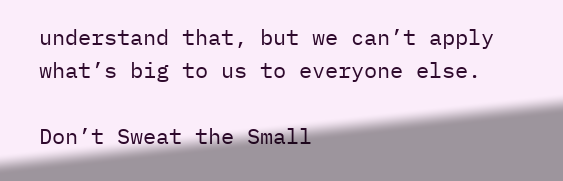understand that, but we can’t apply what’s big to us to everyone else.

Don’t Sweat the Small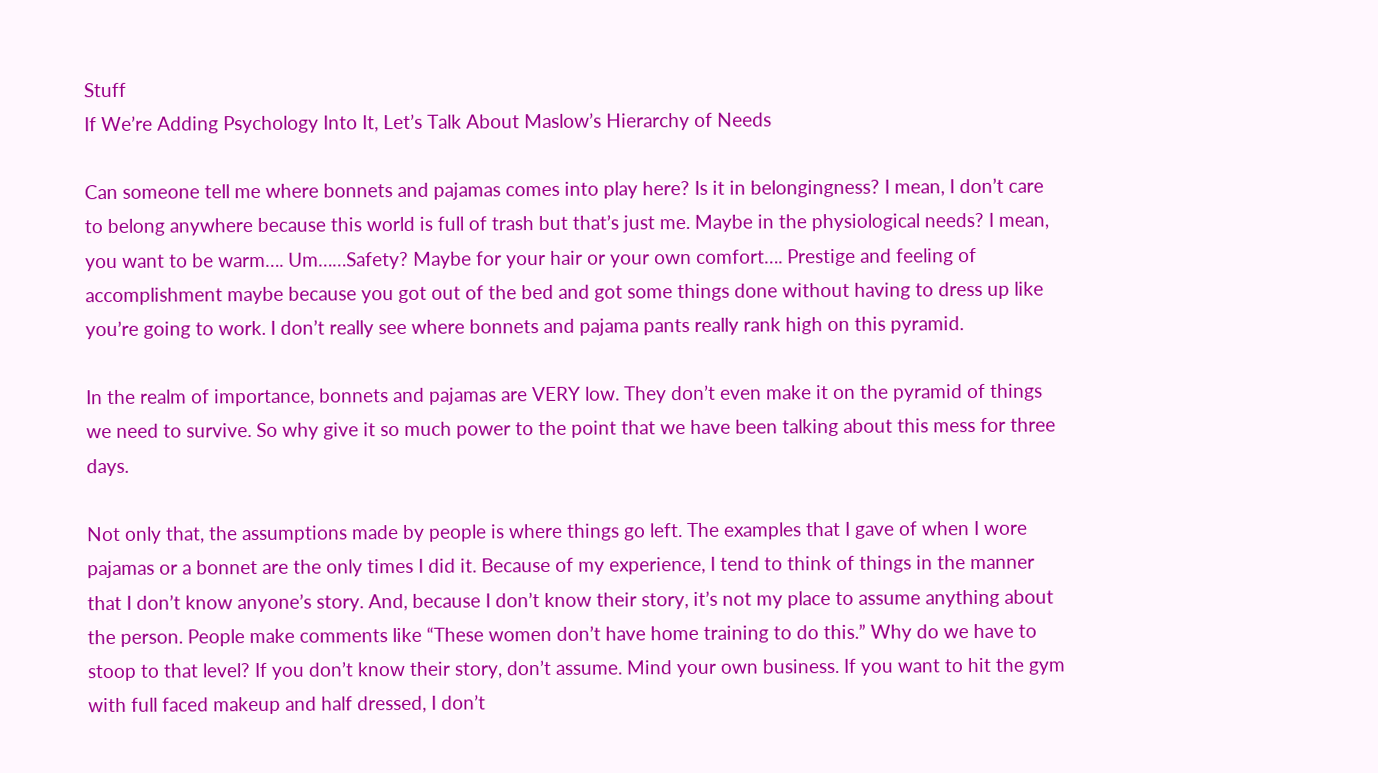Stuff
If We’re Adding Psychology Into It, Let’s Talk About Maslow’s Hierarchy of Needs

Can someone tell me where bonnets and pajamas comes into play here? Is it in belongingness? I mean, I don’t care to belong anywhere because this world is full of trash but that’s just me. Maybe in the physiological needs? I mean, you want to be warm…. Um……Safety? Maybe for your hair or your own comfort…. Prestige and feeling of accomplishment maybe because you got out of the bed and got some things done without having to dress up like you’re going to work. I don’t really see where bonnets and pajama pants really rank high on this pyramid.

In the realm of importance, bonnets and pajamas are VERY low. They don’t even make it on the pyramid of things we need to survive. So why give it so much power to the point that we have been talking about this mess for three days.

Not only that, the assumptions made by people is where things go left. The examples that I gave of when I wore pajamas or a bonnet are the only times I did it. Because of my experience, I tend to think of things in the manner that I don’t know anyone’s story. And, because I don’t know their story, it’s not my place to assume anything about the person. People make comments like “These women don’t have home training to do this.” Why do we have to stoop to that level? If you don’t know their story, don’t assume. Mind your own business. If you want to hit the gym with full faced makeup and half dressed, I don’t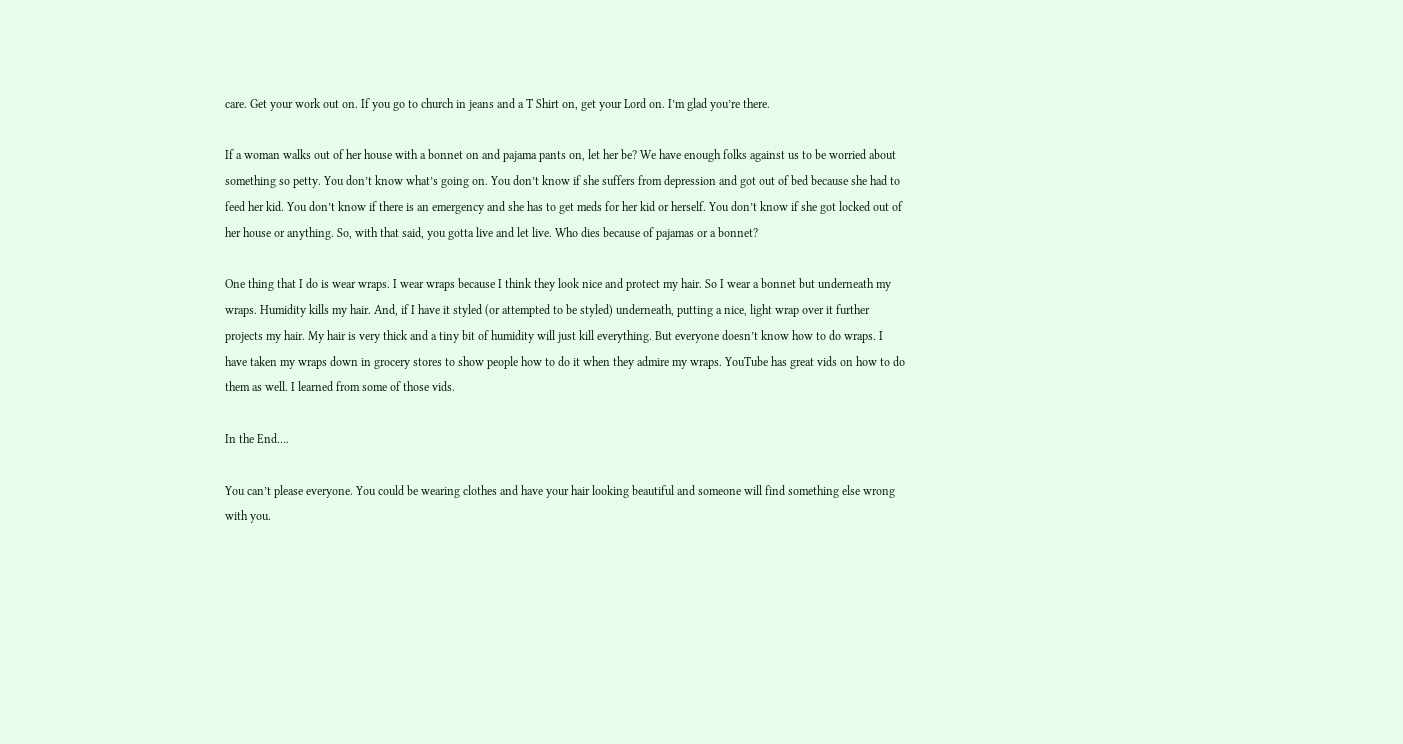care. Get your work out on. If you go to church in jeans and a T Shirt on, get your Lord on. I’m glad you’re there.

If a woman walks out of her house with a bonnet on and pajama pants on, let her be? We have enough folks against us to be worried about something so petty. You don’t know what’s going on. You don’t know if she suffers from depression and got out of bed because she had to feed her kid. You don’t know if there is an emergency and she has to get meds for her kid or herself. You don’t know if she got locked out of her house or anything. So, with that said, you gotta live and let live. Who dies because of pajamas or a bonnet?

One thing that I do is wear wraps. I wear wraps because I think they look nice and protect my hair. So I wear a bonnet but underneath my wraps. Humidity kills my hair. And, if I have it styled (or attempted to be styled) underneath, putting a nice, light wrap over it further projects my hair. My hair is very thick and a tiny bit of humidity will just kill everything. But everyone doesn’t know how to do wraps. I have taken my wraps down in grocery stores to show people how to do it when they admire my wraps. YouTube has great vids on how to do them as well. I learned from some of those vids.

In the End….

You can’t please everyone. You could be wearing clothes and have your hair looking beautiful and someone will find something else wrong with you.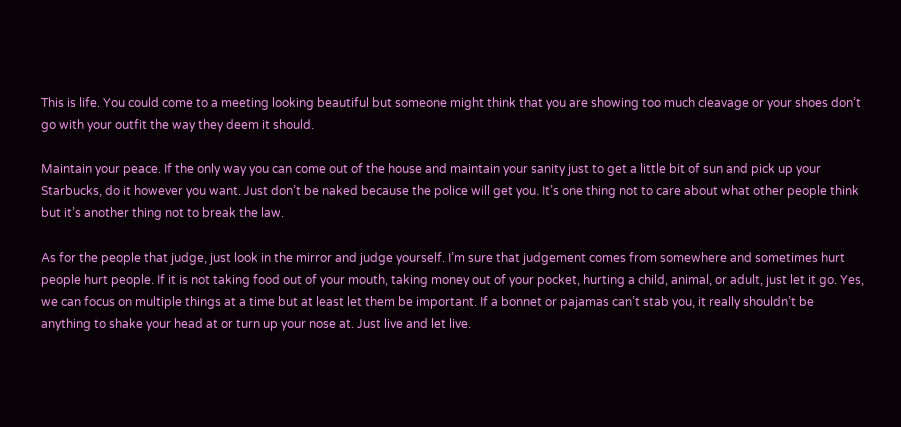This is life. You could come to a meeting looking beautiful but someone might think that you are showing too much cleavage or your shoes don’t go with your outfit the way they deem it should.

Maintain your peace. If the only way you can come out of the house and maintain your sanity just to get a little bit of sun and pick up your Starbucks, do it however you want. Just don’t be naked because the police will get you. It’s one thing not to care about what other people think but it’s another thing not to break the law.

As for the people that judge, just look in the mirror and judge yourself. I’m sure that judgement comes from somewhere and sometimes hurt people hurt people. If it is not taking food out of your mouth, taking money out of your pocket, hurting a child, animal, or adult, just let it go. Yes, we can focus on multiple things at a time but at least let them be important. If a bonnet or pajamas can’t stab you, it really shouldn’t be anything to shake your head at or turn up your nose at. Just live and let live.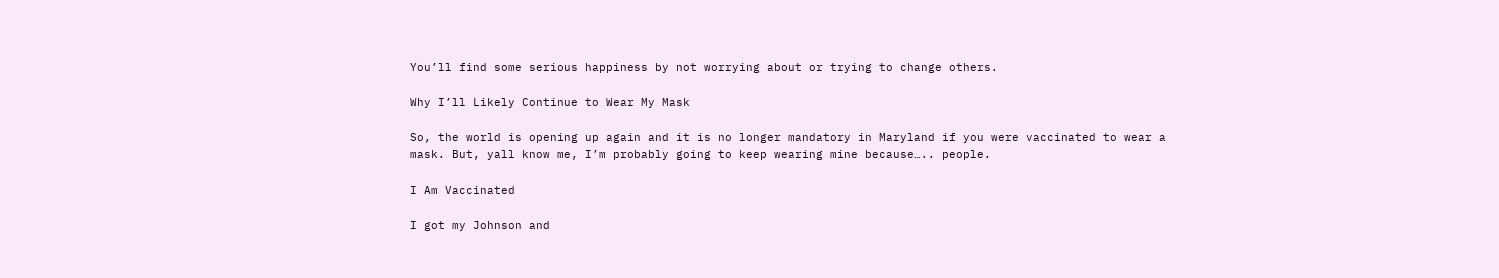You’ll find some serious happiness by not worrying about or trying to change others.

Why I’ll Likely Continue to Wear My Mask

So, the world is opening up again and it is no longer mandatory in Maryland if you were vaccinated to wear a mask. But, yall know me, I’m probably going to keep wearing mine because….. people.

I Am Vaccinated

I got my Johnson and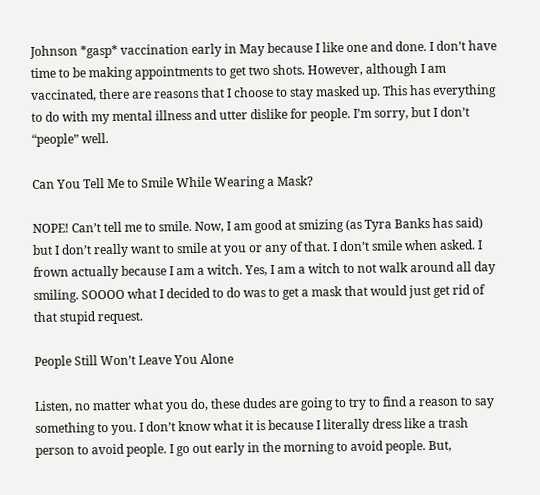Johnson *gasp* vaccination early in May because I like one and done. I don’t have time to be making appointments to get two shots. However, although I am vaccinated, there are reasons that I choose to stay masked up. This has everything to do with my mental illness and utter dislike for people. I’m sorry, but I don’t “people” well.

Can You Tell Me to Smile While Wearing a Mask?

NOPE! Can’t tell me to smile. Now, I am good at smizing (as Tyra Banks has said) but I don’t really want to smile at you or any of that. I don’t smile when asked. I frown actually because I am a witch. Yes, I am a witch to not walk around all day smiling. SOOOO what I decided to do was to get a mask that would just get rid of that stupid request.

People Still Won’t Leave You Alone

Listen, no matter what you do, these dudes are going to try to find a reason to say something to you. I don’t know what it is because I literally dress like a trash person to avoid people. I go out early in the morning to avoid people. But,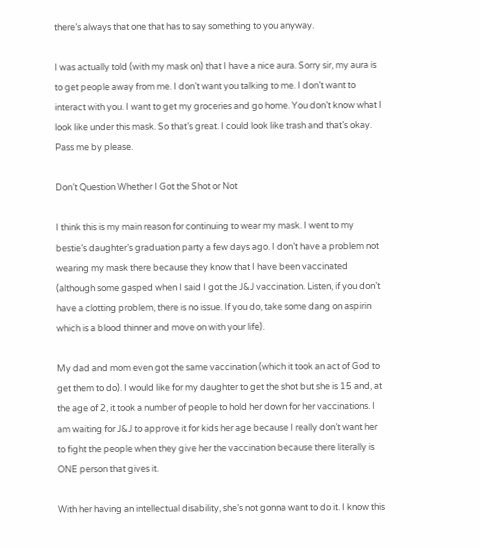there’s always that one that has to say something to you anyway.

I was actually told (with my mask on) that I have a nice aura. Sorry sir, my aura is to get people away from me. I don’t want you talking to me. I don’t want to interact with you. I want to get my groceries and go home. You don’t know what I look like under this mask. So that’s great. I could look like trash and that’s okay. Pass me by please.

Don’t Question Whether I Got the Shot or Not

I think this is my main reason for continuing to wear my mask. I went to my bestie’s daughter’s graduation party a few days ago. I don’t have a problem not wearing my mask there because they know that I have been vaccinated (although some gasped when I said I got the J&J vaccination. Listen, if you don’t have a clotting problem, there is no issue. If you do, take some dang on aspirin which is a blood thinner and move on with your life).

My dad and mom even got the same vaccination (which it took an act of God to get them to do). I would like for my daughter to get the shot but she is 15 and, at the age of 2, it took a number of people to hold her down for her vaccinations. I am waiting for J&J to approve it for kids her age because I really don’t want her to fight the people when they give her the vaccination because there literally is ONE person that gives it.

With her having an intellectual disability, she’s not gonna want to do it. I know this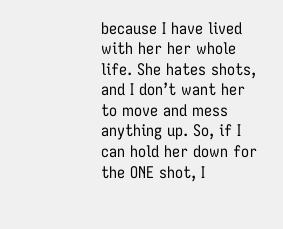because I have lived with her her whole life. She hates shots, and I don’t want her to move and mess anything up. So, if I can hold her down for the ONE shot, I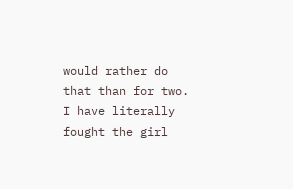would rather do that than for two. I have literally fought the girl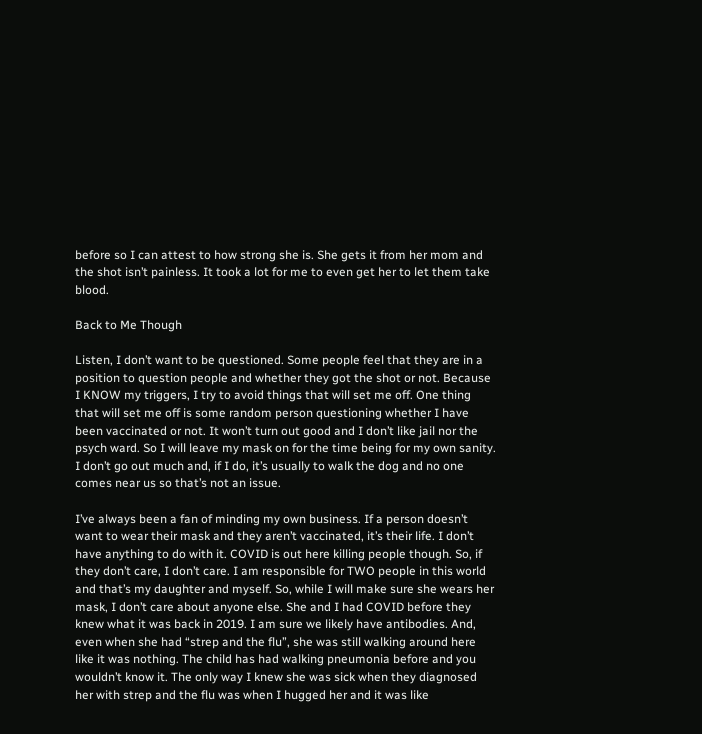before so I can attest to how strong she is. She gets it from her mom and the shot isn’t painless. It took a lot for me to even get her to let them take blood.

Back to Me Though

Listen, I don’t want to be questioned. Some people feel that they are in a position to question people and whether they got the shot or not. Because I KNOW my triggers, I try to avoid things that will set me off. One thing that will set me off is some random person questioning whether I have been vaccinated or not. It won’t turn out good and I don’t like jail nor the psych ward. So I will leave my mask on for the time being for my own sanity. I don’t go out much and, if I do, it’s usually to walk the dog and no one comes near us so that’s not an issue.

I’ve always been a fan of minding my own business. If a person doesn’t want to wear their mask and they aren’t vaccinated, it’s their life. I don’t have anything to do with it. COVID is out here killing people though. So, if they don’t care, I don’t care. I am responsible for TWO people in this world and that’s my daughter and myself. So, while I will make sure she wears her mask, I don’t care about anyone else. She and I had COVID before they knew what it was back in 2019. I am sure we likely have antibodies. And, even when she had “strep and the flu”, she was still walking around here like it was nothing. The child has had walking pneumonia before and you wouldn’t know it. The only way I knew she was sick when they diagnosed her with strep and the flu was when I hugged her and it was like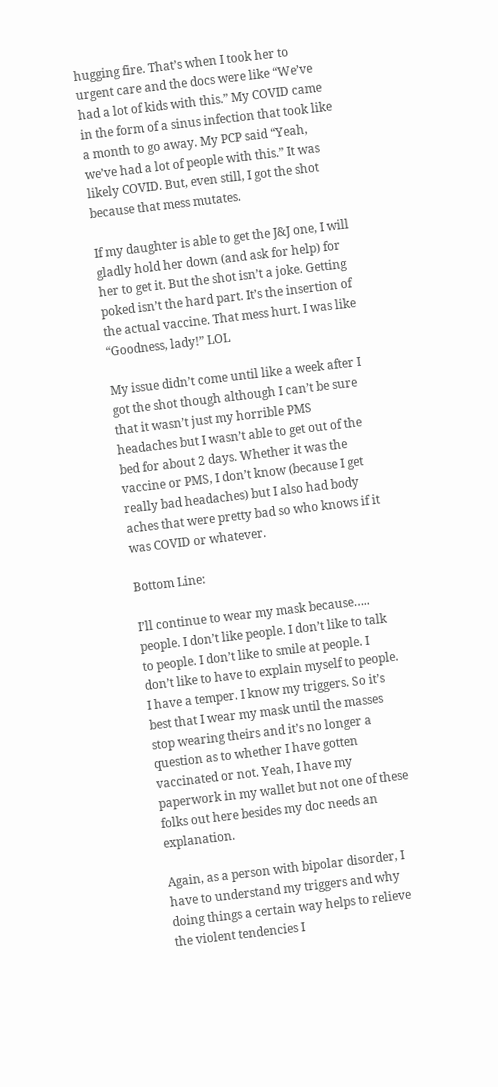hugging fire. That’s when I took her to urgent care and the docs were like “We’ve had a lot of kids with this.” My COVID came in the form of a sinus infection that took like a month to go away. My PCP said “Yeah, we’ve had a lot of people with this.” It was likely COVID. But, even still, I got the shot because that mess mutates.

If my daughter is able to get the J&J one, I will gladly hold her down (and ask for help) for her to get it. But the shot isn’t a joke. Getting poked isn’t the hard part. It’s the insertion of the actual vaccine. That mess hurt. I was like “Goodness, lady!” LOL

My issue didn’t come until like a week after I got the shot though although I can’t be sure that it wasn’t just my horrible PMS headaches but I wasn’t able to get out of the bed for about 2 days. Whether it was the vaccine or PMS, I don’t know (because I get really bad headaches) but I also had body aches that were pretty bad so who knows if it was COVID or whatever.

Bottom Line:

I’ll continue to wear my mask because….. people. I don’t like people. I don’t like to talk to people. I don’t like to smile at people. I don’t like to have to explain myself to people. I have a temper. I know my triggers. So it’s best that I wear my mask until the masses stop wearing theirs and it’s no longer a question as to whether I have gotten vaccinated or not. Yeah, I have my paperwork in my wallet but not one of these folks out here besides my doc needs an explanation.

Again, as a person with bipolar disorder, I have to understand my triggers and why doing things a certain way helps to relieve the violent tendencies I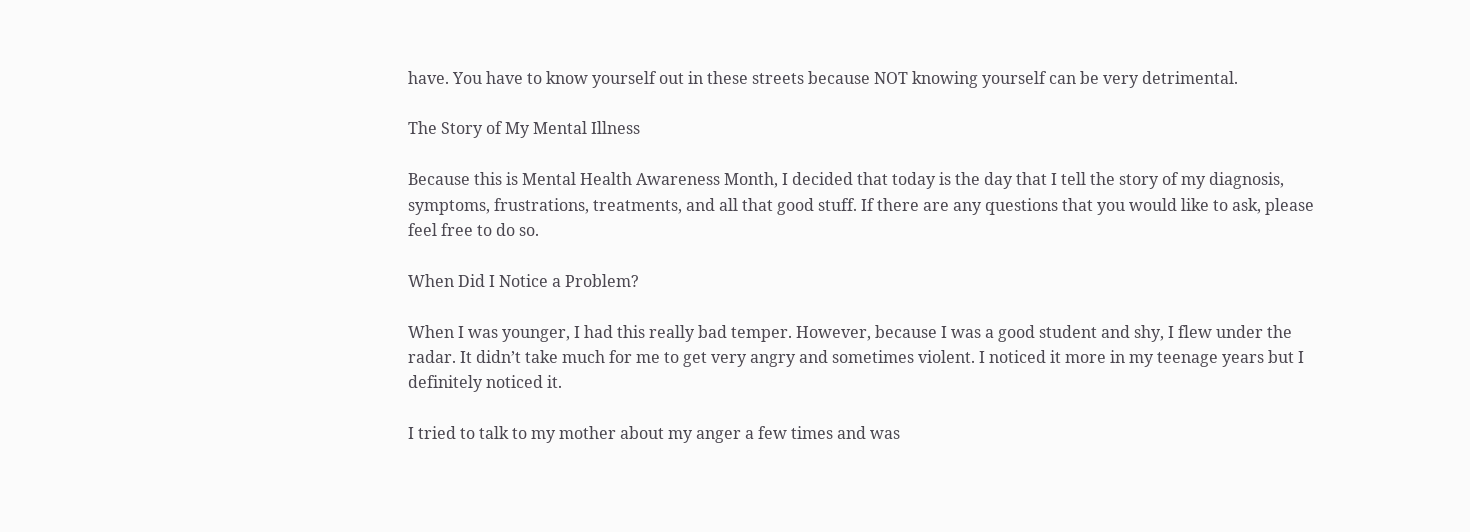have. You have to know yourself out in these streets because NOT knowing yourself can be very detrimental.

The Story of My Mental Illness

Because this is Mental Health Awareness Month, I decided that today is the day that I tell the story of my diagnosis, symptoms, frustrations, treatments, and all that good stuff. If there are any questions that you would like to ask, please feel free to do so.

When Did I Notice a Problem?

When I was younger, I had this really bad temper. However, because I was a good student and shy, I flew under the radar. It didn’t take much for me to get very angry and sometimes violent. I noticed it more in my teenage years but I definitely noticed it.

I tried to talk to my mother about my anger a few times and was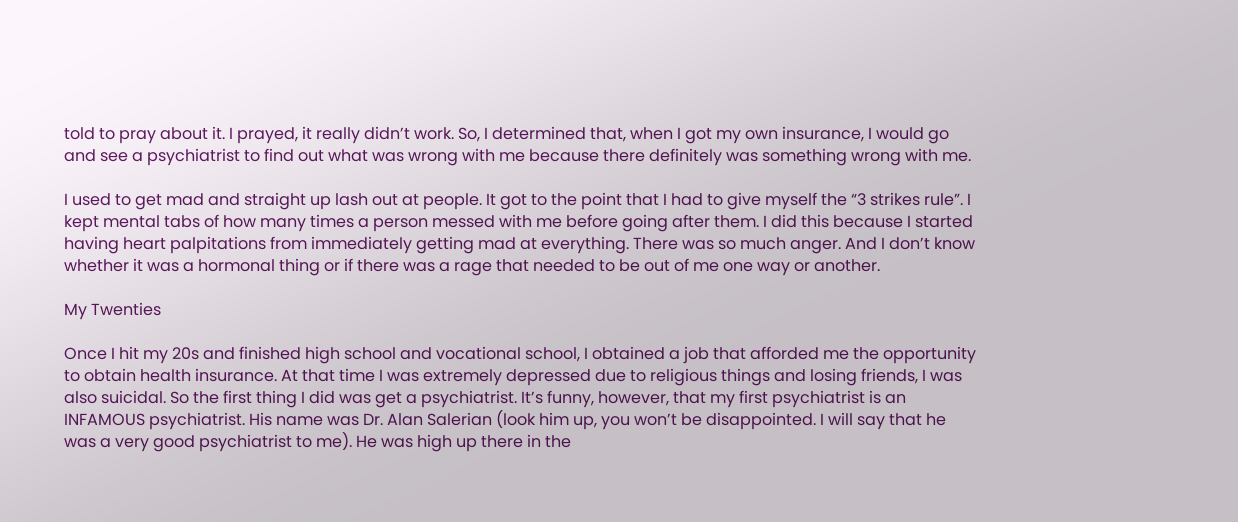told to pray about it. I prayed, it really didn’t work. So, I determined that, when I got my own insurance, I would go and see a psychiatrist to find out what was wrong with me because there definitely was something wrong with me.

I used to get mad and straight up lash out at people. It got to the point that I had to give myself the “3 strikes rule”. I kept mental tabs of how many times a person messed with me before going after them. I did this because I started having heart palpitations from immediately getting mad at everything. There was so much anger. And I don’t know whether it was a hormonal thing or if there was a rage that needed to be out of me one way or another.

My Twenties

Once I hit my 20s and finished high school and vocational school, I obtained a job that afforded me the opportunity to obtain health insurance. At that time I was extremely depressed due to religious things and losing friends, I was also suicidal. So the first thing I did was get a psychiatrist. It’s funny, however, that my first psychiatrist is an INFAMOUS psychiatrist. His name was Dr. Alan Salerian (look him up, you won’t be disappointed. I will say that he was a very good psychiatrist to me). He was high up there in the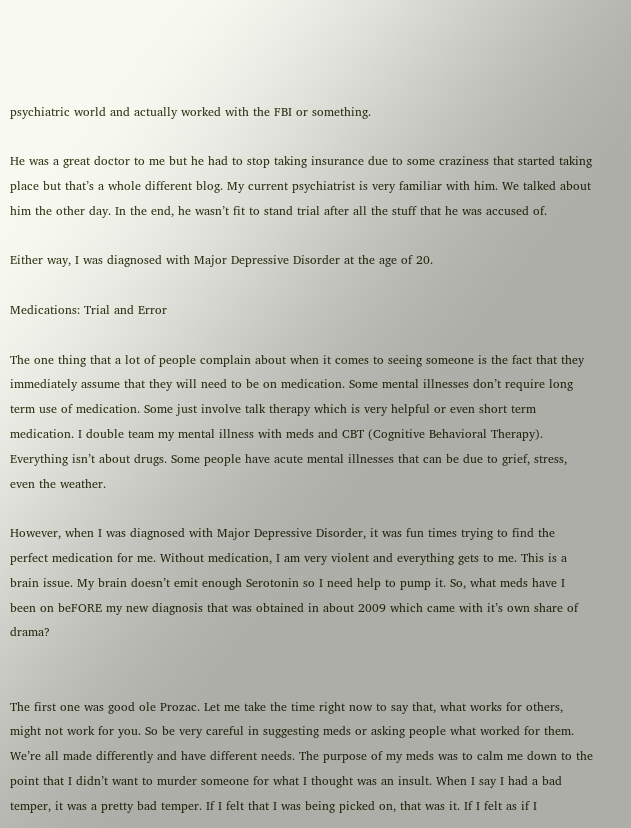psychiatric world and actually worked with the FBI or something.

He was a great doctor to me but he had to stop taking insurance due to some craziness that started taking place but that’s a whole different blog. My current psychiatrist is very familiar with him. We talked about him the other day. In the end, he wasn’t fit to stand trial after all the stuff that he was accused of.

Either way, I was diagnosed with Major Depressive Disorder at the age of 20.

Medications: Trial and Error

The one thing that a lot of people complain about when it comes to seeing someone is the fact that they immediately assume that they will need to be on medication. Some mental illnesses don’t require long term use of medication. Some just involve talk therapy which is very helpful or even short term medication. I double team my mental illness with meds and CBT (Cognitive Behavioral Therapy). Everything isn’t about drugs. Some people have acute mental illnesses that can be due to grief, stress, even the weather.

However, when I was diagnosed with Major Depressive Disorder, it was fun times trying to find the perfect medication for me. Without medication, I am very violent and everything gets to me. This is a brain issue. My brain doesn’t emit enough Serotonin so I need help to pump it. So, what meds have I been on beFORE my new diagnosis that was obtained in about 2009 which came with it’s own share of drama?


The first one was good ole Prozac. Let me take the time right now to say that, what works for others, might not work for you. So be very careful in suggesting meds or asking people what worked for them. We’re all made differently and have different needs. The purpose of my meds was to calm me down to the point that I didn’t want to murder someone for what I thought was an insult. When I say I had a bad temper, it was a pretty bad temper. If I felt that I was being picked on, that was it. If I felt as if I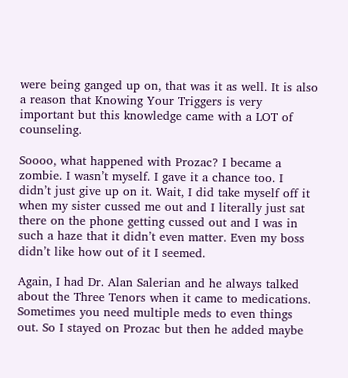were being ganged up on, that was it as well. It is also a reason that Knowing Your Triggers is very important but this knowledge came with a LOT of counseling.

Soooo, what happened with Prozac? I became a zombie. I wasn’t myself. I gave it a chance too. I didn’t just give up on it. Wait, I did take myself off it when my sister cussed me out and I literally just sat there on the phone getting cussed out and I was in such a haze that it didn’t even matter. Even my boss didn’t like how out of it I seemed.

Again, I had Dr. Alan Salerian and he always talked about the Three Tenors when it came to medications. Sometimes you need multiple meds to even things out. So I stayed on Prozac but then he added maybe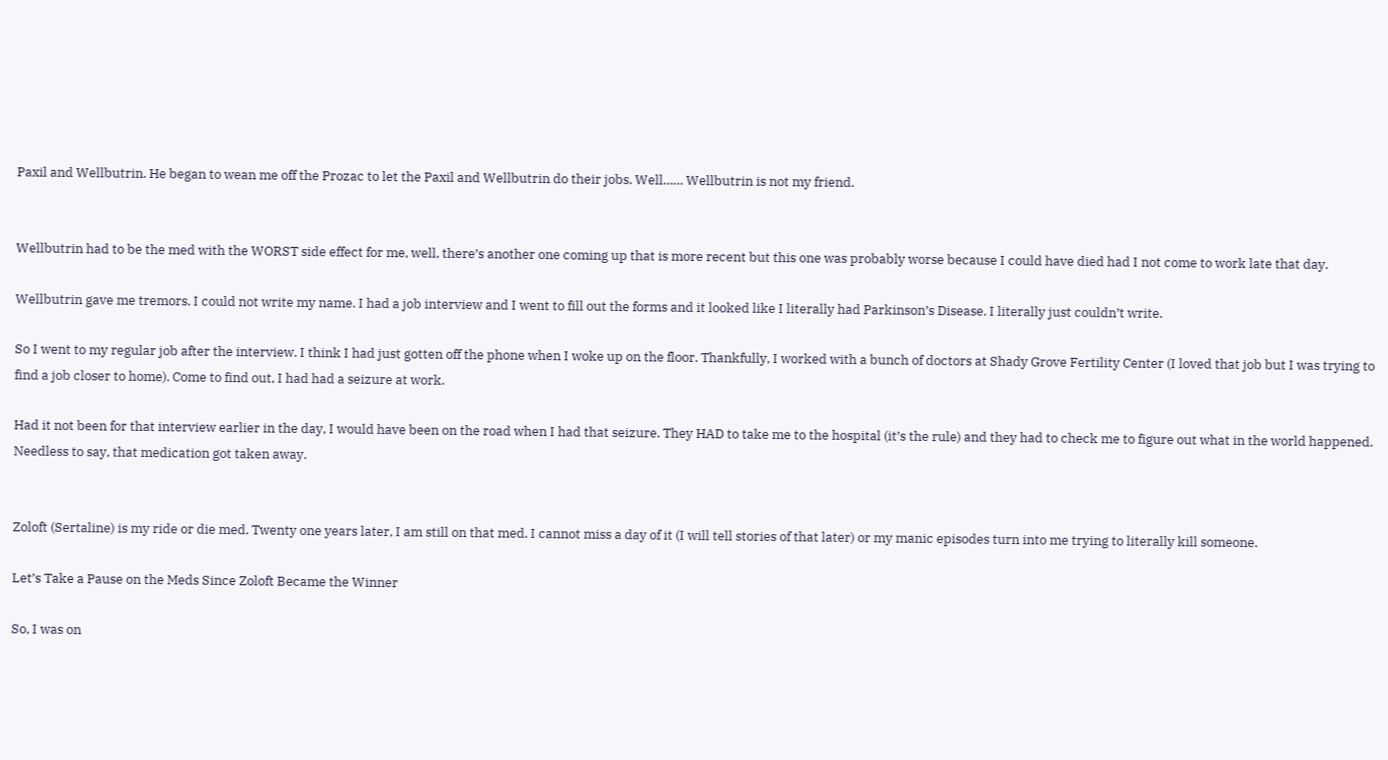Paxil and Wellbutrin. He began to wean me off the Prozac to let the Paxil and Wellbutrin do their jobs. Well…… Wellbutrin is not my friend.


Wellbutrin had to be the med with the WORST side effect for me, well, there’s another one coming up that is more recent but this one was probably worse because I could have died had I not come to work late that day.

Wellbutrin gave me tremors. I could not write my name. I had a job interview and I went to fill out the forms and it looked like I literally had Parkinson’s Disease. I literally just couldn’t write.

So I went to my regular job after the interview. I think I had just gotten off the phone when I woke up on the floor. Thankfully, I worked with a bunch of doctors at Shady Grove Fertility Center (I loved that job but I was trying to find a job closer to home). Come to find out, I had had a seizure at work.

Had it not been for that interview earlier in the day, I would have been on the road when I had that seizure. They HAD to take me to the hospital (it’s the rule) and they had to check me to figure out what in the world happened. Needless to say, that medication got taken away.


Zoloft (Sertaline) is my ride or die med. Twenty one years later, I am still on that med. I cannot miss a day of it (I will tell stories of that later) or my manic episodes turn into me trying to literally kill someone.

Let’s Take a Pause on the Meds Since Zoloft Became the Winner

So, I was on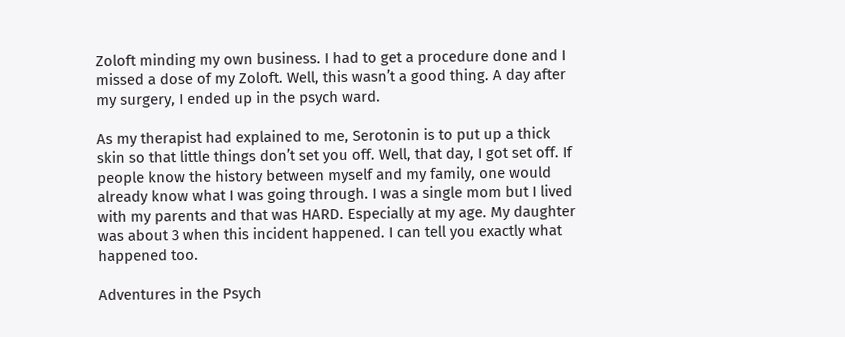Zoloft minding my own business. I had to get a procedure done and I missed a dose of my Zoloft. Well, this wasn’t a good thing. A day after my surgery, I ended up in the psych ward.

As my therapist had explained to me, Serotonin is to put up a thick skin so that little things don’t set you off. Well, that day, I got set off. If people know the history between myself and my family, one would already know what I was going through. I was a single mom but I lived with my parents and that was HARD. Especially at my age. My daughter was about 3 when this incident happened. I can tell you exactly what happened too.

Adventures in the Psych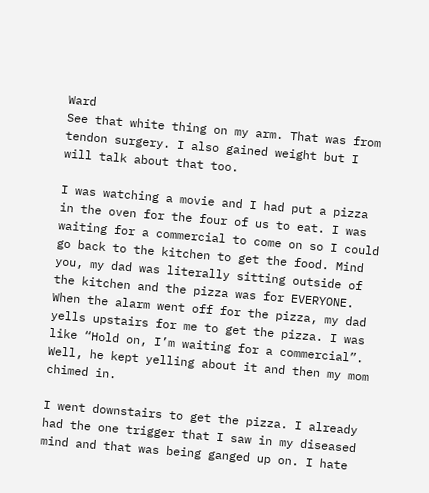Ward
See that white thing on my arm. That was from tendon surgery. I also gained weight but I will talk about that too.

I was watching a movie and I had put a pizza in the oven for the four of us to eat. I was waiting for a commercial to come on so I could go back to the kitchen to get the food. Mind you, my dad was literally sitting outside of the kitchen and the pizza was for EVERYONE. When the alarm went off for the pizza, my dad yells upstairs for me to get the pizza. I was like “Hold on, I’m waiting for a commercial”. Well, he kept yelling about it and then my mom chimed in.

I went downstairs to get the pizza. I already had the one trigger that I saw in my diseased mind and that was being ganged up on. I hate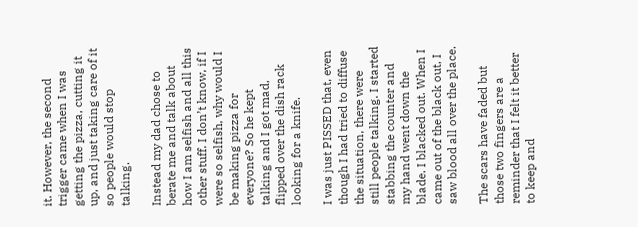it. However, the second trigger came when I was getting the pizza, cutting it up, and just taking care of it so people would stop talking.

Instead my dad chose to berate me and talk about how I am selfish and all this other stuff. I don’t know, if I were so selfish, why would I be making pizza for everyone? So he kept talking and I got mad, flipped over the dish rack looking for a knife.

I was just PISSED that, even though I had tried to diffuse the situation, there were still people talking. I started stabbing the counter and my hand went down the blade. I blacked out. When I came out of the black out, I saw blood all over the place.

The scars have faded but those two fingers are a reminder that I felt it better to keep and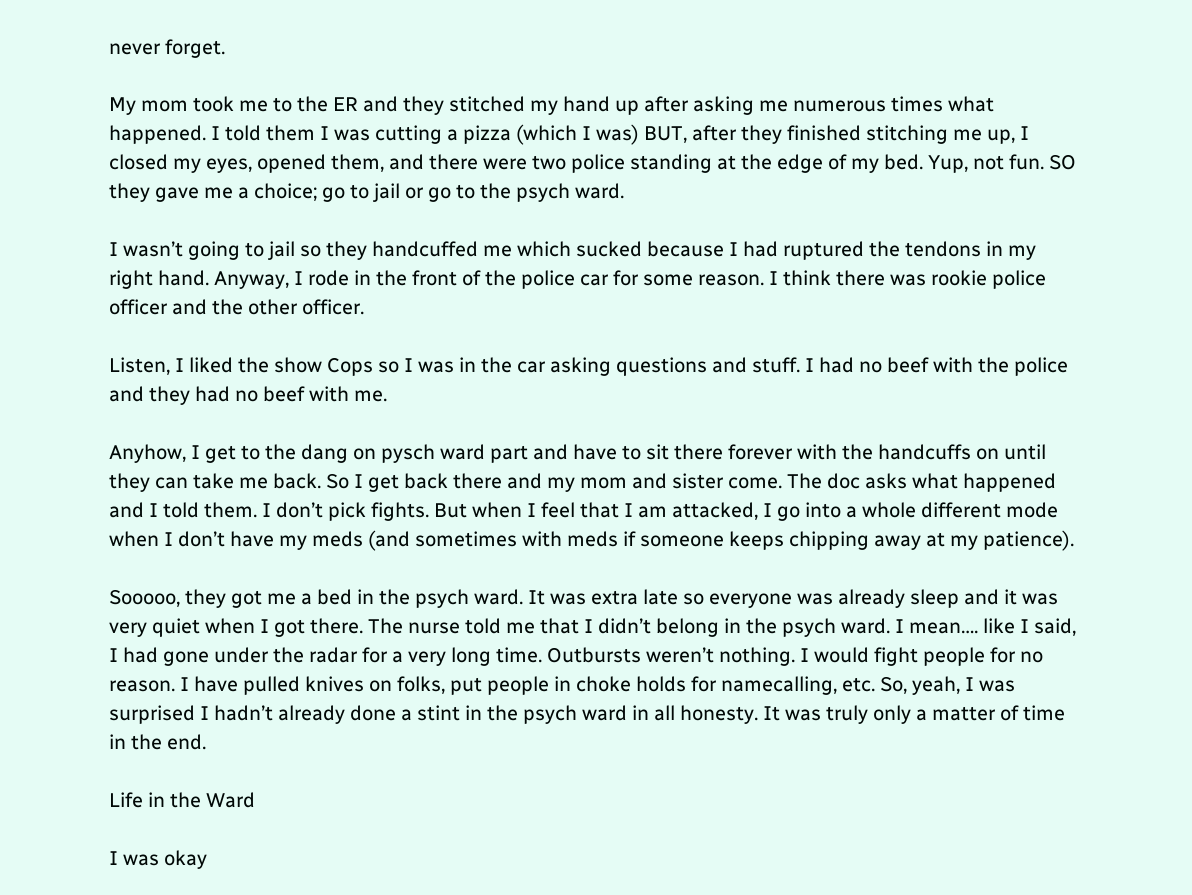never forget.

My mom took me to the ER and they stitched my hand up after asking me numerous times what happened. I told them I was cutting a pizza (which I was) BUT, after they finished stitching me up, I closed my eyes, opened them, and there were two police standing at the edge of my bed. Yup, not fun. SO they gave me a choice; go to jail or go to the psych ward.

I wasn’t going to jail so they handcuffed me which sucked because I had ruptured the tendons in my right hand. Anyway, I rode in the front of the police car for some reason. I think there was rookie police officer and the other officer.

Listen, I liked the show Cops so I was in the car asking questions and stuff. I had no beef with the police and they had no beef with me.

Anyhow, I get to the dang on pysch ward part and have to sit there forever with the handcuffs on until they can take me back. So I get back there and my mom and sister come. The doc asks what happened and I told them. I don’t pick fights. But when I feel that I am attacked, I go into a whole different mode when I don’t have my meds (and sometimes with meds if someone keeps chipping away at my patience).

Sooooo, they got me a bed in the psych ward. It was extra late so everyone was already sleep and it was very quiet when I got there. The nurse told me that I didn’t belong in the psych ward. I mean…. like I said, I had gone under the radar for a very long time. Outbursts weren’t nothing. I would fight people for no reason. I have pulled knives on folks, put people in choke holds for namecalling, etc. So, yeah, I was surprised I hadn’t already done a stint in the psych ward in all honesty. It was truly only a matter of time in the end.

Life in the Ward

I was okay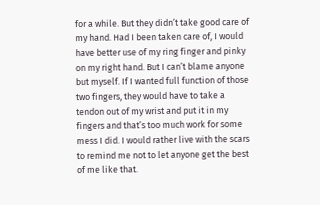for a while. But they didn’t take good care of my hand. Had I been taken care of, I would have better use of my ring finger and pinky on my right hand. But I can’t blame anyone but myself. If I wanted full function of those two fingers, they would have to take a tendon out of my wrist and put it in my fingers and that’s too much work for some mess I did. I would rather live with the scars to remind me not to let anyone get the best of me like that.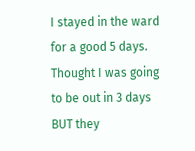I stayed in the ward for a good 5 days. Thought I was going to be out in 3 days BUT they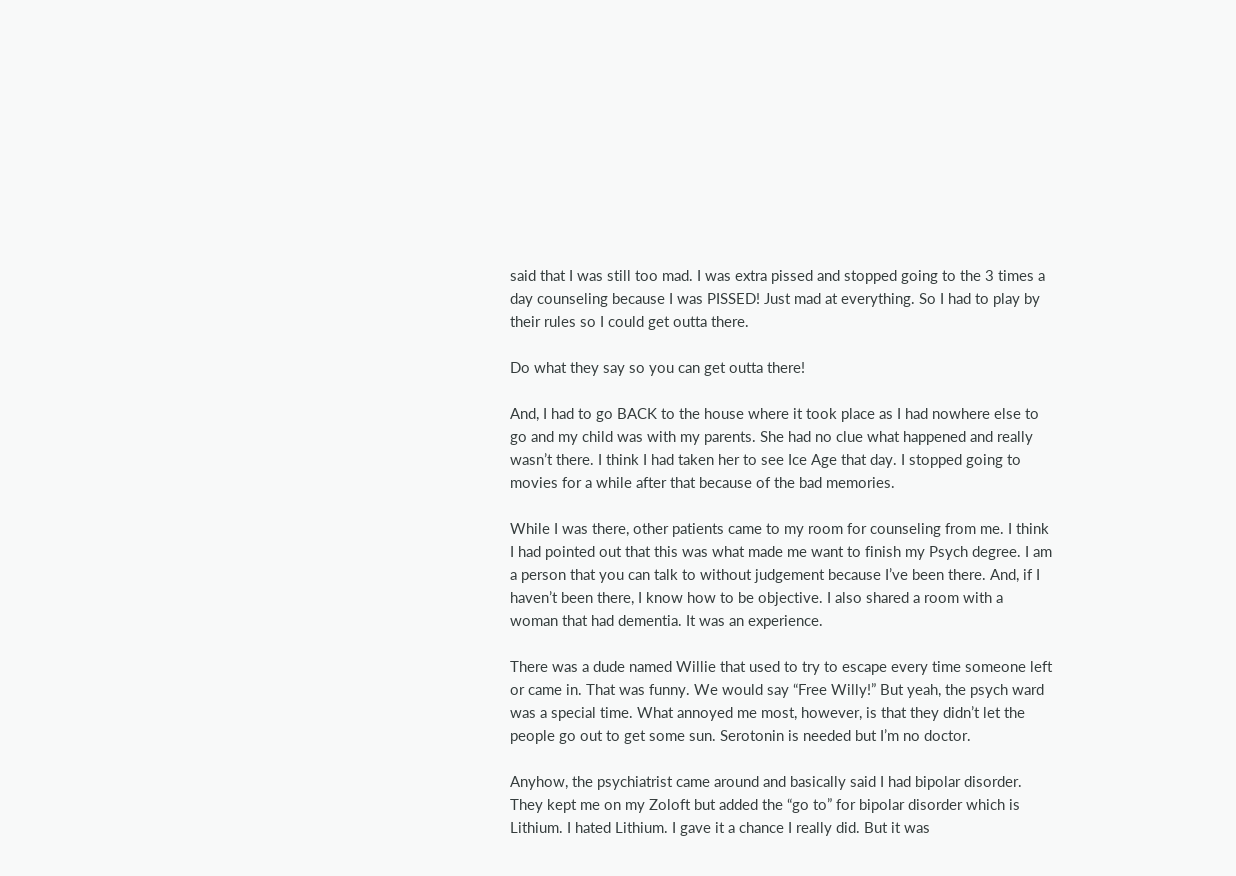said that I was still too mad. I was extra pissed and stopped going to the 3 times a day counseling because I was PISSED! Just mad at everything. So I had to play by their rules so I could get outta there.

Do what they say so you can get outta there!

And, I had to go BACK to the house where it took place as I had nowhere else to go and my child was with my parents. She had no clue what happened and really wasn’t there. I think I had taken her to see Ice Age that day. I stopped going to movies for a while after that because of the bad memories.

While I was there, other patients came to my room for counseling from me. I think I had pointed out that this was what made me want to finish my Psych degree. I am a person that you can talk to without judgement because I’ve been there. And, if I haven’t been there, I know how to be objective. I also shared a room with a woman that had dementia. It was an experience.

There was a dude named Willie that used to try to escape every time someone left or came in. That was funny. We would say “Free Willy!” But yeah, the psych ward was a special time. What annoyed me most, however, is that they didn’t let the people go out to get some sun. Serotonin is needed but I’m no doctor.

Anyhow, the psychiatrist came around and basically said I had bipolar disorder. They kept me on my Zoloft but added the “go to” for bipolar disorder which is Lithium. I hated Lithium. I gave it a chance I really did. But it was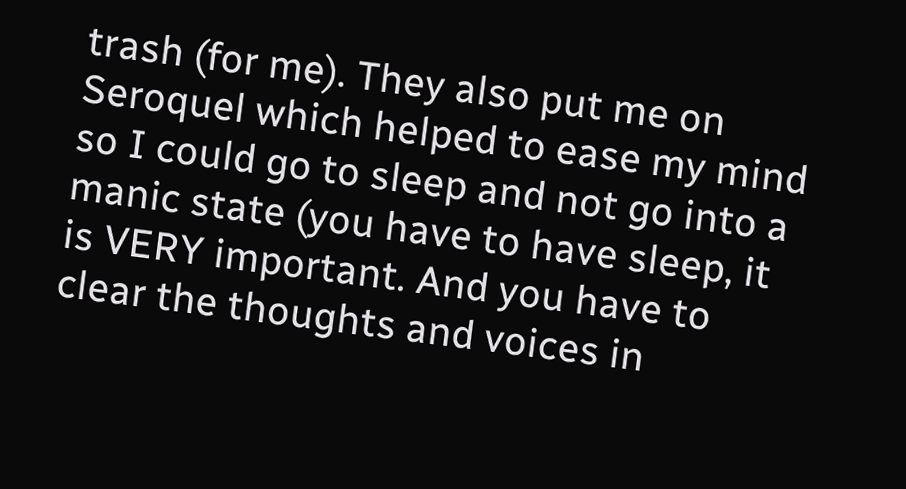trash (for me). They also put me on Seroquel which helped to ease my mind so I could go to sleep and not go into a manic state (you have to have sleep, it is VERY important. And you have to clear the thoughts and voices in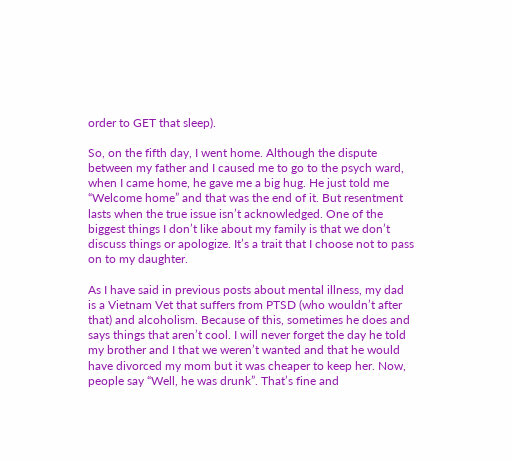order to GET that sleep).

So, on the fifth day, I went home. Although the dispute between my father and I caused me to go to the psych ward, when I came home, he gave me a big hug. He just told me “Welcome home” and that was the end of it. But resentment lasts when the true issue isn’t acknowledged. One of the biggest things I don’t like about my family is that we don’t discuss things or apologize. It’s a trait that I choose not to pass on to my daughter.

As I have said in previous posts about mental illness, my dad is a Vietnam Vet that suffers from PTSD (who wouldn’t after that) and alcoholism. Because of this, sometimes he does and says things that aren’t cool. I will never forget the day he told my brother and I that we weren’t wanted and that he would have divorced my mom but it was cheaper to keep her. Now, people say “Well, he was drunk”. That’s fine and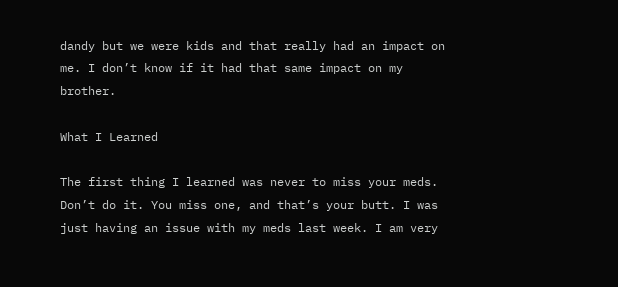dandy but we were kids and that really had an impact on me. I don’t know if it had that same impact on my brother.

What I Learned

The first thing I learned was never to miss your meds. Don’t do it. You miss one, and that’s your butt. I was just having an issue with my meds last week. I am very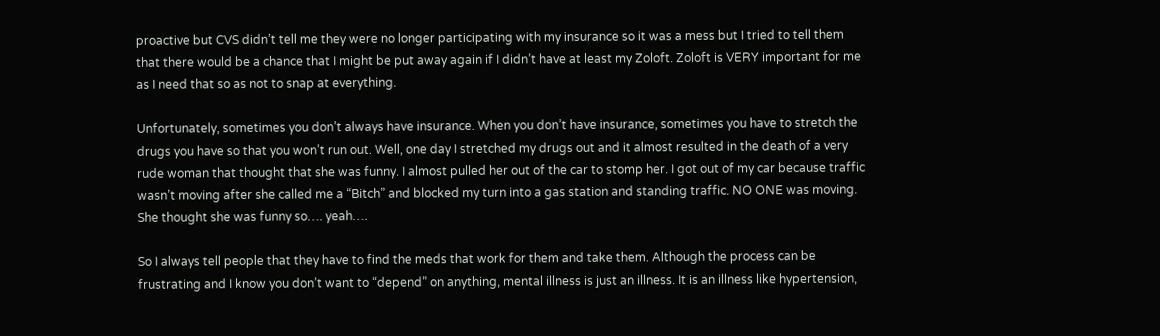proactive but CVS didn’t tell me they were no longer participating with my insurance so it was a mess but I tried to tell them that there would be a chance that I might be put away again if I didn’t have at least my Zoloft. Zoloft is VERY important for me as I need that so as not to snap at everything.

Unfortunately, sometimes you don’t always have insurance. When you don’t have insurance, sometimes you have to stretch the drugs you have so that you won’t run out. Well, one day I stretched my drugs out and it almost resulted in the death of a very rude woman that thought that she was funny. I almost pulled her out of the car to stomp her. I got out of my car because traffic wasn’t moving after she called me a “Bitch” and blocked my turn into a gas station and standing traffic. NO ONE was moving. She thought she was funny so…. yeah….

So I always tell people that they have to find the meds that work for them and take them. Although the process can be frustrating and I know you don’t want to “depend” on anything, mental illness is just an illness. It is an illness like hypertension,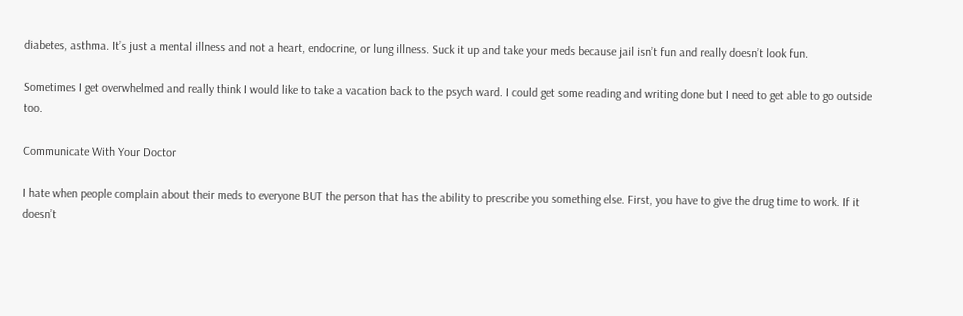diabetes, asthma. It’s just a mental illness and not a heart, endocrine, or lung illness. Suck it up and take your meds because jail isn’t fun and really doesn’t look fun.

Sometimes I get overwhelmed and really think I would like to take a vacation back to the psych ward. I could get some reading and writing done but I need to get able to go outside too.

Communicate With Your Doctor

I hate when people complain about their meds to everyone BUT the person that has the ability to prescribe you something else. First, you have to give the drug time to work. If it doesn’t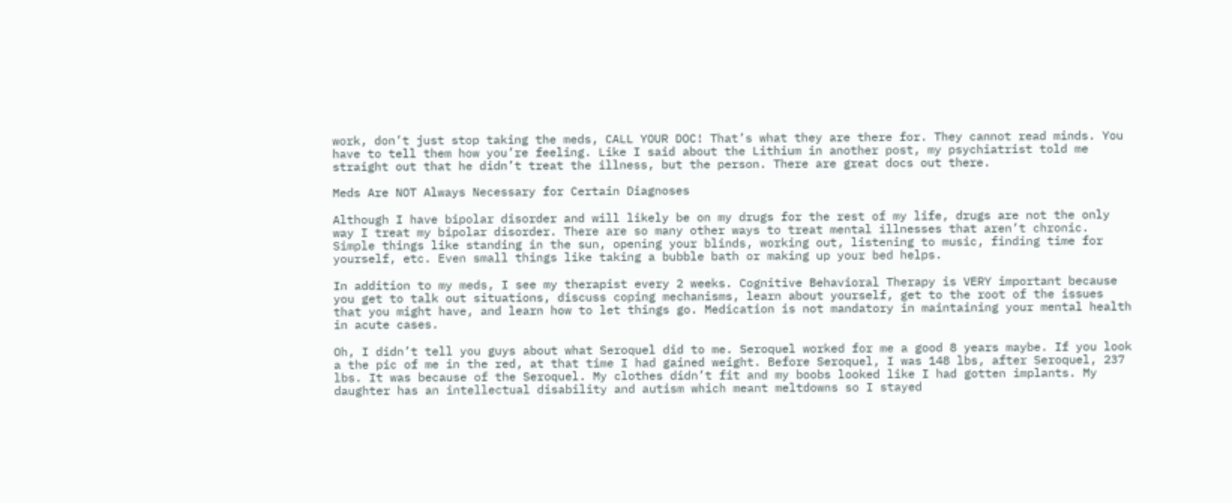work, don’t just stop taking the meds, CALL YOUR DOC! That’s what they are there for. They cannot read minds. You have to tell them how you’re feeling. Like I said about the Lithium in another post, my psychiatrist told me straight out that he didn’t treat the illness, but the person. There are great docs out there.

Meds Are NOT Always Necessary for Certain Diagnoses

Although I have bipolar disorder and will likely be on my drugs for the rest of my life, drugs are not the only way I treat my bipolar disorder. There are so many other ways to treat mental illnesses that aren’t chronic. Simple things like standing in the sun, opening your blinds, working out, listening to music, finding time for yourself, etc. Even small things like taking a bubble bath or making up your bed helps.

In addition to my meds, I see my therapist every 2 weeks. Cognitive Behavioral Therapy is VERY important because you get to talk out situations, discuss coping mechanisms, learn about yourself, get to the root of the issues that you might have, and learn how to let things go. Medication is not mandatory in maintaining your mental health in acute cases.

Oh, I didn’t tell you guys about what Seroquel did to me. Seroquel worked for me a good 8 years maybe. If you look a the pic of me in the red, at that time I had gained weight. Before Seroquel, I was 148 lbs, after Seroquel, 237 lbs. It was because of the Seroquel. My clothes didn’t fit and my boobs looked like I had gotten implants. My daughter has an intellectual disability and autism which meant meltdowns so I stayed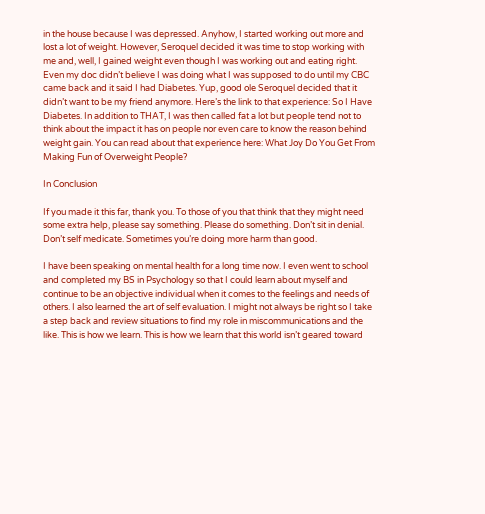in the house because I was depressed. Anyhow, I started working out more and lost a lot of weight. However, Seroquel decided it was time to stop working with me and, well, I gained weight even though I was working out and eating right. Even my doc didn’t believe I was doing what I was supposed to do until my CBC came back and it said I had Diabetes. Yup, good ole Seroquel decided that it didn’t want to be my friend anymore. Here’s the link to that experience: So I Have Diabetes. In addition to THAT, I was then called fat a lot but people tend not to think about the impact it has on people nor even care to know the reason behind weight gain. You can read about that experience here: What Joy Do You Get From Making Fun of Overweight People?

In Conclusion

If you made it this far, thank you. To those of you that think that they might need some extra help, please say something. Please do something. Don’t sit in denial. Don’t self medicate. Sometimes you’re doing more harm than good.

I have been speaking on mental health for a long time now. I even went to school and completed my BS in Psychology so that I could learn about myself and continue to be an objective individual when it comes to the feelings and needs of others. I also learned the art of self evaluation. I might not always be right so I take a step back and review situations to find my role in miscommunications and the like. This is how we learn. This is how we learn that this world isn’t geared toward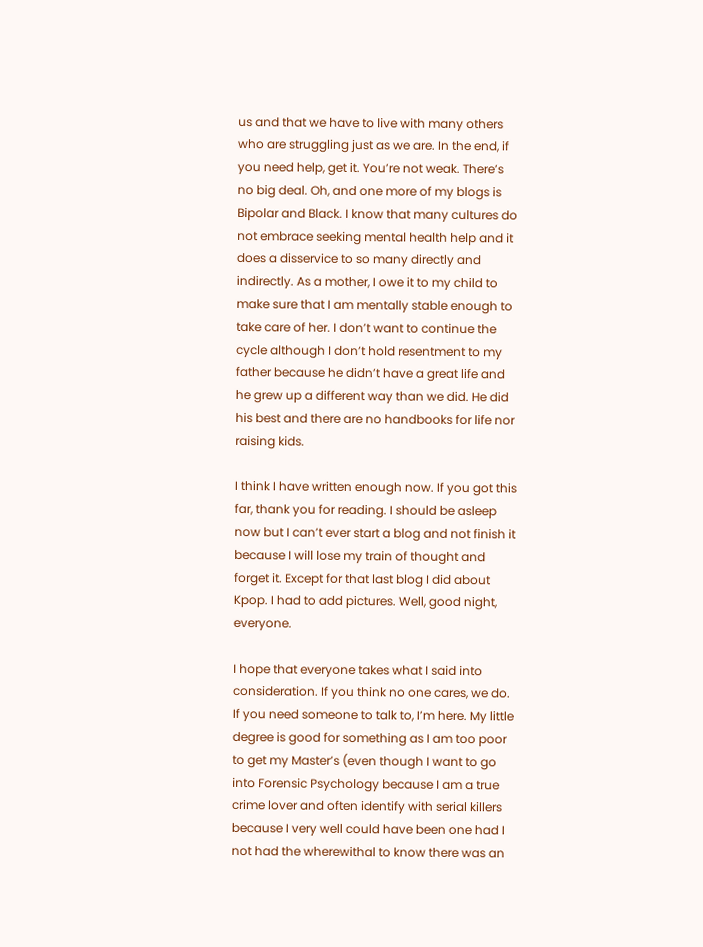us and that we have to live with many others who are struggling just as we are. In the end, if you need help, get it. You’re not weak. There’s no big deal. Oh, and one more of my blogs is Bipolar and Black. I know that many cultures do not embrace seeking mental health help and it does a disservice to so many directly and indirectly. As a mother, I owe it to my child to make sure that I am mentally stable enough to take care of her. I don’t want to continue the cycle although I don’t hold resentment to my father because he didn’t have a great life and he grew up a different way than we did. He did his best and there are no handbooks for life nor raising kids.

I think I have written enough now. If you got this far, thank you for reading. I should be asleep now but I can’t ever start a blog and not finish it because I will lose my train of thought and forget it. Except for that last blog I did about Kpop. I had to add pictures. Well, good night, everyone.

I hope that everyone takes what I said into consideration. If you think no one cares, we do. If you need someone to talk to, I’m here. My little degree is good for something as I am too poor to get my Master’s (even though I want to go into Forensic Psychology because I am a true crime lover and often identify with serial killers because I very well could have been one had I not had the wherewithal to know there was an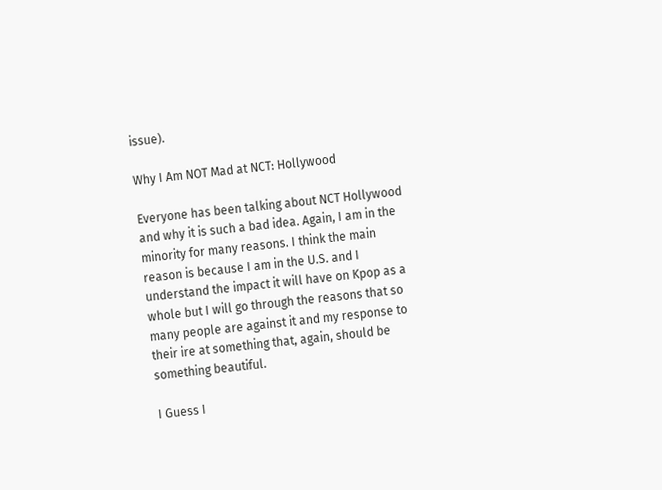issue).

Why I Am NOT Mad at NCT: Hollywood

Everyone has been talking about NCT Hollywood and why it is such a bad idea. Again, I am in the minority for many reasons. I think the main reason is because I am in the U.S. and I understand the impact it will have on Kpop as a whole but I will go through the reasons that so many people are against it and my response to their ire at something that, again, should be something beautiful.

I Guess I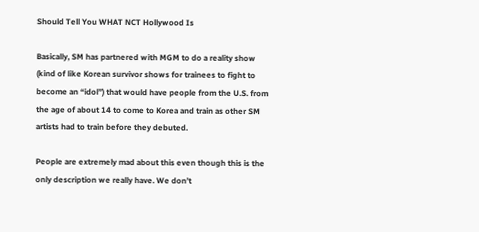Should Tell You WHAT NCT Hollywood Is

Basically, SM has partnered with MGM to do a reality show (kind of like Korean survivor shows for trainees to fight to become an “idol”) that would have people from the U.S. from the age of about 14 to come to Korea and train as other SM artists had to train before they debuted.

People are extremely mad about this even though this is the only description we really have. We don’t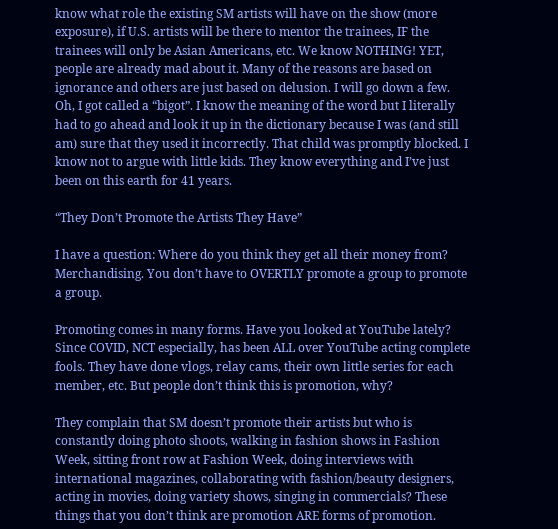know what role the existing SM artists will have on the show (more exposure), if U.S. artists will be there to mentor the trainees, IF the trainees will only be Asian Americans, etc. We know NOTHING! YET, people are already mad about it. Many of the reasons are based on ignorance and others are just based on delusion. I will go down a few. Oh, I got called a “bigot”. I know the meaning of the word but I literally had to go ahead and look it up in the dictionary because I was (and still am) sure that they used it incorrectly. That child was promptly blocked. I know not to argue with little kids. They know everything and I’ve just been on this earth for 41 years.

“They Don’t Promote the Artists They Have”

I have a question: Where do you think they get all their money from? Merchandising. You don’t have to OVERTLY promote a group to promote a group.

Promoting comes in many forms. Have you looked at YouTube lately? Since COVID, NCT especially, has been ALL over YouTube acting complete fools. They have done vlogs, relay cams, their own little series for each member, etc. But people don’t think this is promotion, why?

They complain that SM doesn’t promote their artists but who is constantly doing photo shoots, walking in fashion shows in Fashion Week, sitting front row at Fashion Week, doing interviews with international magazines, collaborating with fashion/beauty designers, acting in movies, doing variety shows, singing in commercials? These things that you don’t think are promotion ARE forms of promotion.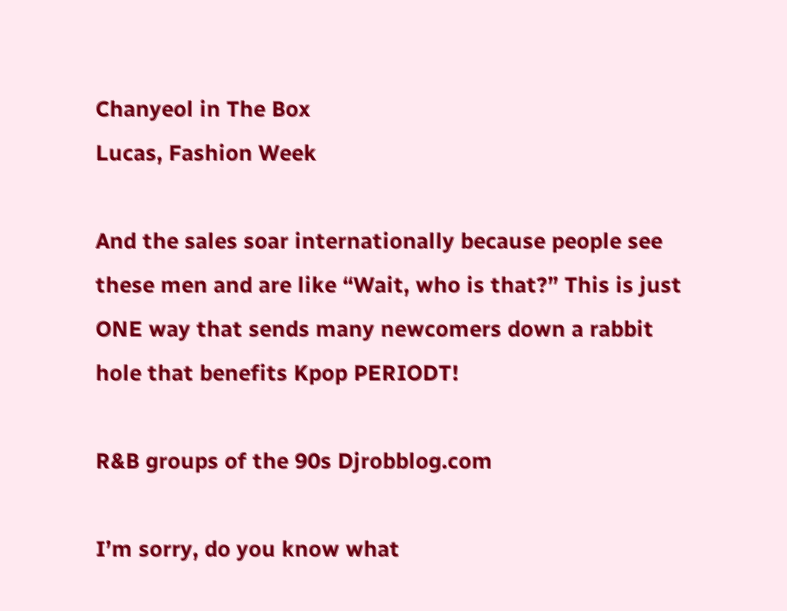Chanyeol in The Box
Lucas, Fashion Week

And the sales soar internationally because people see these men and are like “Wait, who is that?” This is just ONE way that sends many newcomers down a rabbit hole that benefits Kpop PERIODT!

R&B groups of the 90s Djrobblog.com

I’m sorry, do you know what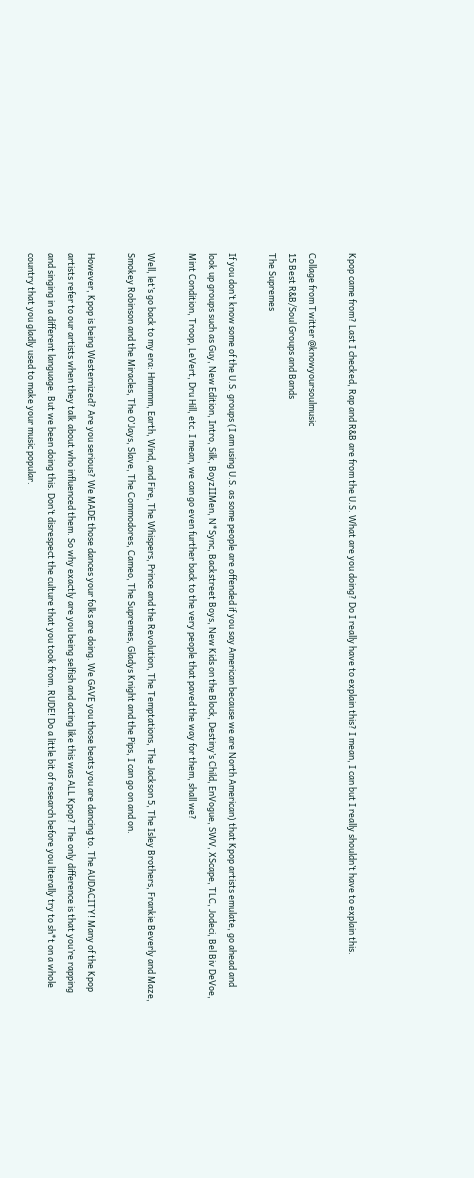Kpop came from? Last I checked, Rap and R&B are from the U.S. What are you doing? Do I really have to explain this? I mean, I can but I really shouldn’t have to explain this.

Collage from Twitter @knowyoursoulmusic
15 Best R&B/Soul Groups and Bands
The Supremes

If you don’t know some of the U.S. groups (I am using U.S. as some people are offended if you say American because we are North American) that Kpop artists emulate, go ahead and look up groups such as Guy, New Edition, Intro, Silk, BoyzIIMen, N*Sync, Backstreet Boys, New Kids on the Block, Destiny’s Child, EnVogue, SWV, XScape, TLC, Jodeci, Bel Biv DeVoe, Mint Condition, Troop, LeVert, Dru Hill, etc. I mean, we can go even further back to the very people that paved the way for them, shall we?

Well, let’s go back to my era: Hmmmm, Earth, Wind, and Fire, The Whispers, Prince and the Revolution, The Temptations, The Jackson 5, The Isley Brothers, Frankie Beverly and Maze, Smokey Robinson and the Miracles, The O’Jays, Slave, The Commodores, Cameo, The Supremes, Gladys Knight and the Pips, I can go on and on.

However, Kpop is being Westernized? Are you serious? We MADE those dances your folks are doing. We GAVE you those beats you are dancing to. The AUDACITY! Many of the Kpop artists refer to our artists when they talk about who influenced them. So why exactly are you being selfish and acting like this was ALL Kpop? The only difference is that you’re rapping and singing in a different language. But we been doing this. Don’t disrespect the culture that you took from. RUDE! Do a little bit of research before you literally try to sh*t on a whole country that you gladly used to make your music popular.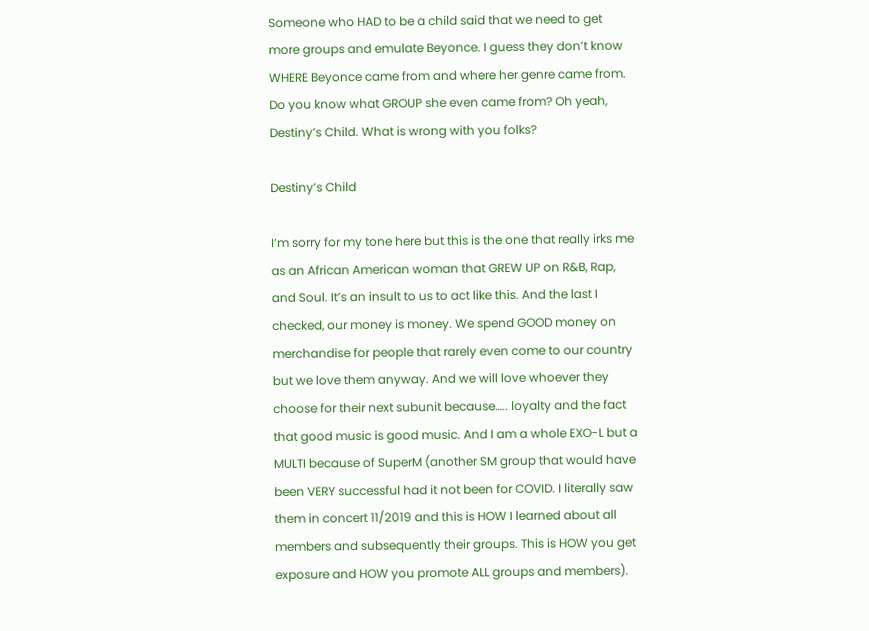Someone who HAD to be a child said that we need to get more groups and emulate Beyonce. I guess they don’t know WHERE Beyonce came from and where her genre came from. Do you know what GROUP she even came from? Oh yeah, Destiny’s Child. What is wrong with you folks?

Destiny’s Child

I’m sorry for my tone here but this is the one that really irks me as an African American woman that GREW UP on R&B, Rap, and Soul. It’s an insult to us to act like this. And the last I checked, our money is money. We spend GOOD money on merchandise for people that rarely even come to our country but we love them anyway. And we will love whoever they choose for their next subunit because….. loyalty and the fact that good music is good music. And I am a whole EXO-L but a MULTI because of SuperM (another SM group that would have been VERY successful had it not been for COVID. I literally saw them in concert 11/2019 and this is HOW I learned about all members and subsequently their groups. This is HOW you get exposure and HOW you promote ALL groups and members).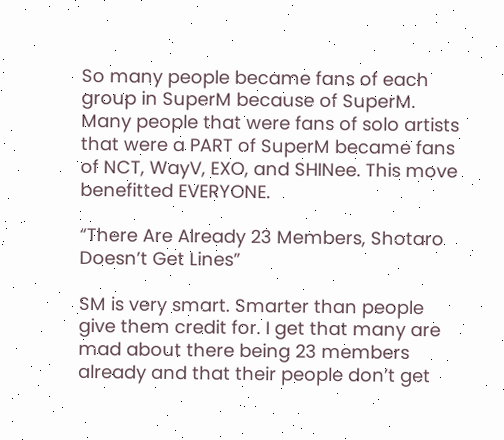So many people became fans of each group in SuperM because of SuperM. Many people that were fans of solo artists that were a PART of SuperM became fans of NCT, WayV, EXO, and SHINee. This move benefitted EVERYONE.

“There Are Already 23 Members, Shotaro Doesn’t Get Lines”

SM is very smart. Smarter than people give them credit for. I get that many are mad about there being 23 members already and that their people don’t get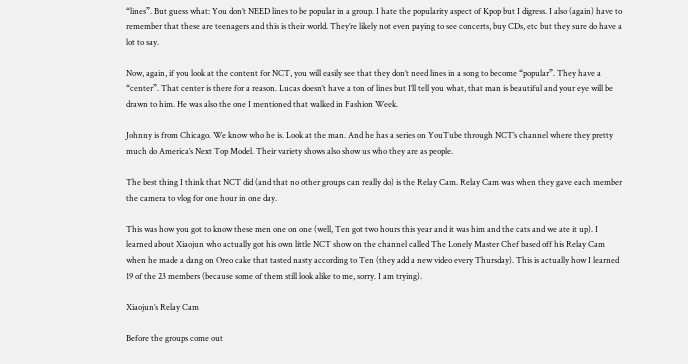“lines”. But guess what: You don’t NEED lines to be popular in a group. I hate the popularity aspect of Kpop but I digress. I also (again) have to remember that these are teenagers and this is their world. They’re likely not even paying to see concerts, buy CDs, etc but they sure do have a lot to say.

Now, again, if you look at the content for NCT, you will easily see that they don’t need lines in a song to become “popular”. They have a “center”. That center is there for a reason. Lucas doesn’t have a ton of lines but I’ll tell you what, that man is beautiful and your eye will be drawn to him. He was also the one I mentioned that walked in Fashion Week.

Johnny is from Chicago. We know who he is. Look at the man. And he has a series on YouTube through NCT’s channel where they pretty much do America’s Next Top Model. Their variety shows also show us who they are as people.

The best thing I think that NCT did (and that no other groups can really do) is the Relay Cam. Relay Cam was when they gave each member the camera to vlog for one hour in one day.

This was how you got to know these men one on one (well, Ten got two hours this year and it was him and the cats and we ate it up). I learned about Xiaojun who actually got his own little NCT show on the channel called The Lonely Master Chef based off his Relay Cam when he made a dang on Oreo cake that tasted nasty according to Ten (they add a new video every Thursday). This is actually how I learned 19 of the 23 members (because some of them still look alike to me, sorry. I am trying).

Xiaojun’s Relay Cam

Before the groups come out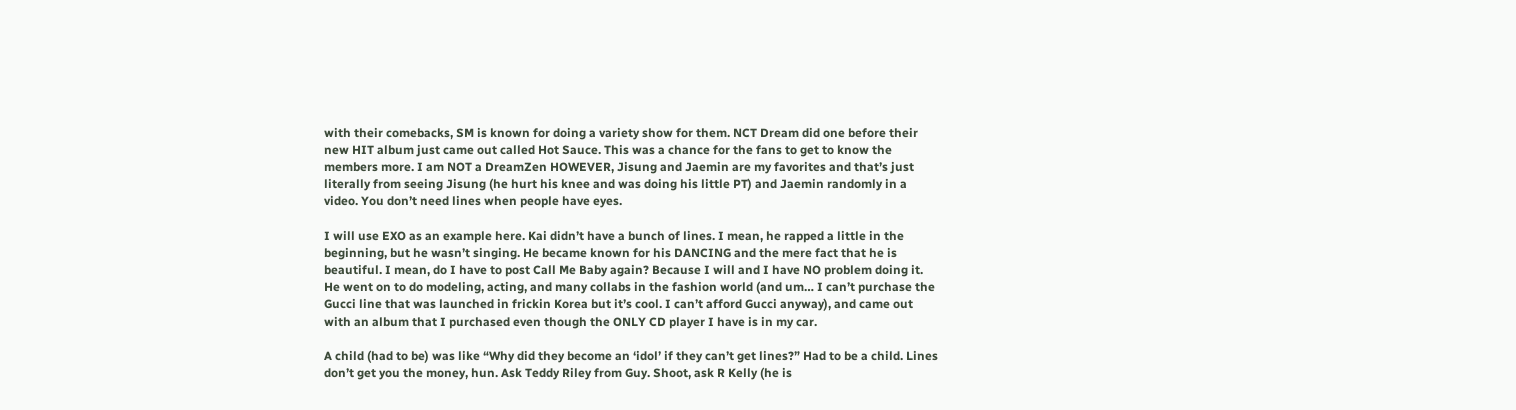with their comebacks, SM is known for doing a variety show for them. NCT Dream did one before their new HIT album just came out called Hot Sauce. This was a chance for the fans to get to know the members more. I am NOT a DreamZen HOWEVER, Jisung and Jaemin are my favorites and that’s just literally from seeing Jisung (he hurt his knee and was doing his little PT) and Jaemin randomly in a video. You don’t need lines when people have eyes.

I will use EXO as an example here. Kai didn’t have a bunch of lines. I mean, he rapped a little in the beginning, but he wasn’t singing. He became known for his DANCING and the mere fact that he is beautiful. I mean, do I have to post Call Me Baby again? Because I will and I have NO problem doing it. He went on to do modeling, acting, and many collabs in the fashion world (and um… I can’t purchase the Gucci line that was launched in frickin Korea but it’s cool. I can’t afford Gucci anyway), and came out with an album that I purchased even though the ONLY CD player I have is in my car.

A child (had to be) was like “Why did they become an ‘idol’ if they can’t get lines?” Had to be a child. Lines don’t get you the money, hun. Ask Teddy Riley from Guy. Shoot, ask R Kelly (he is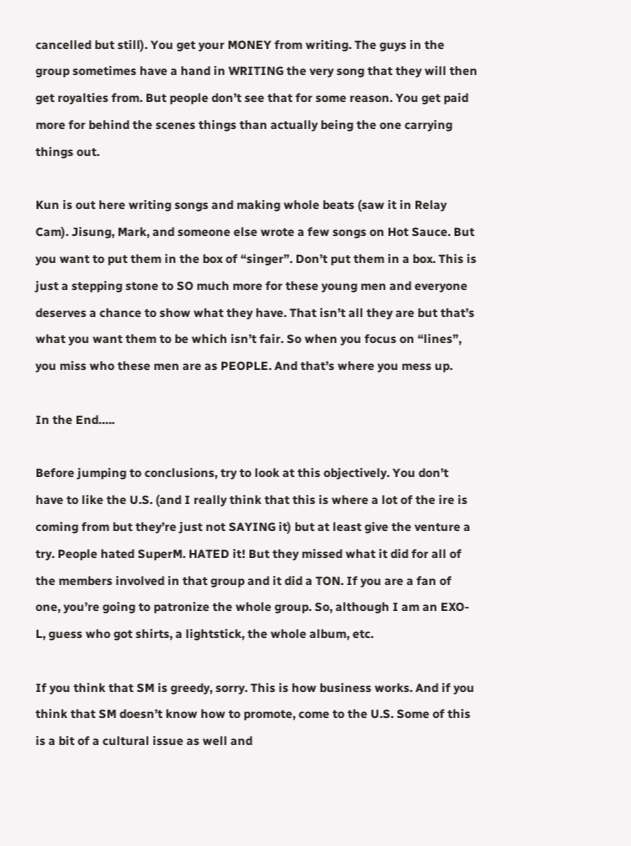cancelled but still). You get your MONEY from writing. The guys in the group sometimes have a hand in WRITING the very song that they will then get royalties from. But people don’t see that for some reason. You get paid more for behind the scenes things than actually being the one carrying things out.

Kun is out here writing songs and making whole beats (saw it in Relay Cam). Jisung, Mark, and someone else wrote a few songs on Hot Sauce. But you want to put them in the box of “singer”. Don’t put them in a box. This is just a stepping stone to SO much more for these young men and everyone deserves a chance to show what they have. That isn’t all they are but that’s what you want them to be which isn’t fair. So when you focus on “lines”, you miss who these men are as PEOPLE. And that’s where you mess up.

In the End…..

Before jumping to conclusions, try to look at this objectively. You don’t have to like the U.S. (and I really think that this is where a lot of the ire is coming from but they’re just not SAYING it) but at least give the venture a try. People hated SuperM. HATED it! But they missed what it did for all of the members involved in that group and it did a TON. If you are a fan of one, you’re going to patronize the whole group. So, although I am an EXO-L, guess who got shirts, a lightstick, the whole album, etc.

If you think that SM is greedy, sorry. This is how business works. And if you think that SM doesn’t know how to promote, come to the U.S. Some of this is a bit of a cultural issue as well and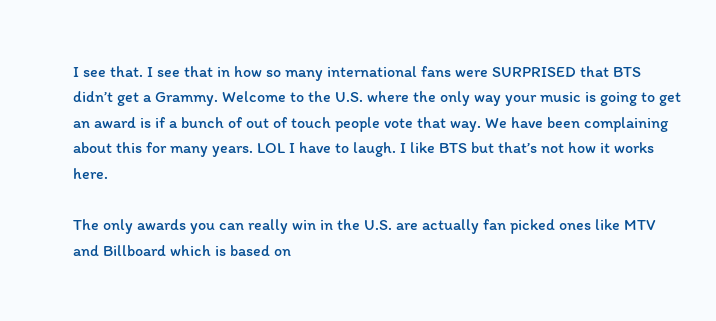I see that. I see that in how so many international fans were SURPRISED that BTS didn’t get a Grammy. Welcome to the U.S. where the only way your music is going to get an award is if a bunch of out of touch people vote that way. We have been complaining about this for many years. LOL I have to laugh. I like BTS but that’s not how it works here.

The only awards you can really win in the U.S. are actually fan picked ones like MTV and Billboard which is based on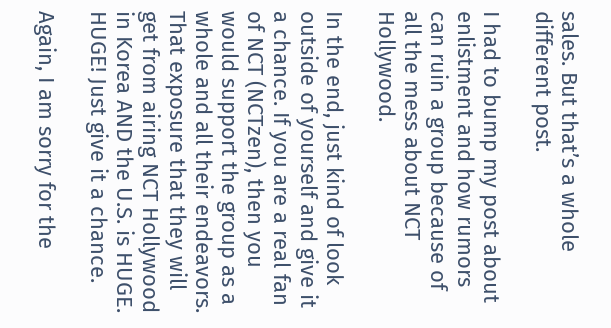sales. But that’s a whole different post.

I had to bump my post about enlistment and how rumors can ruin a group because of all the mess about NCT Hollywood.

In the end, just kind of look outside of yourself and give it a chance. If you are a real fan of NCT (NCTzen), then you would support the group as a whole and all their endeavors. That exposure that they will get from airing NCT Hollywood in Korea AND the U.S. is HUGE. HUGE! Just give it a chance.

Again, I am sorry for the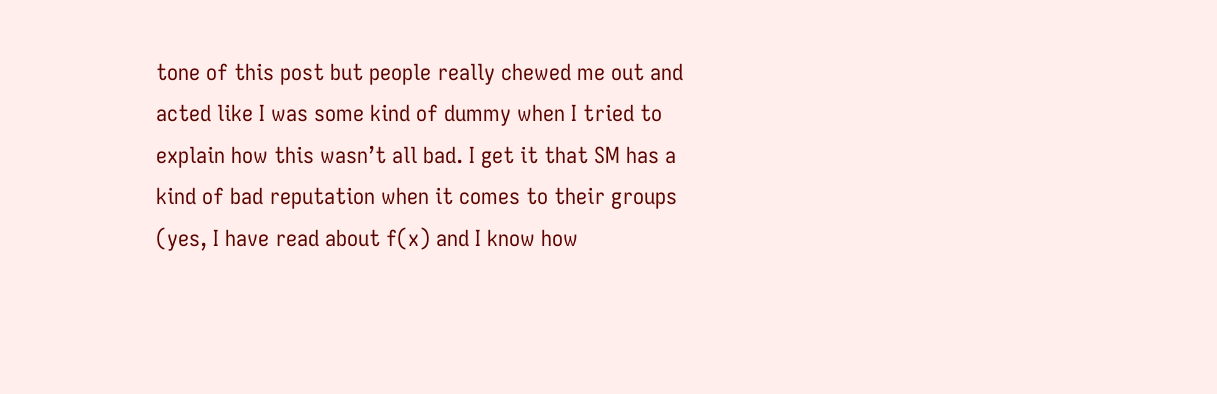tone of this post but people really chewed me out and acted like I was some kind of dummy when I tried to explain how this wasn’t all bad. I get it that SM has a kind of bad reputation when it comes to their groups (yes, I have read about f(x) and I know how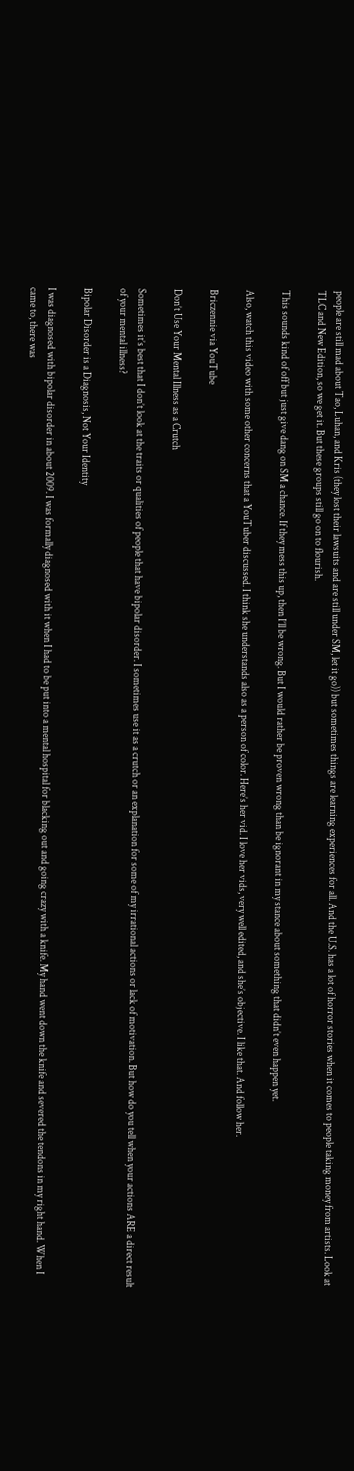people are still mad about Tao, Luhan, and Kris (they lost their lawsuits and are still under SM, let it go)) but sometimes things are learning experiences for all. And the U.S. has a lot of horror stories when it comes to people taking money from artists. Look at TLC and New Edition, so we get it. But these groups still go on to flourish.

This sounds kind of off but just give dang on SM a chance. If they mess this up, then I’ll be wrong. But I would rather be proven wrong than be ignorant in my stance about something that didn’t even happen yet.

Also, watch this video with some other concerns that a YouTuber discussed. I think she understands also as a person of color. Here’s her vid. I love her vids, very well edited, and she’s objective. I like that. And follow her.

Briczennie via YouTube

Don’t Use Your Mental Illness as a Crutch

Sometimes it’s best that I don’t look at the traits or qualities of people that have bipolar disorder. I sometimes use it as a crutch or an explanation for some of my irrational actions or lack of motivation. But how do you tell when your actions ARE a direct result of your mental illness?

Bipolar Disorder is a Diagnosis, Not Your Identity

I was diagnosed with bipolar disorder in about 2009. I was formally diagnosed with it when I had to be put into a mental hospital for blacking out and going crazy with a knife. My hand went down the knife and severed the tendons in my right hand. When I came to, there was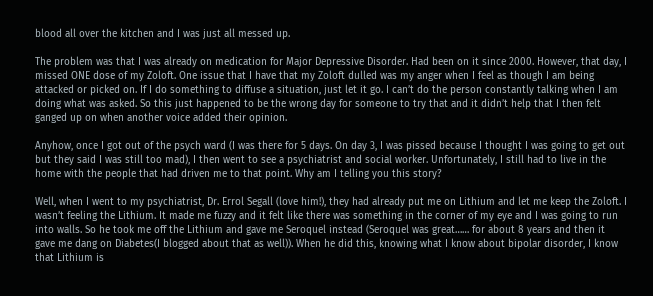blood all over the kitchen and I was just all messed up.

The problem was that I was already on medication for Major Depressive Disorder. Had been on it since 2000. However, that day, I missed ONE dose of my Zoloft. One issue that I have that my Zoloft dulled was my anger when I feel as though I am being attacked or picked on. If I do something to diffuse a situation, just let it go. I can’t do the person constantly talking when I am doing what was asked. So this just happened to be the wrong day for someone to try that and it didn’t help that I then felt ganged up on when another voice added their opinion.

Anyhow, once I got out of the psych ward (I was there for 5 days. On day 3, I was pissed because I thought I was going to get out but they said I was still too mad), I then went to see a psychiatrist and social worker. Unfortunately, I still had to live in the home with the people that had driven me to that point. Why am I telling you this story?

Well, when I went to my psychiatrist, Dr. Errol Segall (love him!), they had already put me on Lithium and let me keep the Zoloft. I wasn’t feeling the Lithium. It made me fuzzy and it felt like there was something in the corner of my eye and I was going to run into walls. So he took me off the Lithium and gave me Seroquel instead (Seroquel was great…… for about 8 years and then it gave me dang on Diabetes(I blogged about that as well)). When he did this, knowing what I know about bipolar disorder, I know that Lithium is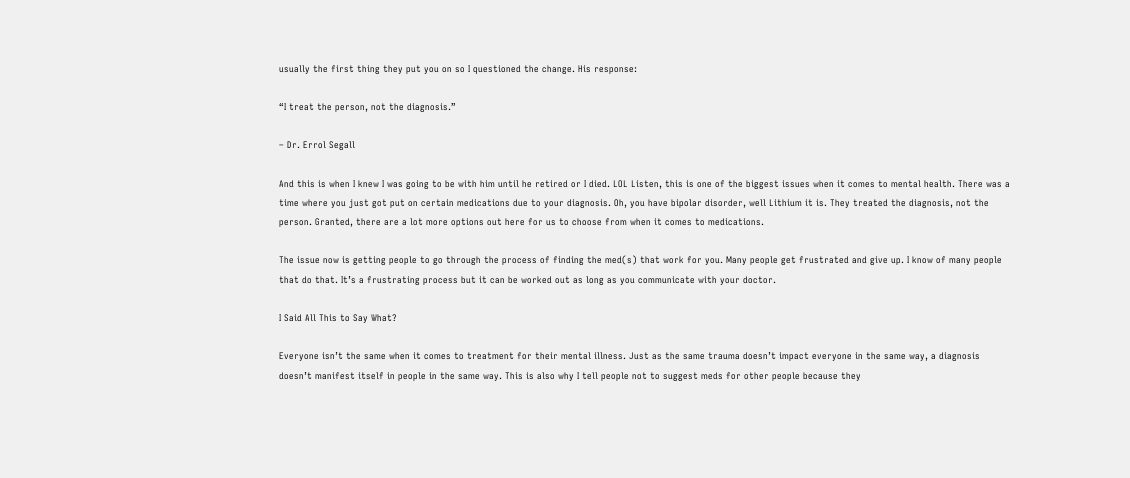usually the first thing they put you on so I questioned the change. His response:

“I treat the person, not the diagnosis.”

– Dr. Errol Segall

And this is when I knew I was going to be with him until he retired or I died. LOL Listen, this is one of the biggest issues when it comes to mental health. There was a time where you just got put on certain medications due to your diagnosis. Oh, you have bipolar disorder, well Lithium it is. They treated the diagnosis, not the person. Granted, there are a lot more options out here for us to choose from when it comes to medications.

The issue now is getting people to go through the process of finding the med(s) that work for you. Many people get frustrated and give up. I know of many people that do that. It’s a frustrating process but it can be worked out as long as you communicate with your doctor.

I Said All This to Say What?

Everyone isn’t the same when it comes to treatment for their mental illness. Just as the same trauma doesn’t impact everyone in the same way, a diagnosis doesn’t manifest itself in people in the same way. This is also why I tell people not to suggest meds for other people because they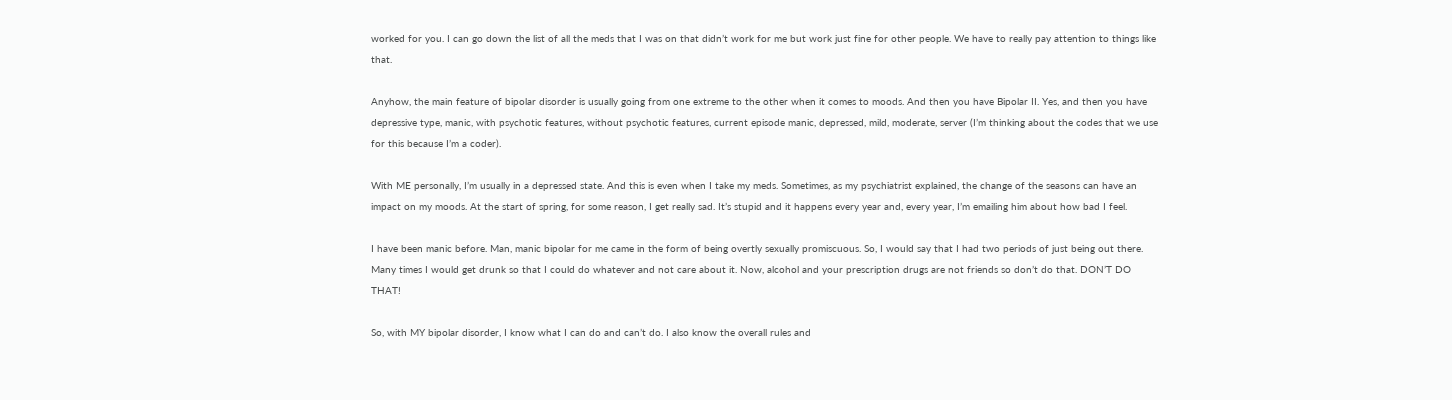worked for you. I can go down the list of all the meds that I was on that didn’t work for me but work just fine for other people. We have to really pay attention to things like that.

Anyhow, the main feature of bipolar disorder is usually going from one extreme to the other when it comes to moods. And then you have Bipolar II. Yes, and then you have depressive type, manic, with psychotic features, without psychotic features, current episode manic, depressed, mild, moderate, server (I’m thinking about the codes that we use for this because I’m a coder).

With ME personally, I’m usually in a depressed state. And this is even when I take my meds. Sometimes, as my psychiatrist explained, the change of the seasons can have an impact on my moods. At the start of spring, for some reason, I get really sad. It’s stupid and it happens every year and, every year, I’m emailing him about how bad I feel.

I have been manic before. Man, manic bipolar for me came in the form of being overtly sexually promiscuous. So, I would say that I had two periods of just being out there. Many times I would get drunk so that I could do whatever and not care about it. Now, alcohol and your prescription drugs are not friends so don’t do that. DON’T DO THAT!

So, with MY bipolar disorder, I know what I can do and can’t do. I also know the overall rules and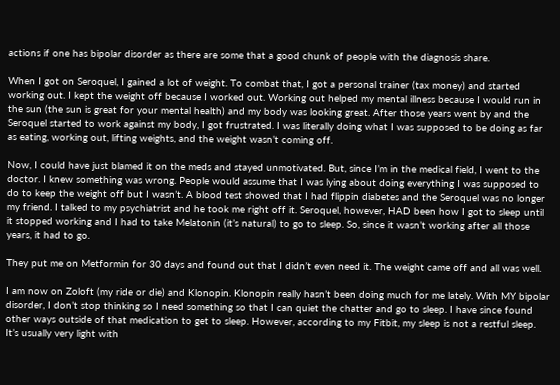actions if one has bipolar disorder as there are some that a good chunk of people with the diagnosis share.

When I got on Seroquel, I gained a lot of weight. To combat that, I got a personal trainer (tax money) and started working out. I kept the weight off because I worked out. Working out helped my mental illness because I would run in the sun (the sun is great for your mental health) and my body was looking great. After those years went by and the Seroquel started to work against my body, I got frustrated. I was literally doing what I was supposed to be doing as far as eating, working out, lifting weights, and the weight wasn’t coming off.

Now, I could have just blamed it on the meds and stayed unmotivated. But, since I’m in the medical field, I went to the doctor. I knew something was wrong. People would assume that I was lying about doing everything I was supposed to do to keep the weight off but I wasn’t. A blood test showed that I had flippin diabetes and the Seroquel was no longer my friend. I talked to my psychiatrist and he took me right off it. Seroquel, however, HAD been how I got to sleep until it stopped working and I had to take Melatonin (it’s natural) to go to sleep. So, since it wasn’t working after all those years, it had to go.

They put me on Metformin for 30 days and found out that I didn’t even need it. The weight came off and all was well.

I am now on Zoloft (my ride or die) and Klonopin. Klonopin really hasn’t been doing much for me lately. With MY bipolar disorder, I don’t stop thinking so I need something so that I can quiet the chatter and go to sleep. I have since found other ways outside of that medication to get to sleep. However, according to my Fitbit, my sleep is not a restful sleep. It’s usually very light with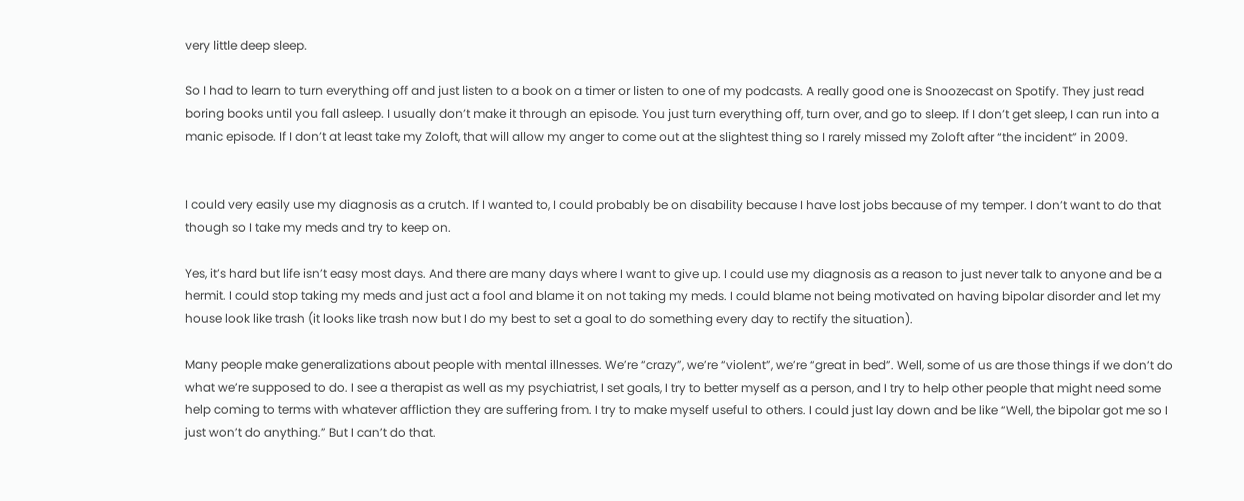very little deep sleep.

So I had to learn to turn everything off and just listen to a book on a timer or listen to one of my podcasts. A really good one is Snoozecast on Spotify. They just read boring books until you fall asleep. I usually don’t make it through an episode. You just turn everything off, turn over, and go to sleep. If I don’t get sleep, I can run into a manic episode. If I don’t at least take my Zoloft, that will allow my anger to come out at the slightest thing so I rarely missed my Zoloft after “the incident” in 2009.


I could very easily use my diagnosis as a crutch. If I wanted to, I could probably be on disability because I have lost jobs because of my temper. I don’t want to do that though so I take my meds and try to keep on.

Yes, it’s hard but life isn’t easy most days. And there are many days where I want to give up. I could use my diagnosis as a reason to just never talk to anyone and be a hermit. I could stop taking my meds and just act a fool and blame it on not taking my meds. I could blame not being motivated on having bipolar disorder and let my house look like trash (it looks like trash now but I do my best to set a goal to do something every day to rectify the situation).

Many people make generalizations about people with mental illnesses. We’re “crazy”, we’re “violent”, we’re “great in bed”. Well, some of us are those things if we don’t do what we’re supposed to do. I see a therapist as well as my psychiatrist, I set goals, I try to better myself as a person, and I try to help other people that might need some help coming to terms with whatever affliction they are suffering from. I try to make myself useful to others. I could just lay down and be like “Well, the bipolar got me so I just won’t do anything.” But I can’t do that.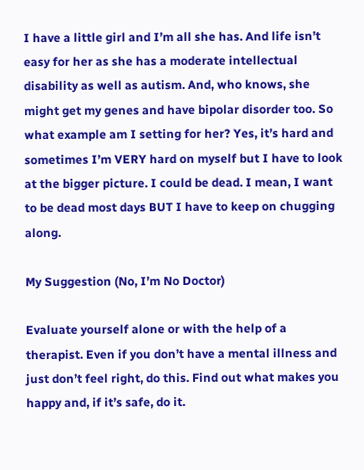I have a little girl and I’m all she has. And life isn’t easy for her as she has a moderate intellectual disability as well as autism. And, who knows, she might get my genes and have bipolar disorder too. So what example am I setting for her? Yes, it’s hard and sometimes I’m VERY hard on myself but I have to look at the bigger picture. I could be dead. I mean, I want to be dead most days BUT I have to keep on chugging along.

My Suggestion (No, I’m No Doctor)

Evaluate yourself alone or with the help of a therapist. Even if you don’t have a mental illness and just don’t feel right, do this. Find out what makes you happy and, if it’s safe, do it.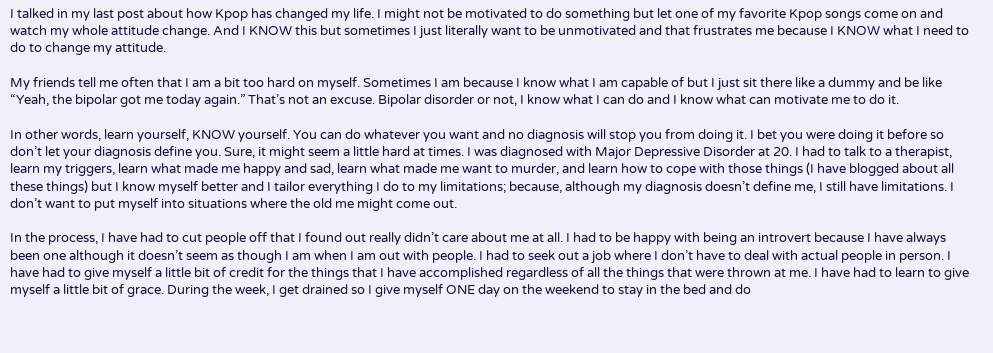I talked in my last post about how Kpop has changed my life. I might not be motivated to do something but let one of my favorite Kpop songs come on and watch my whole attitude change. And I KNOW this but sometimes I just literally want to be unmotivated and that frustrates me because I KNOW what I need to do to change my attitude.

My friends tell me often that I am a bit too hard on myself. Sometimes I am because I know what I am capable of but I just sit there like a dummy and be like “Yeah, the bipolar got me today again.” That’s not an excuse. Bipolar disorder or not, I know what I can do and I know what can motivate me to do it.

In other words, learn yourself, KNOW yourself. You can do whatever you want and no diagnosis will stop you from doing it. I bet you were doing it before so don’t let your diagnosis define you. Sure, it might seem a little hard at times. I was diagnosed with Major Depressive Disorder at 20. I had to talk to a therapist, learn my triggers, learn what made me happy and sad, learn what made me want to murder, and learn how to cope with those things (I have blogged about all these things) but I know myself better and I tailor everything I do to my limitations; because, although my diagnosis doesn’t define me, I still have limitations. I don’t want to put myself into situations where the old me might come out.

In the process, I have had to cut people off that I found out really didn’t care about me at all. I had to be happy with being an introvert because I have always been one although it doesn’t seem as though I am when I am out with people. I had to seek out a job where I don’t have to deal with actual people in person. I have had to give myself a little bit of credit for the things that I have accomplished regardless of all the things that were thrown at me. I have had to learn to give myself a little bit of grace. During the week, I get drained so I give myself ONE day on the weekend to stay in the bed and do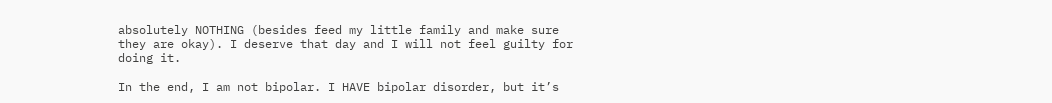absolutely NOTHING (besides feed my little family and make sure they are okay). I deserve that day and I will not feel guilty for doing it.

In the end, I am not bipolar. I HAVE bipolar disorder, but it’s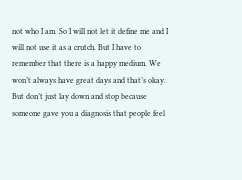not who I am. So I will not let it define me and I will not use it as a crutch. But I have to remember that there is a happy medium. We won’t always have great days and that’s okay. But don’t just lay down and stop because someone gave you a diagnosis that people feel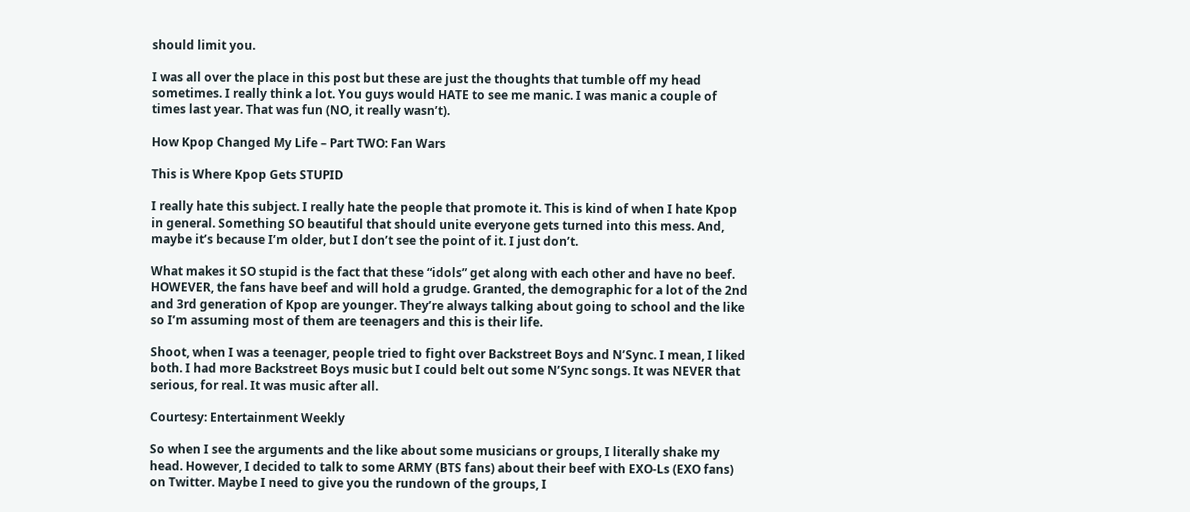should limit you.

I was all over the place in this post but these are just the thoughts that tumble off my head sometimes. I really think a lot. You guys would HATE to see me manic. I was manic a couple of times last year. That was fun (NO, it really wasn’t).

How Kpop Changed My Life – Part TWO: Fan Wars

This is Where Kpop Gets STUPID

I really hate this subject. I really hate the people that promote it. This is kind of when I hate Kpop in general. Something SO beautiful that should unite everyone gets turned into this mess. And, maybe it’s because I’m older, but I don’t see the point of it. I just don’t.

What makes it SO stupid is the fact that these “idols” get along with each other and have no beef. HOWEVER, the fans have beef and will hold a grudge. Granted, the demographic for a lot of the 2nd and 3rd generation of Kpop are younger. They’re always talking about going to school and the like so I’m assuming most of them are teenagers and this is their life.

Shoot, when I was a teenager, people tried to fight over Backstreet Boys and N’Sync. I mean, I liked both. I had more Backstreet Boys music but I could belt out some N’Sync songs. It was NEVER that serious, for real. It was music after all.

Courtesy: Entertainment Weekly

So when I see the arguments and the like about some musicians or groups, I literally shake my head. However, I decided to talk to some ARMY (BTS fans) about their beef with EXO-Ls (EXO fans) on Twitter. Maybe I need to give you the rundown of the groups, I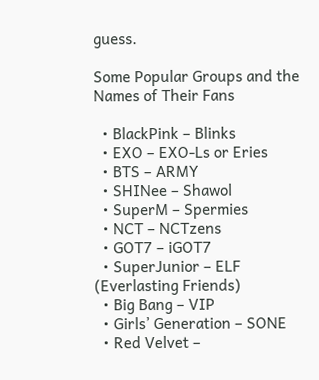guess.

Some Popular Groups and the Names of Their Fans

  • BlackPink – Blinks
  • EXO – EXO-Ls or Eries
  • BTS – ARMY
  • SHINee – Shawol
  • SuperM – Spermies
  • NCT – NCTzens
  • GOT7 – iGOT7
  • SuperJunior – ELF (Everlasting Friends)
  • Big Bang – VIP
  • Girls’ Generation – SONE
  • Red Velvet –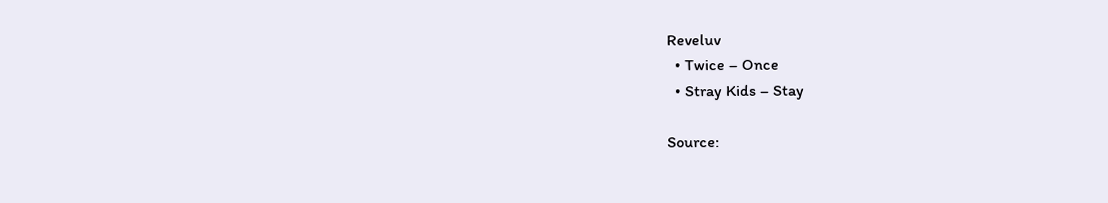Reveluv
  • Twice – Once
  • Stray Kids – Stay

Source: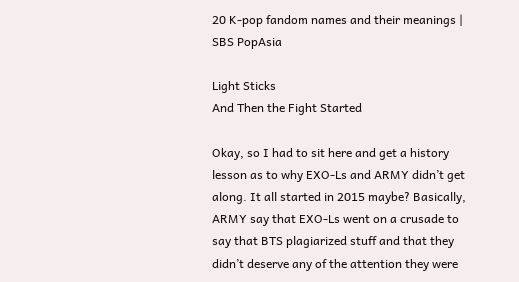20 K-pop fandom names and their meanings | SBS PopAsia

Light Sticks
And Then the Fight Started

Okay, so I had to sit here and get a history lesson as to why EXO-Ls and ARMY didn’t get along. It all started in 2015 maybe? Basically, ARMY say that EXO-Ls went on a crusade to say that BTS plagiarized stuff and that they didn’t deserve any of the attention they were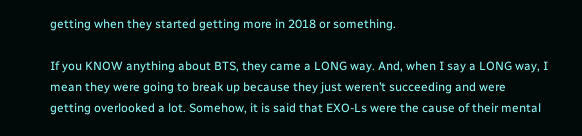getting when they started getting more in 2018 or something.

If you KNOW anything about BTS, they came a LONG way. And, when I say a LONG way, I mean they were going to break up because they just weren’t succeeding and were getting overlooked a lot. Somehow, it is said that EXO-Ls were the cause of their mental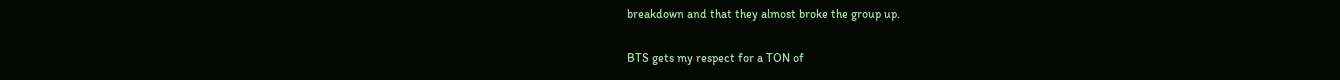breakdown and that they almost broke the group up.

BTS gets my respect for a TON of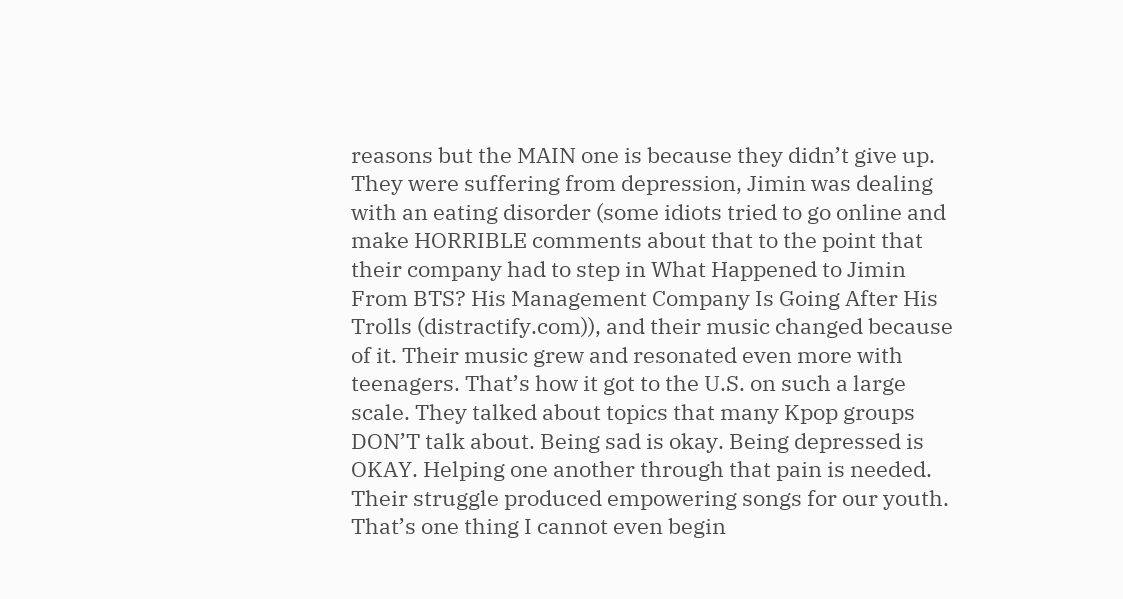reasons but the MAIN one is because they didn’t give up. They were suffering from depression, Jimin was dealing with an eating disorder (some idiots tried to go online and make HORRIBLE comments about that to the point that their company had to step in What Happened to Jimin From BTS? His Management Company Is Going After His Trolls (distractify.com)), and their music changed because of it. Their music grew and resonated even more with teenagers. That’s how it got to the U.S. on such a large scale. They talked about topics that many Kpop groups DON’T talk about. Being sad is okay. Being depressed is OKAY. Helping one another through that pain is needed. Their struggle produced empowering songs for our youth. That’s one thing I cannot even begin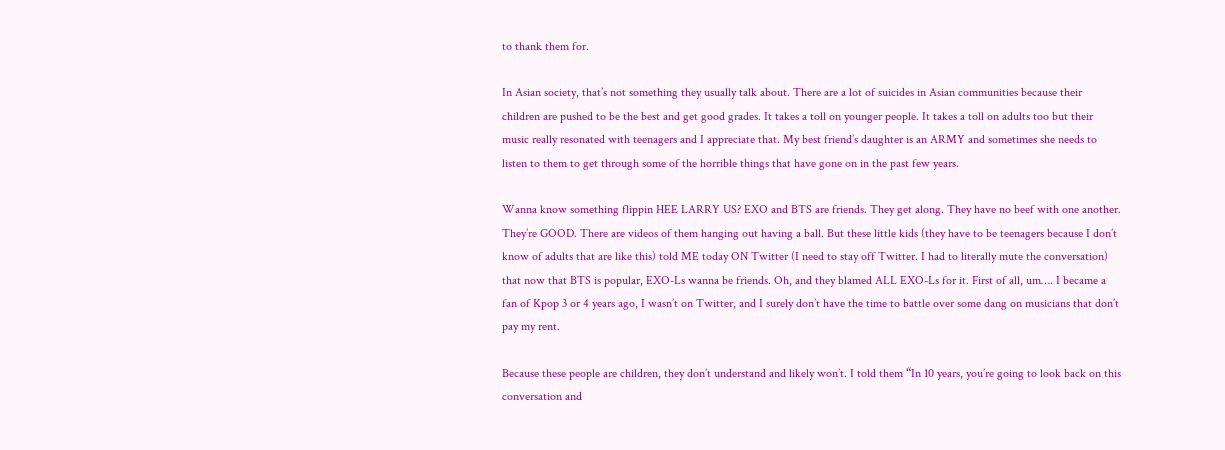to thank them for.

In Asian society, that’s not something they usually talk about. There are a lot of suicides in Asian communities because their children are pushed to be the best and get good grades. It takes a toll on younger people. It takes a toll on adults too but their music really resonated with teenagers and I appreciate that. My best friend’s daughter is an ARMY and sometimes she needs to listen to them to get through some of the horrible things that have gone on in the past few years.

Wanna know something flippin HEE LARRY US? EXO and BTS are friends. They get along. They have no beef with one another. They’re GOOD. There are videos of them hanging out having a ball. But these little kids (they have to be teenagers because I don’t know of adults that are like this) told ME today ON Twitter (I need to stay off Twitter. I had to literally mute the conversation) that now that BTS is popular, EXO-Ls wanna be friends. Oh, and they blamed ALL EXO-Ls for it. First of all, um…. I became a fan of Kpop 3 or 4 years ago, I wasn’t on Twitter, and I surely don’t have the time to battle over some dang on musicians that don’t pay my rent.

Because these people are children, they don’t understand and likely won’t. I told them “In 10 years, you’re going to look back on this conversation and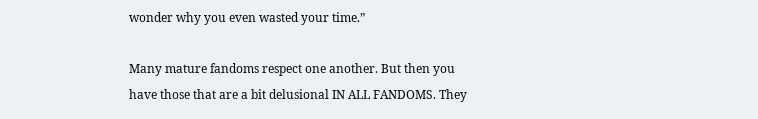wonder why you even wasted your time.”

Many mature fandoms respect one another. But then you have those that are a bit delusional IN ALL FANDOMS. They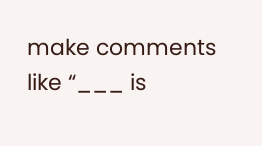make comments like “___ is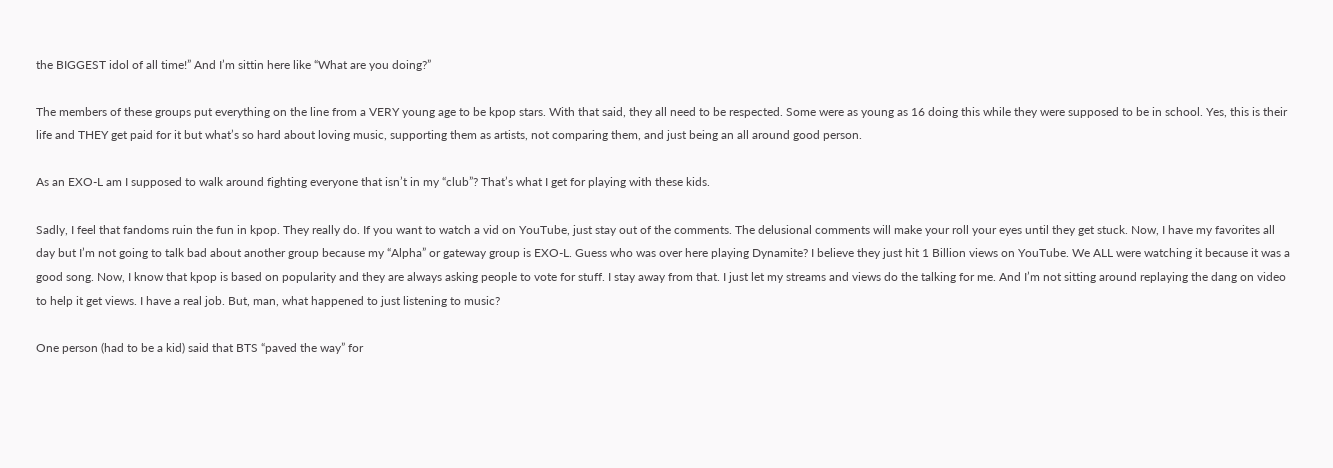the BIGGEST idol of all time!” And I’m sittin here like “What are you doing?”

The members of these groups put everything on the line from a VERY young age to be kpop stars. With that said, they all need to be respected. Some were as young as 16 doing this while they were supposed to be in school. Yes, this is their life and THEY get paid for it but what’s so hard about loving music, supporting them as artists, not comparing them, and just being an all around good person.

As an EXO-L am I supposed to walk around fighting everyone that isn’t in my “club”? That’s what I get for playing with these kids.

Sadly, I feel that fandoms ruin the fun in kpop. They really do. If you want to watch a vid on YouTube, just stay out of the comments. The delusional comments will make your roll your eyes until they get stuck. Now, I have my favorites all day but I’m not going to talk bad about another group because my “Alpha” or gateway group is EXO-L. Guess who was over here playing Dynamite? I believe they just hit 1 Billion views on YouTube. We ALL were watching it because it was a good song. Now, I know that kpop is based on popularity and they are always asking people to vote for stuff. I stay away from that. I just let my streams and views do the talking for me. And I’m not sitting around replaying the dang on video to help it get views. I have a real job. But, man, what happened to just listening to music?

One person (had to be a kid) said that BTS “paved the way” for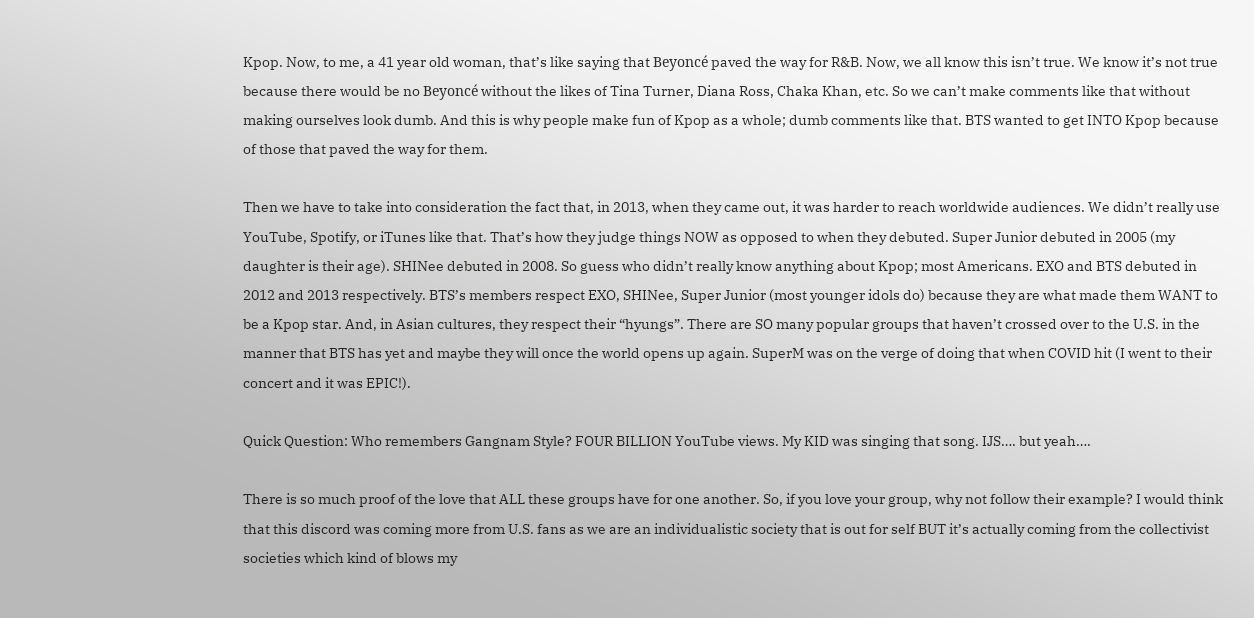Kpop. Now, to me, a 41 year old woman, that’s like saying that Beyoncé paved the way for R&B. Now, we all know this isn’t true. We know it’s not true because there would be no Beyoncé without the likes of Tina Turner, Diana Ross, Chaka Khan, etc. So we can’t make comments like that without making ourselves look dumb. And this is why people make fun of Kpop as a whole; dumb comments like that. BTS wanted to get INTO Kpop because of those that paved the way for them.

Then we have to take into consideration the fact that, in 2013, when they came out, it was harder to reach worldwide audiences. We didn’t really use YouTube, Spotify, or iTunes like that. That’s how they judge things NOW as opposed to when they debuted. Super Junior debuted in 2005 (my daughter is their age). SHINee debuted in 2008. So guess who didn’t really know anything about Kpop; most Americans. EXO and BTS debuted in 2012 and 2013 respectively. BTS’s members respect EXO, SHINee, Super Junior (most younger idols do) because they are what made them WANT to be a Kpop star. And, in Asian cultures, they respect their “hyungs”. There are SO many popular groups that haven’t crossed over to the U.S. in the manner that BTS has yet and maybe they will once the world opens up again. SuperM was on the verge of doing that when COVID hit (I went to their concert and it was EPIC!).

Quick Question: Who remembers Gangnam Style? FOUR BILLION YouTube views. My KID was singing that song. IJS…. but yeah….

There is so much proof of the love that ALL these groups have for one another. So, if you love your group, why not follow their example? I would think that this discord was coming more from U.S. fans as we are an individualistic society that is out for self BUT it’s actually coming from the collectivist societies which kind of blows my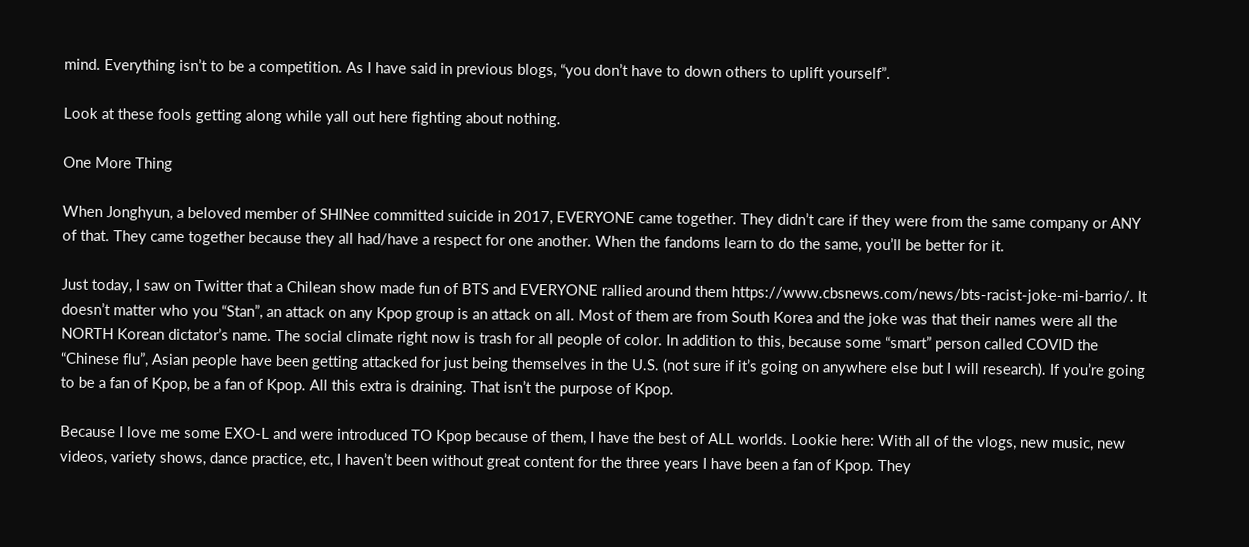mind. Everything isn’t to be a competition. As I have said in previous blogs, “you don’t have to down others to uplift yourself”.

Look at these fools getting along while yall out here fighting about nothing.

One More Thing

When Jonghyun, a beloved member of SHINee committed suicide in 2017, EVERYONE came together. They didn’t care if they were from the same company or ANY of that. They came together because they all had/have a respect for one another. When the fandoms learn to do the same, you’ll be better for it.

Just today, I saw on Twitter that a Chilean show made fun of BTS and EVERYONE rallied around them https://www.cbsnews.com/news/bts-racist-joke-mi-barrio/. It doesn’t matter who you “Stan”, an attack on any Kpop group is an attack on all. Most of them are from South Korea and the joke was that their names were all the NORTH Korean dictator’s name. The social climate right now is trash for all people of color. In addition to this, because some “smart” person called COVID the “Chinese flu”, Asian people have been getting attacked for just being themselves in the U.S. (not sure if it’s going on anywhere else but I will research). If you’re going to be a fan of Kpop, be a fan of Kpop. All this extra is draining. That isn’t the purpose of Kpop.

Because I love me some EXO-L and were introduced TO Kpop because of them, I have the best of ALL worlds. Lookie here: With all of the vlogs, new music, new videos, variety shows, dance practice, etc, I haven’t been without great content for the three years I have been a fan of Kpop. They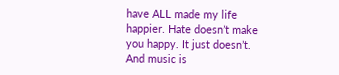have ALL made my life happier. Hate doesn’t make you happy. It just doesn’t. And music is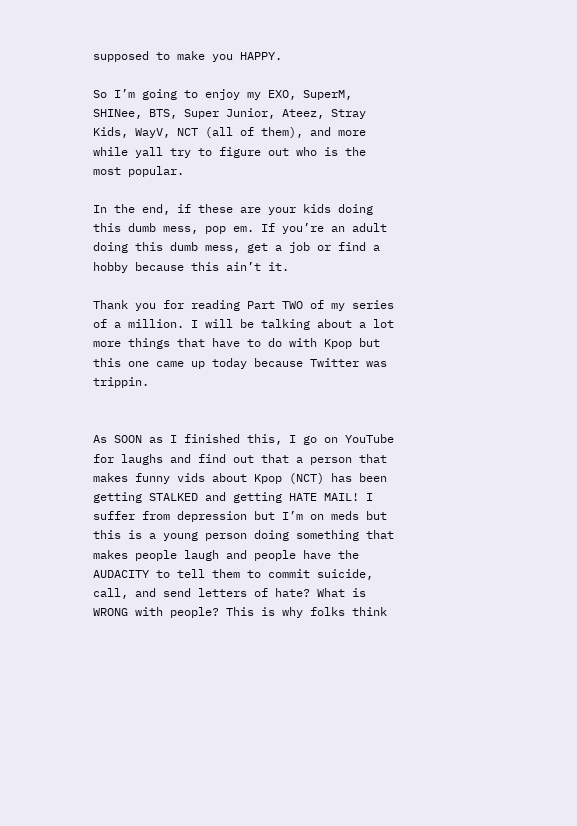supposed to make you HAPPY.

So I’m going to enjoy my EXO, SuperM, SHINee, BTS, Super Junior, Ateez, Stray Kids, WayV, NCT (all of them), and more while yall try to figure out who is the most popular.

In the end, if these are your kids doing this dumb mess, pop em. If you’re an adult doing this dumb mess, get a job or find a hobby because this ain’t it.

Thank you for reading Part TWO of my series of a million. I will be talking about a lot more things that have to do with Kpop but this one came up today because Twitter was trippin.


As SOON as I finished this, I go on YouTube for laughs and find out that a person that makes funny vids about Kpop (NCT) has been getting STALKED and getting HATE MAIL! I suffer from depression but I’m on meds but this is a young person doing something that makes people laugh and people have the AUDACITY to tell them to commit suicide, call, and send letters of hate? What is WRONG with people? This is why folks think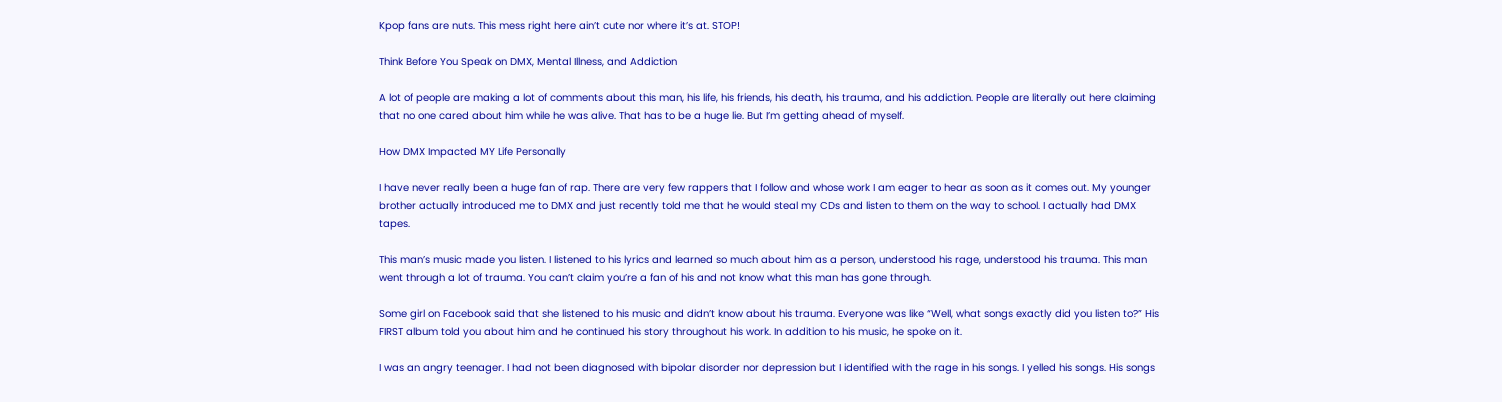Kpop fans are nuts. This mess right here ain’t cute nor where it’s at. STOP!

Think Before You Speak on DMX, Mental Illness, and Addiction

A lot of people are making a lot of comments about this man, his life, his friends, his death, his trauma, and his addiction. People are literally out here claiming that no one cared about him while he was alive. That has to be a huge lie. But I’m getting ahead of myself.

How DMX Impacted MY Life Personally

I have never really been a huge fan of rap. There are very few rappers that I follow and whose work I am eager to hear as soon as it comes out. My younger brother actually introduced me to DMX and just recently told me that he would steal my CDs and listen to them on the way to school. I actually had DMX tapes.

This man’s music made you listen. I listened to his lyrics and learned so much about him as a person, understood his rage, understood his trauma. This man went through a lot of trauma. You can’t claim you’re a fan of his and not know what this man has gone through.

Some girl on Facebook said that she listened to his music and didn’t know about his trauma. Everyone was like “Well, what songs exactly did you listen to?” His FIRST album told you about him and he continued his story throughout his work. In addition to his music, he spoke on it.

I was an angry teenager. I had not been diagnosed with bipolar disorder nor depression but I identified with the rage in his songs. I yelled his songs. His songs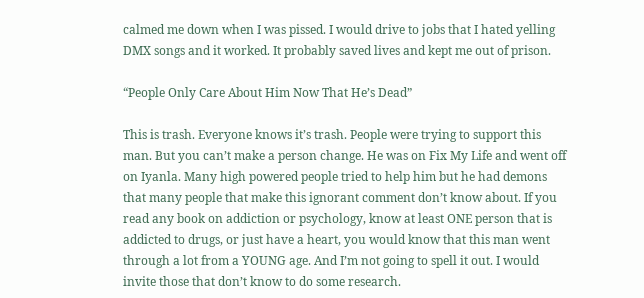calmed me down when I was pissed. I would drive to jobs that I hated yelling DMX songs and it worked. It probably saved lives and kept me out of prison.

“People Only Care About Him Now That He’s Dead”

This is trash. Everyone knows it’s trash. People were trying to support this man. But you can’t make a person change. He was on Fix My Life and went off on Iyanla. Many high powered people tried to help him but he had demons that many people that make this ignorant comment don’t know about. If you read any book on addiction or psychology, know at least ONE person that is addicted to drugs, or just have a heart, you would know that this man went through a lot from a YOUNG age. And I’m not going to spell it out. I would invite those that don’t know to do some research.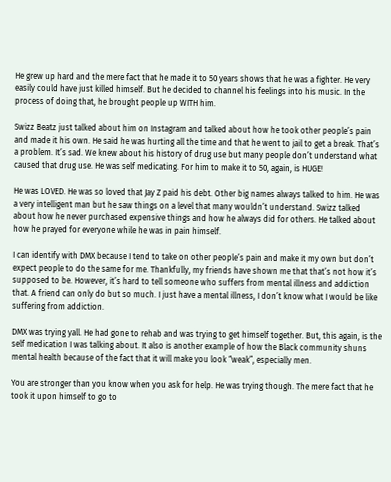He grew up hard and the mere fact that he made it to 50 years shows that he was a fighter. He very easily could have just killed himself. But he decided to channel his feelings into his music. In the process of doing that, he brought people up WITH him.

Swizz Beatz just talked about him on Instagram and talked about how he took other people’s pain and made it his own. He said he was hurting all the time and that he went to jail to get a break. That’s a problem. It’s sad. We knew about his history of drug use but many people don’t understand what caused that drug use. He was self medicating. For him to make it to 50, again, is HUGE!

He was LOVED. He was so loved that Jay Z paid his debt. Other big names always talked to him. He was a very intelligent man but he saw things on a level that many wouldn’t understand. Swizz talked about how he never purchased expensive things and how he always did for others. He talked about how he prayed for everyone while he was in pain himself.

I can identify with DMX because I tend to take on other people’s pain and make it my own but don’t expect people to do the same for me. Thankfully, my friends have shown me that that’s not how it’s supposed to be. However, it’s hard to tell someone who suffers from mental illness and addiction that. A friend can only do but so much. I just have a mental illness, I don’t know what I would be like suffering from addiction.

DMX was trying yall. He had gone to rehab and was trying to get himself together. But, this again, is the self medication I was talking about. It also is another example of how the Black community shuns mental health because of the fact that it will make you look “weak”, especially men.

You are stronger than you know when you ask for help. He was trying though. The mere fact that he took it upon himself to go to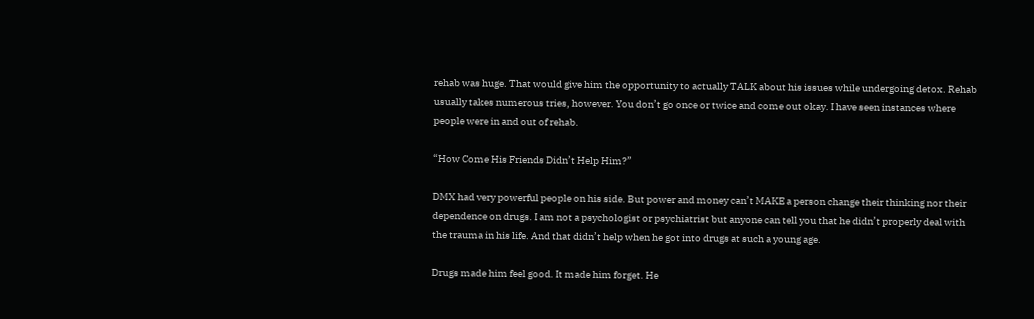rehab was huge. That would give him the opportunity to actually TALK about his issues while undergoing detox. Rehab usually takes numerous tries, however. You don’t go once or twice and come out okay. I have seen instances where people were in and out of rehab.

“How Come His Friends Didn’t Help Him?”

DMX had very powerful people on his side. But power and money can’t MAKE a person change their thinking nor their dependence on drugs. I am not a psychologist or psychiatrist but anyone can tell you that he didn’t properly deal with the trauma in his life. And that didn’t help when he got into drugs at such a young age.

Drugs made him feel good. It made him forget. He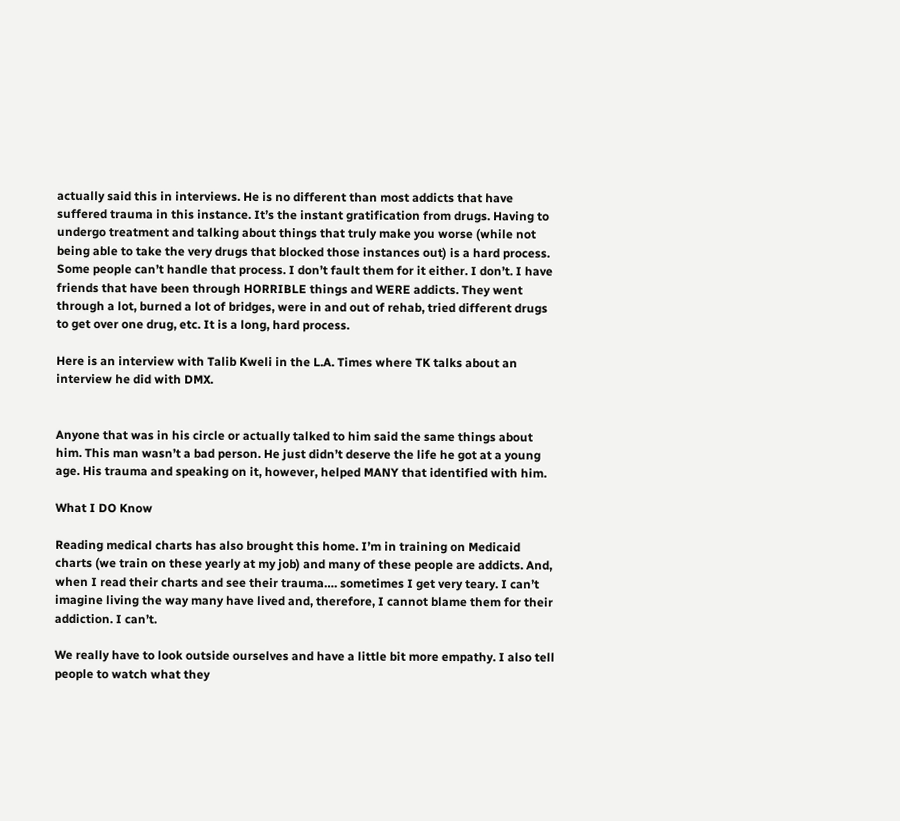actually said this in interviews. He is no different than most addicts that have suffered trauma in this instance. It’s the instant gratification from drugs. Having to undergo treatment and talking about things that truly make you worse (while not being able to take the very drugs that blocked those instances out) is a hard process. Some people can’t handle that process. I don’t fault them for it either. I don’t. I have friends that have been through HORRIBLE things and WERE addicts. They went through a lot, burned a lot of bridges, were in and out of rehab, tried different drugs to get over one drug, etc. It is a long, hard process.

Here is an interview with Talib Kweli in the L.A. Times where TK talks about an interview he did with DMX.


Anyone that was in his circle or actually talked to him said the same things about him. This man wasn’t a bad person. He just didn’t deserve the life he got at a young age. His trauma and speaking on it, however, helped MANY that identified with him.

What I DO Know

Reading medical charts has also brought this home. I’m in training on Medicaid charts (we train on these yearly at my job) and many of these people are addicts. And, when I read their charts and see their trauma…. sometimes I get very teary. I can’t imagine living the way many have lived and, therefore, I cannot blame them for their addiction. I can’t.

We really have to look outside ourselves and have a little bit more empathy. I also tell people to watch what they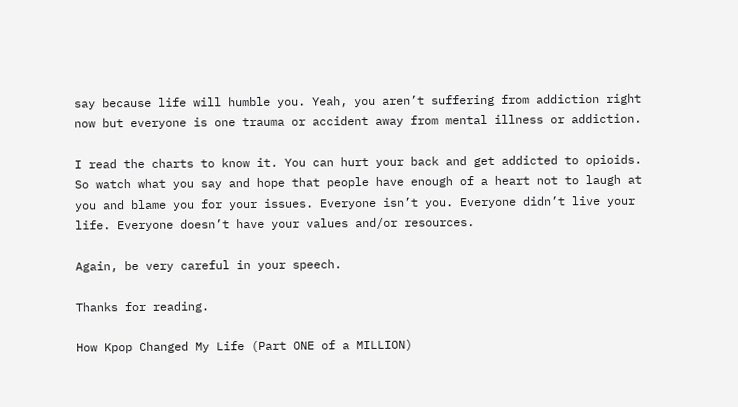say because life will humble you. Yeah, you aren’t suffering from addiction right now but everyone is one trauma or accident away from mental illness or addiction.

I read the charts to know it. You can hurt your back and get addicted to opioids. So watch what you say and hope that people have enough of a heart not to laugh at you and blame you for your issues. Everyone isn’t you. Everyone didn’t live your life. Everyone doesn’t have your values and/or resources.

Again, be very careful in your speech.

Thanks for reading.

How Kpop Changed My Life (Part ONE of a MILLION)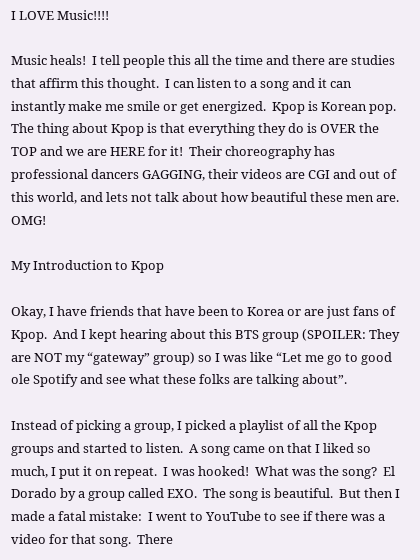I LOVE Music!!!!

Music heals!  I tell people this all the time and there are studies that affirm this thought.  I can listen to a song and it can instantly make me smile or get energized.  Kpop is Korean pop.  The thing about Kpop is that everything they do is OVER the TOP and we are HERE for it!  Their choreography has professional dancers GAGGING, their videos are CGI and out of this world, and lets not talk about how beautiful these men are.  OMG!

My Introduction to Kpop

Okay, I have friends that have been to Korea or are just fans of Kpop.  And I kept hearing about this BTS group (SPOILER: They are NOT my “gateway” group) so I was like “Let me go to good ole Spotify and see what these folks are talking about”.

Instead of picking a group, I picked a playlist of all the Kpop groups and started to listen.  A song came on that I liked so much, I put it on repeat.  I was hooked!  What was the song?  El Dorado by a group called EXO.  The song is beautiful.  But then I made a fatal mistake:  I went to YouTube to see if there was a video for that song.  There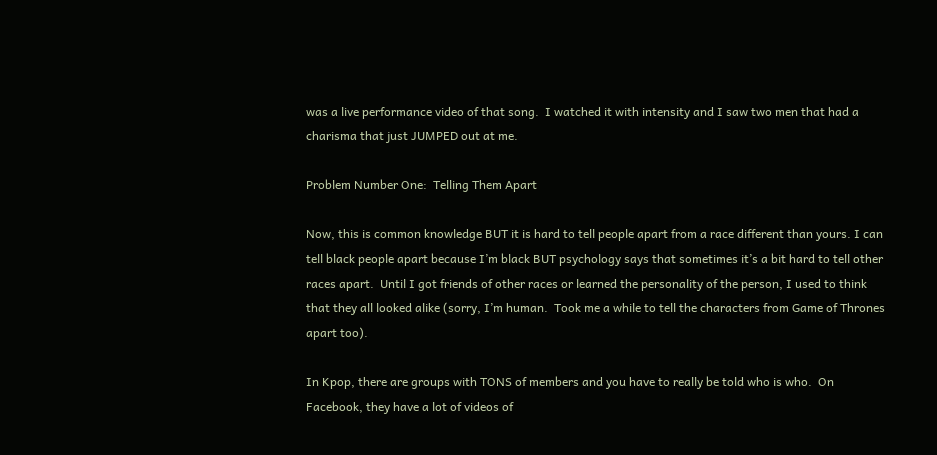was a live performance video of that song.  I watched it with intensity and I saw two men that had a charisma that just JUMPED out at me.

Problem Number One:  Telling Them Apart

Now, this is common knowledge BUT it is hard to tell people apart from a race different than yours. I can tell black people apart because I’m black BUT psychology says that sometimes it’s a bit hard to tell other races apart.  Until I got friends of other races or learned the personality of the person, I used to think that they all looked alike (sorry, I’m human.  Took me a while to tell the characters from Game of Thrones apart too).

In Kpop, there are groups with TONS of members and you have to really be told who is who.  On Facebook, they have a lot of videos of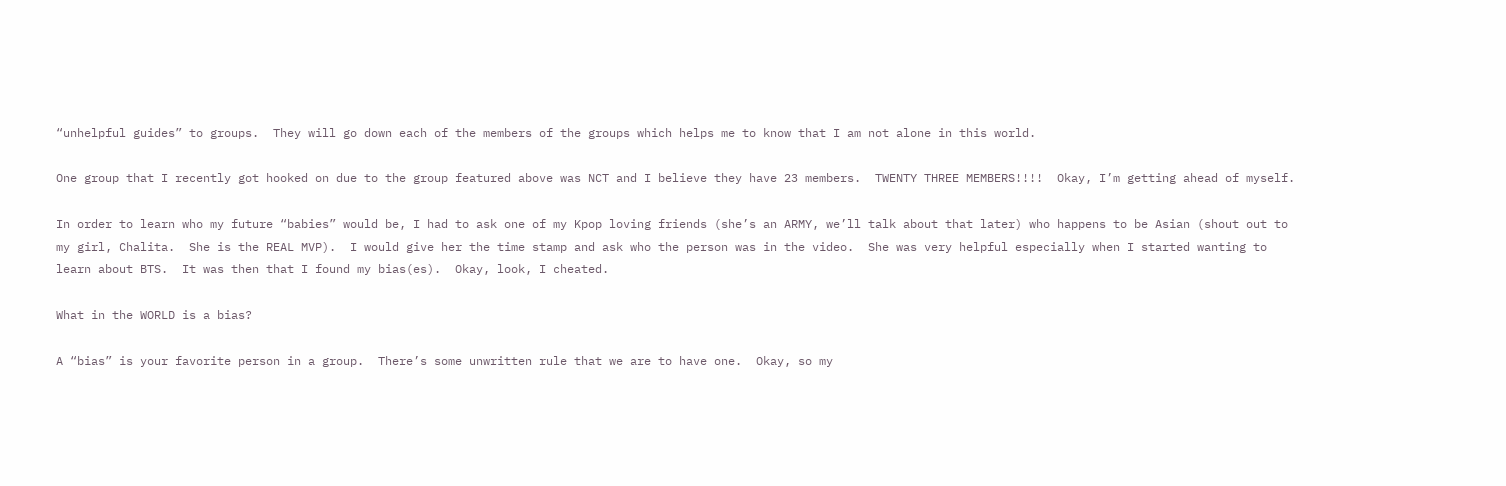“unhelpful guides” to groups.  They will go down each of the members of the groups which helps me to know that I am not alone in this world.

One group that I recently got hooked on due to the group featured above was NCT and I believe they have 23 members.  TWENTY THREE MEMBERS!!!!  Okay, I’m getting ahead of myself.

In order to learn who my future “babies” would be, I had to ask one of my Kpop loving friends (she’s an ARMY, we’ll talk about that later) who happens to be Asian (shout out to my girl, Chalita.  She is the REAL MVP).  I would give her the time stamp and ask who the person was in the video.  She was very helpful especially when I started wanting to learn about BTS.  It was then that I found my bias(es).  Okay, look, I cheated.

What in the WORLD is a bias?

A “bias” is your favorite person in a group.  There’s some unwritten rule that we are to have one.  Okay, so my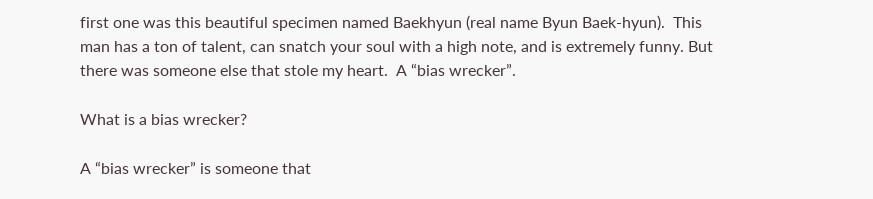first one was this beautiful specimen named Baekhyun (real name Byun Baek-hyun).  This man has a ton of talent, can snatch your soul with a high note, and is extremely funny. But there was someone else that stole my heart.  A “bias wrecker”.

What is a bias wrecker?

A “bias wrecker” is someone that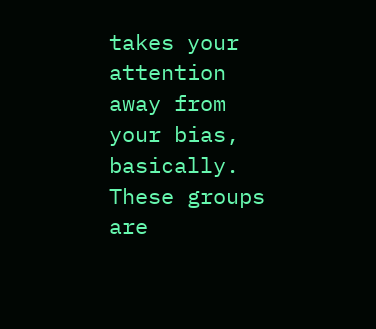takes your attention away from your bias, basically.  These groups are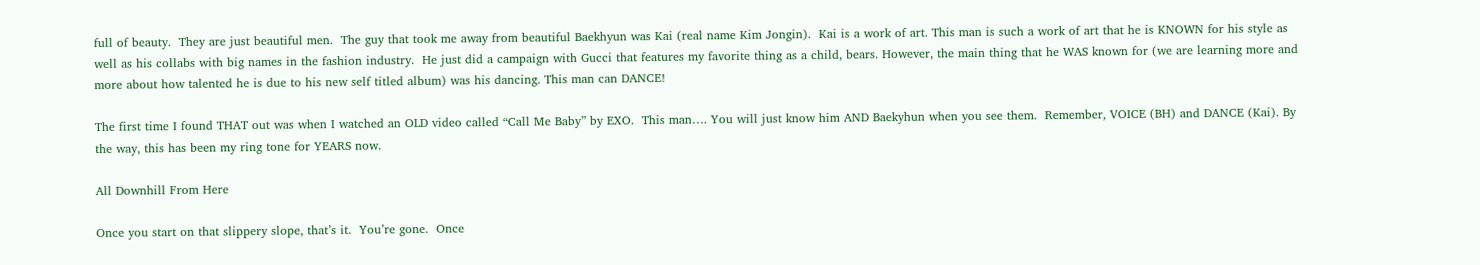full of beauty.  They are just beautiful men.  The guy that took me away from beautiful Baekhyun was Kai (real name Kim Jongin).  Kai is a work of art. This man is such a work of art that he is KNOWN for his style as well as his collabs with big names in the fashion industry.  He just did a campaign with Gucci that features my favorite thing as a child, bears. However, the main thing that he WAS known for (we are learning more and more about how talented he is due to his new self titled album) was his dancing. This man can DANCE!

The first time I found THAT out was when I watched an OLD video called “Call Me Baby” by EXO.  This man…. You will just know him AND Baekyhun when you see them.  Remember, VOICE (BH) and DANCE (Kai). By the way, this has been my ring tone for YEARS now.

All Downhill From Here

Once you start on that slippery slope, that’s it.  You’re gone.  Once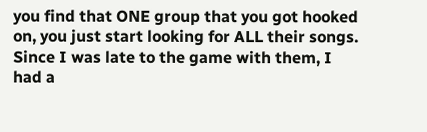you find that ONE group that you got hooked on, you just start looking for ALL their songs.  Since I was late to the game with them, I had a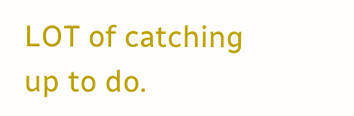LOT of catching up to do.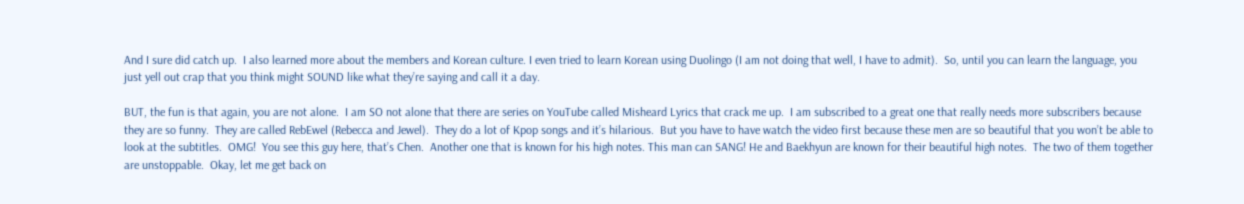And I sure did catch up.  I also learned more about the members and Korean culture. I even tried to learn Korean using Duolingo (I am not doing that well, I have to admit).  So, until you can learn the language, you just yell out crap that you think might SOUND like what they’re saying and call it a day.

BUT, the fun is that again, you are not alone.  I am SO not alone that there are series on YouTube called Misheard Lyrics that crack me up.  I am subscribed to a great one that really needs more subscribers because they are so funny.  They are called RebEwel (Rebecca and Jewel).  They do a lot of Kpop songs and it’s hilarious.  But you have to have watch the video first because these men are so beautiful that you won’t be able to look at the subtitles.  OMG!  You see this guy here, that’s Chen.  Another one that is known for his high notes. This man can SANG! He and Baekhyun are known for their beautiful high notes.  The two of them together are unstoppable.  Okay, let me get back on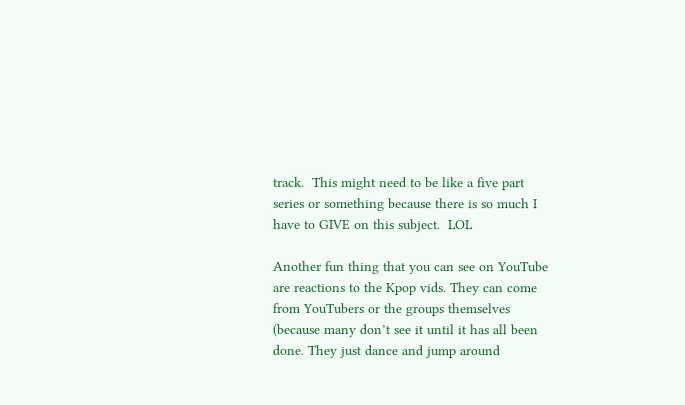track.  This might need to be like a five part series or something because there is so much I have to GIVE on this subject.  LOL

Another fun thing that you can see on YouTube are reactions to the Kpop vids. They can come from YouTubers or the groups themselves (because many don’t see it until it has all been done. They just dance and jump around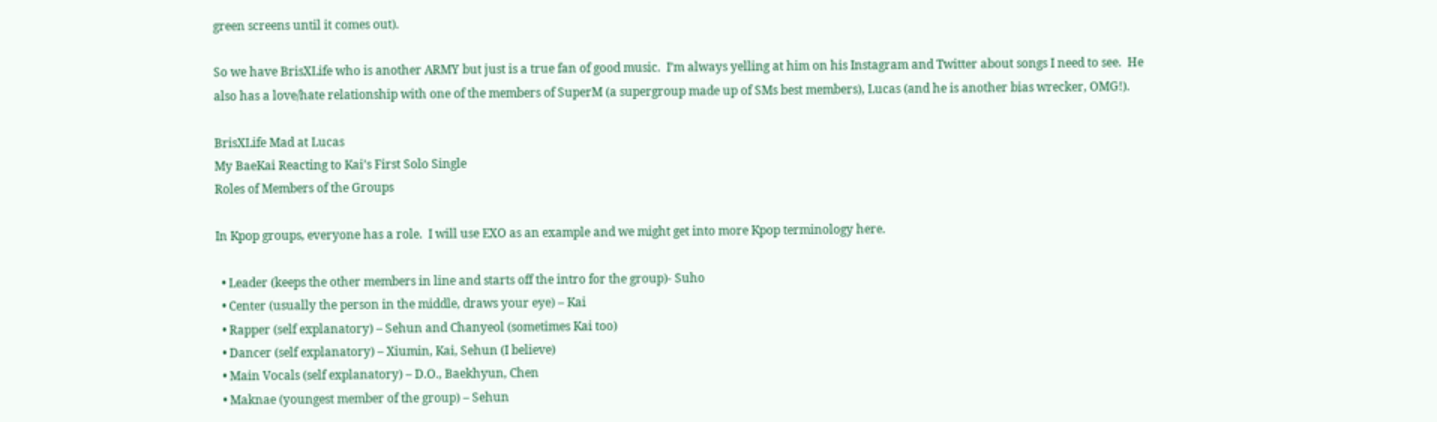green screens until it comes out).

So we have BrisXLife who is another ARMY but just is a true fan of good music.  I’m always yelling at him on his Instagram and Twitter about songs I need to see.  He also has a love/hate relationship with one of the members of SuperM (a supergroup made up of SMs best members), Lucas (and he is another bias wrecker, OMG!).

BrisXLife Mad at Lucas
My BaeKai Reacting to Kai’s First Solo Single
Roles of Members of the Groups

In Kpop groups, everyone has a role.  I will use EXO as an example and we might get into more Kpop terminology here.

  • Leader (keeps the other members in line and starts off the intro for the group)- Suho
  • Center (usually the person in the middle, draws your eye) – Kai
  • Rapper (self explanatory) – Sehun and Chanyeol (sometimes Kai too)
  • Dancer (self explanatory) – Xiumin, Kai, Sehun (I believe)
  • Main Vocals (self explanatory) – D.O., Baekhyun, Chen
  • Maknae (youngest member of the group) – Sehun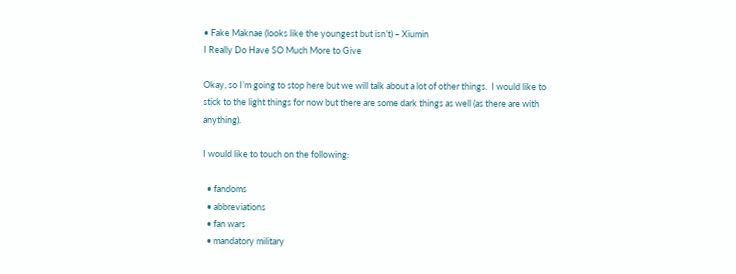• Fake Maknae (looks like the youngest but isn’t) – Xiumin
I Really Do Have SO Much More to Give

Okay, so I’m going to stop here but we will talk about a lot of other things.  I would like to stick to the light things for now but there are some dark things as well (as there are with anything).

I would like to touch on the following:

  • fandoms
  • abbreviations
  • fan wars
  • mandatory military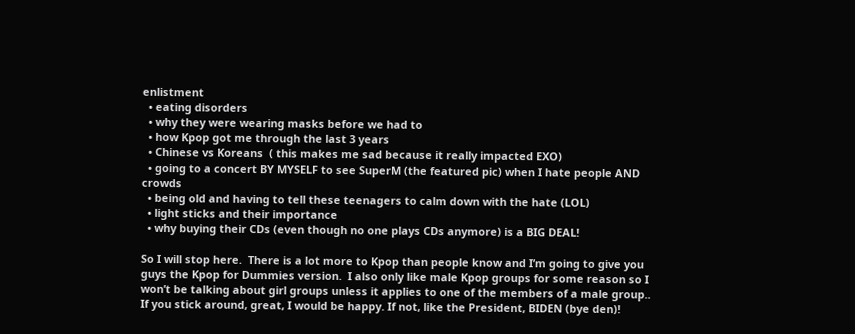enlistment
  • eating disorders
  • why they were wearing masks before we had to
  • how Kpop got me through the last 3 years
  • Chinese vs Koreans  ( this makes me sad because it really impacted EXO)
  • going to a concert BY MYSELF to see SuperM (the featured pic) when I hate people AND crowds
  • being old and having to tell these teenagers to calm down with the hate (LOL)
  • light sticks and their importance
  • why buying their CDs (even though no one plays CDs anymore) is a BIG DEAL!

So I will stop here.  There is a lot more to Kpop than people know and I’m going to give you guys the Kpop for Dummies version.  I also only like male Kpop groups for some reason so I won’t be talking about girl groups unless it applies to one of the members of a male group.. If you stick around, great, I would be happy. If not, like the President, BIDEN (bye den)!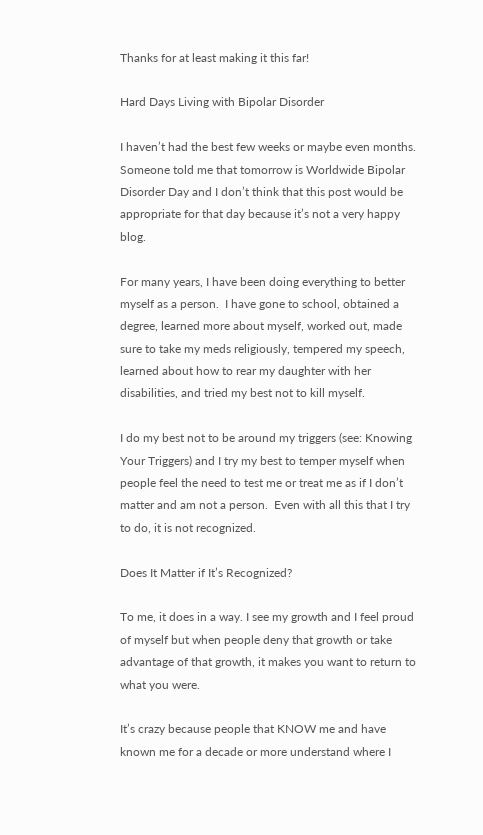Thanks for at least making it this far!

Hard Days Living with Bipolar Disorder

I haven’t had the best few weeks or maybe even months. Someone told me that tomorrow is Worldwide Bipolar Disorder Day and I don’t think that this post would be appropriate for that day because it’s not a very happy blog.

For many years, I have been doing everything to better myself as a person.  I have gone to school, obtained a degree, learned more about myself, worked out, made sure to take my meds religiously, tempered my speech, learned about how to rear my daughter with her disabilities, and tried my best not to kill myself.

I do my best not to be around my triggers (see: Knowing Your Triggers) and I try my best to temper myself when people feel the need to test me or treat me as if I don’t matter and am not a person.  Even with all this that I try to do, it is not recognized.

Does It Matter if It’s Recognized?

To me, it does in a way. I see my growth and I feel proud of myself but when people deny that growth or take advantage of that growth, it makes you want to return to what you were.

It’s crazy because people that KNOW me and have known me for a decade or more understand where I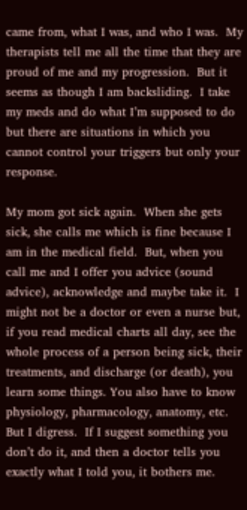came from, what I was, and who I was.  My therapists tell me all the time that they are proud of me and my progression.  But it seems as though I am backsliding.  I take my meds and do what I’m supposed to do but there are situations in which you cannot control your triggers but only your response.

My mom got sick again.  When she gets sick, she calls me which is fine because I am in the medical field.  But, when you call me and I offer you advice (sound advice), acknowledge and maybe take it.  I might not be a doctor or even a nurse but, if you read medical charts all day, see the whole process of a person being sick, their treatments, and discharge (or death), you learn some things. You also have to know physiology, pharmacology, anatomy, etc. But I digress.  If I suggest something you don’t do it, and then a doctor tells you exactly what I told you, it bothers me.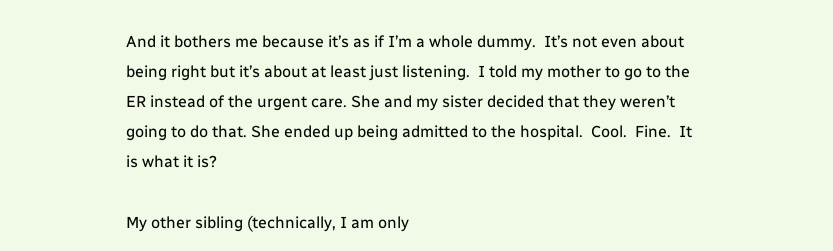And it bothers me because it’s as if I’m a whole dummy.  It’s not even about being right but it’s about at least just listening.  I told my mother to go to the ER instead of the urgent care. She and my sister decided that they weren’t going to do that. She ended up being admitted to the hospital.  Cool.  Fine.  It is what it is?

My other sibling (technically, I am only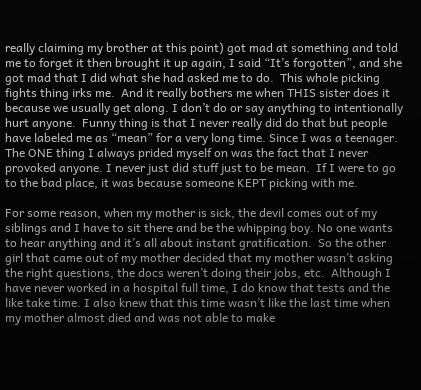really claiming my brother at this point) got mad at something and told me to forget it then brought it up again, I said “It’s forgotten”, and she got mad that I did what she had asked me to do.  This whole picking fights thing irks me.  And it really bothers me when THIS sister does it because we usually get along. I don’t do or say anything to intentionally hurt anyone.  Funny thing is that I never really did do that but people have labeled me as “mean” for a very long time. Since I was a teenager. The ONE thing I always prided myself on was the fact that I never provoked anyone. I never just did stuff just to be mean.  If I were to go to the bad place, it was because someone KEPT picking with me.

For some reason, when my mother is sick, the devil comes out of my siblings and I have to sit there and be the whipping boy. No one wants to hear anything and it’s all about instant gratification.  So the other girl that came out of my mother decided that my mother wasn’t asking the right questions, the docs weren’t doing their jobs, etc.  Although I have never worked in a hospital full time, I do know that tests and the like take time. I also knew that this time wasn’t like the last time when my mother almost died and was not able to make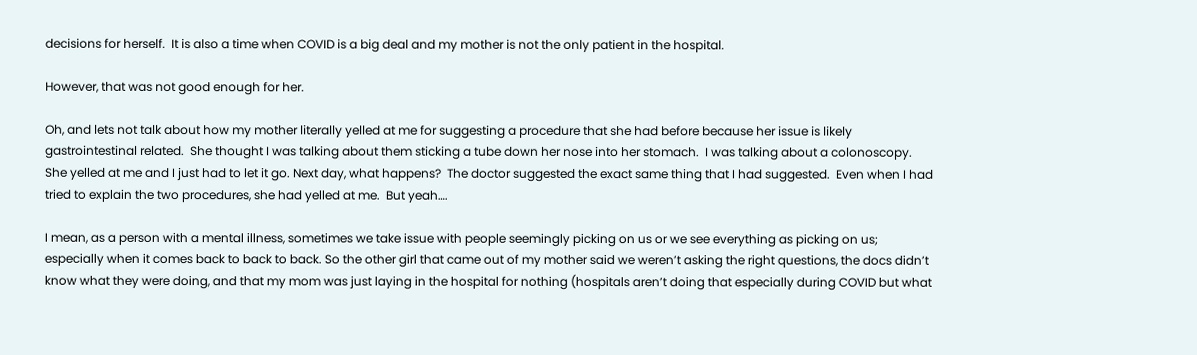decisions for herself.  It is also a time when COVID is a big deal and my mother is not the only patient in the hospital.

However, that was not good enough for her.

Oh, and lets not talk about how my mother literally yelled at me for suggesting a procedure that she had before because her issue is likely gastrointestinal related.  She thought I was talking about them sticking a tube down her nose into her stomach.  I was talking about a colonoscopy. She yelled at me and I just had to let it go. Next day, what happens?  The doctor suggested the exact same thing that I had suggested.  Even when I had tried to explain the two procedures, she had yelled at me.  But yeah….

I mean, as a person with a mental illness, sometimes we take issue with people seemingly picking on us or we see everything as picking on us; especially when it comes back to back to back. So the other girl that came out of my mother said we weren’t asking the right questions, the docs didn’t know what they were doing, and that my mom was just laying in the hospital for nothing (hospitals aren’t doing that especially during COVID but what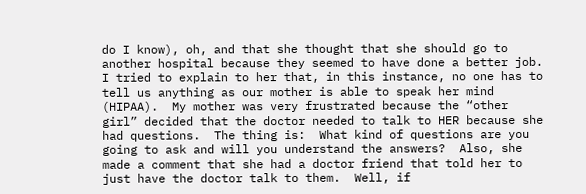do I know), oh, and that she thought that she should go to another hospital because they seemed to have done a better job.  I tried to explain to her that, in this instance, no one has to tell us anything as our mother is able to speak her mind (HIPAA).  My mother was very frustrated because the “other girl” decided that the doctor needed to talk to HER because she had questions.  The thing is:  What kind of questions are you going to ask and will you understand the answers?  Also, she made a comment that she had a doctor friend that told her to just have the doctor talk to them.  Well, if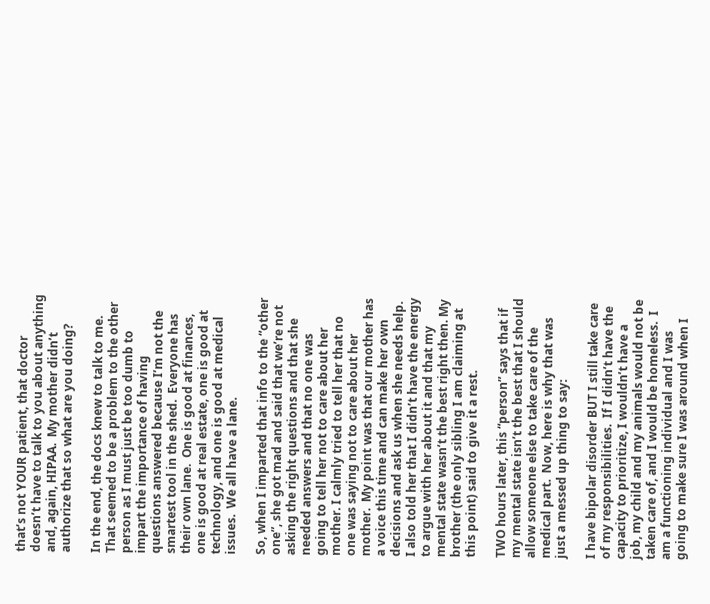that’s not YOUR patient, that doctor doesn’t have to talk to you about anything and, again, HIPAA.  My mother didn’t authorize that so what are you doing?

In the end, the docs knew to talk to me. That seemed to be a problem to the other person as I must just be too dumb to impart the importance of having questions answered because I’m not the smartest tool in the shed.  Everyone has their own lane.  One is good at finances, one is good at real estate, one is good at technology, and one is good at medical issues.  We all have a lane.

So, when I imparted that info to the “other one”, she got mad and said that we’re not asking the right questions and that she needed answers and that no one was going to tell her not to care about her mother. I calmly tried to tell her that no one was saying not to care about her mother.  My point was that our mother has a voice this time and can make her own decisions and ask us when she needs help.  I also told her that I didn’t have the energy to argue with her about it and that my mental state wasn’t the best right then. My brother (the only sibling I am claiming at this point) said to give it a rest.

TWO hours later, this “person” says that if my mental state isn’t the best that I should allow someone else to take care of the medical part.  Now, here is why that was just a messed up thing to say:

I have bipolar disorder BUT I still take care of my responsibilities.  If I didn’t have the capacity to prioritize, I wouldn’t have a job, my child and my animals would not be taken care of, and I would be homeless.  I am a functioning individual and I was going to make sure I was around when I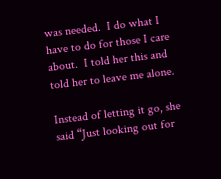was needed.  I do what I have to do for those I care about.  I told her this and told her to leave me alone.

Instead of letting it go, she said “Just looking out for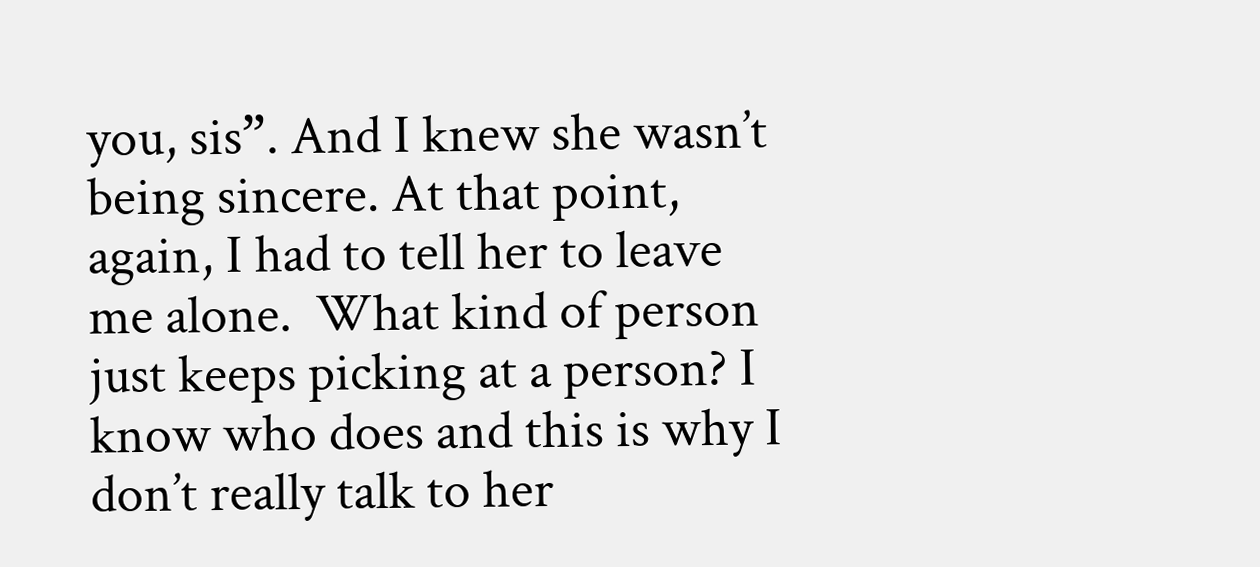you, sis”. And I knew she wasn’t being sincere. At that point, again, I had to tell her to leave me alone.  What kind of person just keeps picking at a person? I know who does and this is why I don’t really talk to her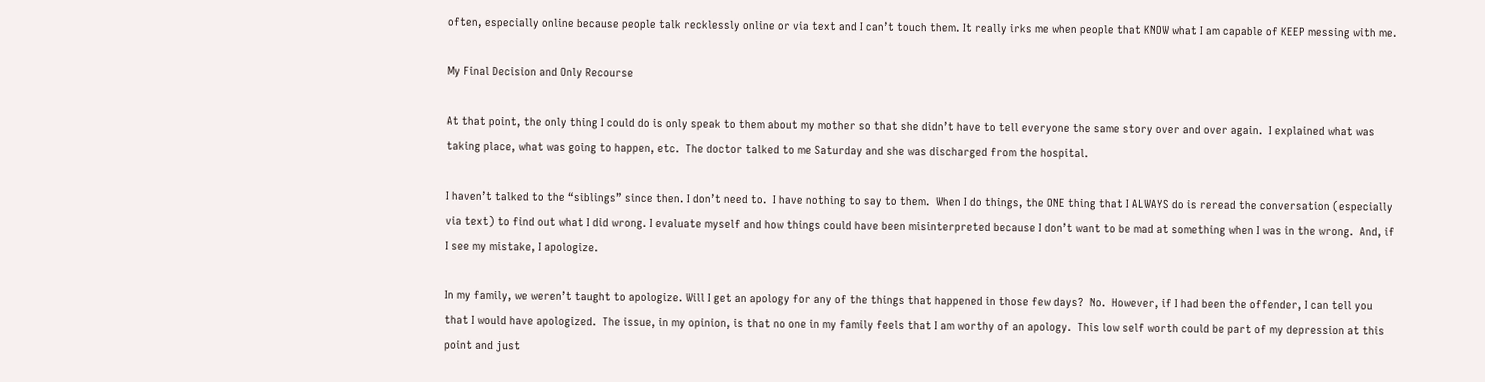often, especially online because people talk recklessly online or via text and I can’t touch them. It really irks me when people that KNOW what I am capable of KEEP messing with me.

My Final Decision and Only Recourse

At that point, the only thing I could do is only speak to them about my mother so that she didn’t have to tell everyone the same story over and over again.  I explained what was taking place, what was going to happen, etc.  The doctor talked to me Saturday and she was discharged from the hospital.

I haven’t talked to the “siblings” since then. I don’t need to.  I have nothing to say to them.  When I do things, the ONE thing that I ALWAYS do is reread the conversation (especially via text) to find out what I did wrong. I evaluate myself and how things could have been misinterpreted because I don’t want to be mad at something when I was in the wrong.  And, if I see my mistake, I apologize.

In my family, we weren’t taught to apologize. Will I get an apology for any of the things that happened in those few days?  No.  However, if I had been the offender, I can tell you that I would have apologized.  The issue, in my opinion, is that no one in my family feels that I am worthy of an apology.  This low self worth could be part of my depression at this point and just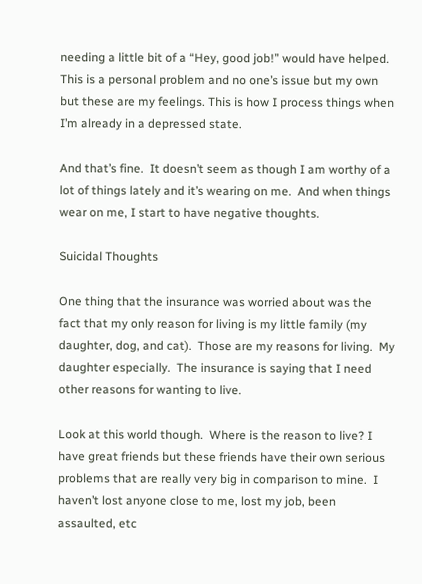needing a little bit of a “Hey, good job!” would have helped. This is a personal problem and no one’s issue but my own but these are my feelings. This is how I process things when I’m already in a depressed state.

And that’s fine.  It doesn’t seem as though I am worthy of a lot of things lately and it’s wearing on me.  And when things wear on me, I start to have negative thoughts.

Suicidal Thoughts

One thing that the insurance was worried about was the fact that my only reason for living is my little family (my daughter, dog, and cat).  Those are my reasons for living.  My daughter especially.  The insurance is saying that I need other reasons for wanting to live.

Look at this world though.  Where is the reason to live? I have great friends but these friends have their own serious problems that are really very big in comparison to mine.  I haven’t lost anyone close to me, lost my job, been assaulted, etc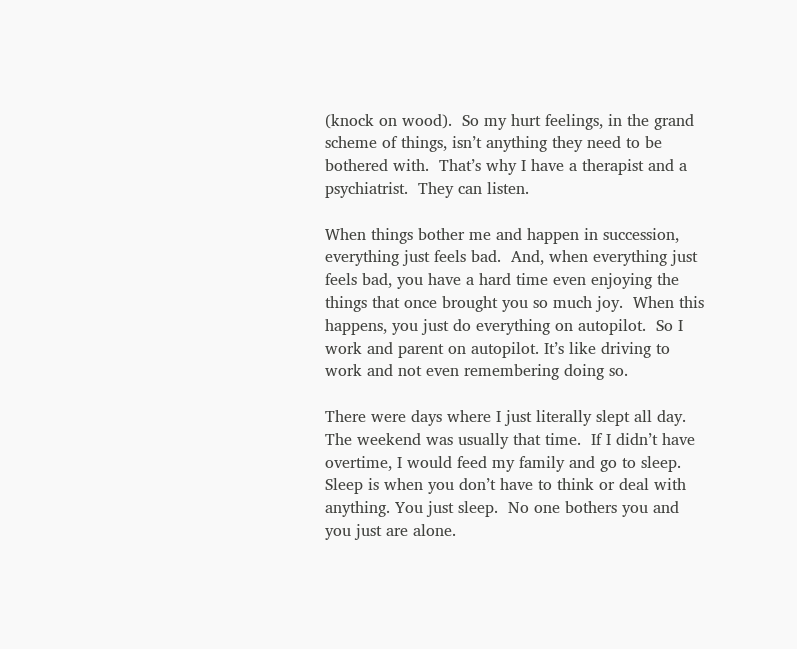(knock on wood).  So my hurt feelings, in the grand scheme of things, isn’t anything they need to be bothered with.  That’s why I have a therapist and a psychiatrist.  They can listen.

When things bother me and happen in succession, everything just feels bad.  And, when everything just feels bad, you have a hard time even enjoying the things that once brought you so much joy.  When this happens, you just do everything on autopilot.  So I work and parent on autopilot. It’s like driving to work and not even remembering doing so.

There were days where I just literally slept all day.  The weekend was usually that time.  If I didn’t have overtime, I would feed my family and go to sleep.  Sleep is when you don’t have to think or deal with anything. You just sleep.  No one bothers you and you just are alone.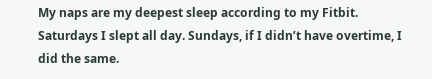My naps are my deepest sleep according to my Fitbit.  Saturdays I slept all day. Sundays, if I didn’t have overtime, I did the same.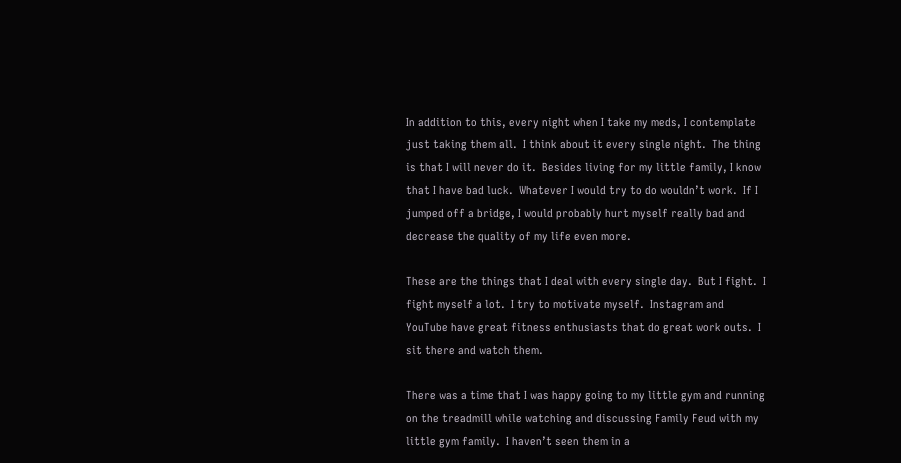In addition to this, every night when I take my meds, I contemplate just taking them all.  I think about it every single night.  The thing is that I will never do it.  Besides living for my little family, I know that I have bad luck.  Whatever I would try to do wouldn’t work.  If I jumped off a bridge, I would probably hurt myself really bad and decrease the quality of my life even more.

These are the things that I deal with every single day.  But I fight.  I fight myself a lot.  I try to motivate myself.  Instagram and YouTube have great fitness enthusiasts that do great work outs.  I sit there and watch them.

There was a time that I was happy going to my little gym and running on the treadmill while watching and discussing Family Feud with my little gym family.  I haven’t seen them in a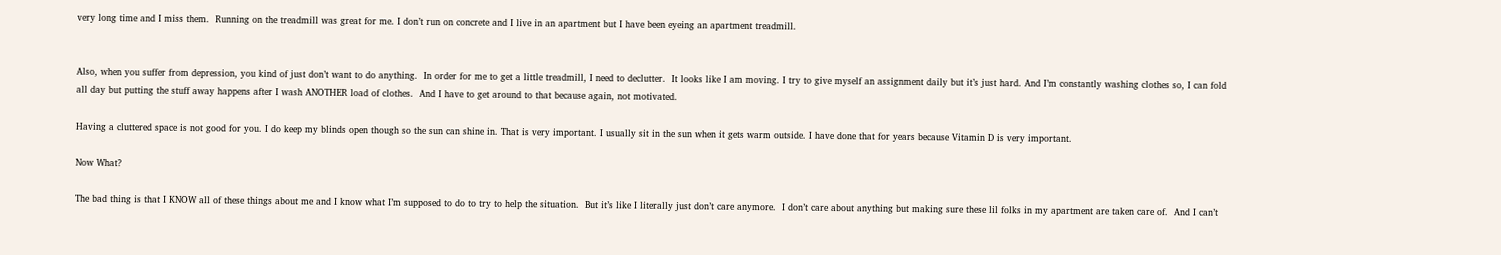very long time and I miss them.  Running on the treadmill was great for me. I don’t run on concrete and I live in an apartment but I have been eyeing an apartment treadmill.


Also, when you suffer from depression, you kind of just don’t want to do anything.  In order for me to get a little treadmill, I need to declutter.  It looks like I am moving. I try to give myself an assignment daily but it’s just hard. And I’m constantly washing clothes so, I can fold all day but putting the stuff away happens after I wash ANOTHER load of clothes.  And I have to get around to that because again, not motivated.

Having a cluttered space is not good for you. I do keep my blinds open though so the sun can shine in. That is very important. I usually sit in the sun when it gets warm outside. I have done that for years because Vitamin D is very important.

Now What?

The bad thing is that I KNOW all of these things about me and I know what I’m supposed to do to try to help the situation.  But it’s like I literally just don’t care anymore.  I don’t care about anything but making sure these lil folks in my apartment are taken care of.  And I can’t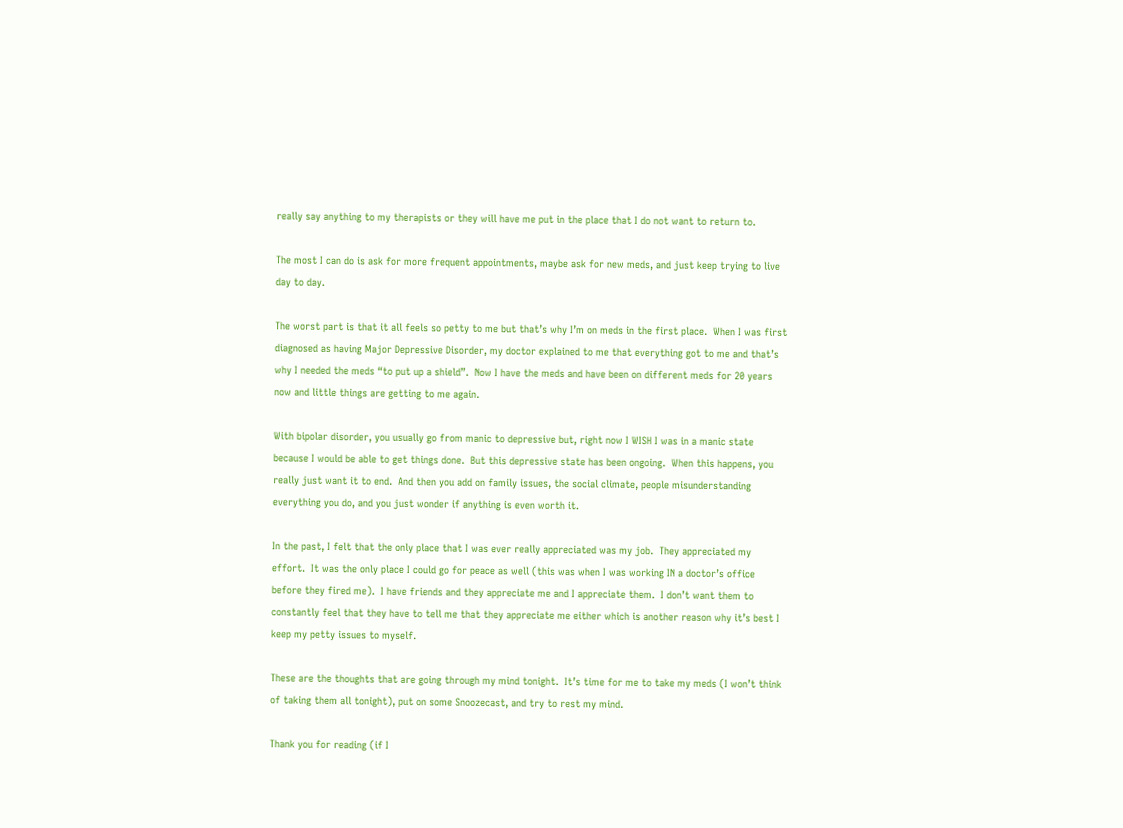really say anything to my therapists or they will have me put in the place that I do not want to return to.

The most I can do is ask for more frequent appointments, maybe ask for new meds, and just keep trying to live day to day.

The worst part is that it all feels so petty to me but that’s why I’m on meds in the first place.  When I was first diagnosed as having Major Depressive Disorder, my doctor explained to me that everything got to me and that’s why I needed the meds “to put up a shield”.  Now I have the meds and have been on different meds for 20 years now and little things are getting to me again.

With bipolar disorder, you usually go from manic to depressive but, right now I WISH I was in a manic state because I would be able to get things done.  But this depressive state has been ongoing.  When this happens, you really just want it to end.  And then you add on family issues, the social climate, people misunderstanding everything you do, and you just wonder if anything is even worth it.

In the past, I felt that the only place that I was ever really appreciated was my job.  They appreciated my effort.  It was the only place I could go for peace as well (this was when I was working IN a doctor’s office before they fired me).  I have friends and they appreciate me and I appreciate them.  I don’t want them to constantly feel that they have to tell me that they appreciate me either which is another reason why it’s best I keep my petty issues to myself.

These are the thoughts that are going through my mind tonight.  It’s time for me to take my meds (I won’t think of taking them all tonight), put on some Snoozecast, and try to rest my mind.

Thank you for reading (if I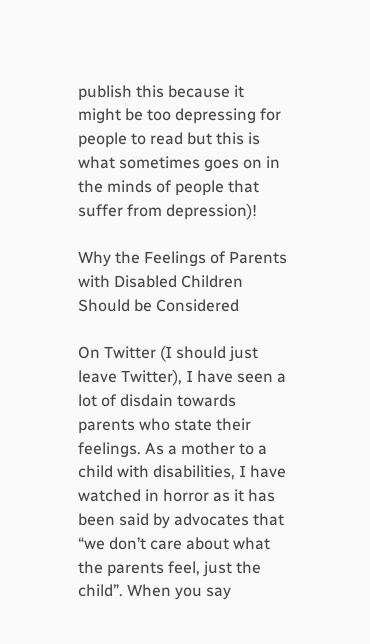publish this because it might be too depressing for people to read but this is what sometimes goes on in the minds of people that suffer from depression)!

Why the Feelings of Parents with Disabled Children Should be Considered

On Twitter (I should just leave Twitter), I have seen a lot of disdain towards parents who state their feelings. As a mother to a child with disabilities, I have watched in horror as it has been said by advocates that “we don’t care about what the parents feel, just the child”. When you say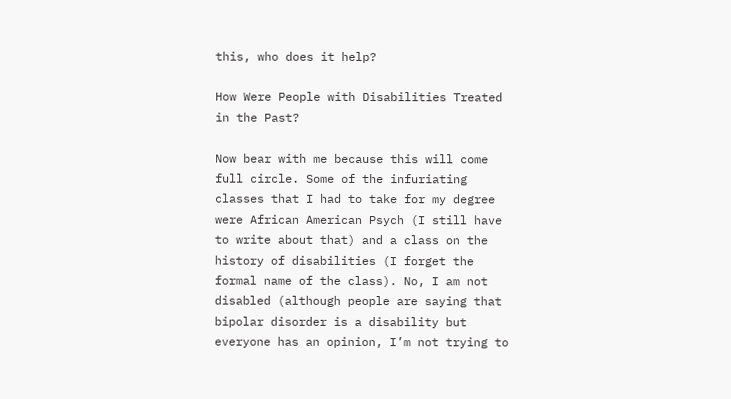this, who does it help?

How Were People with Disabilities Treated in the Past?

Now bear with me because this will come full circle. Some of the infuriating classes that I had to take for my degree were African American Psych (I still have to write about that) and a class on the history of disabilities (I forget the formal name of the class). No, I am not disabled (although people are saying that bipolar disorder is a disability but everyone has an opinion, I’m not trying to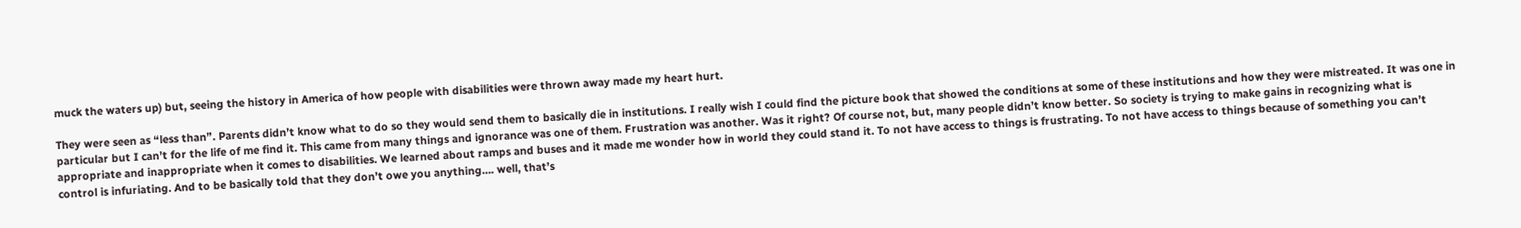muck the waters up) but, seeing the history in America of how people with disabilities were thrown away made my heart hurt.

They were seen as “less than”. Parents didn’t know what to do so they would send them to basically die in institutions. I really wish I could find the picture book that showed the conditions at some of these institutions and how they were mistreated. It was one in particular but I can’t for the life of me find it. This came from many things and ignorance was one of them. Frustration was another. Was it right? Of course not, but, many people didn’t know better. So society is trying to make gains in recognizing what is appropriate and inappropriate when it comes to disabilities. We learned about ramps and buses and it made me wonder how in world they could stand it. To not have access to things is frustrating. To not have access to things because of something you can’t control is infuriating. And to be basically told that they don’t owe you anything…. well, that’s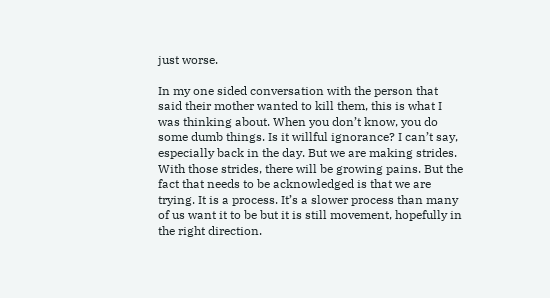just worse.

In my one sided conversation with the person that said their mother wanted to kill them, this is what I was thinking about. When you don’t know, you do some dumb things. Is it willful ignorance? I can’t say, especially back in the day. But we are making strides. With those strides, there will be growing pains. But the fact that needs to be acknowledged is that we are trying. It is a process. It’s a slower process than many of us want it to be but it is still movement, hopefully in the right direction.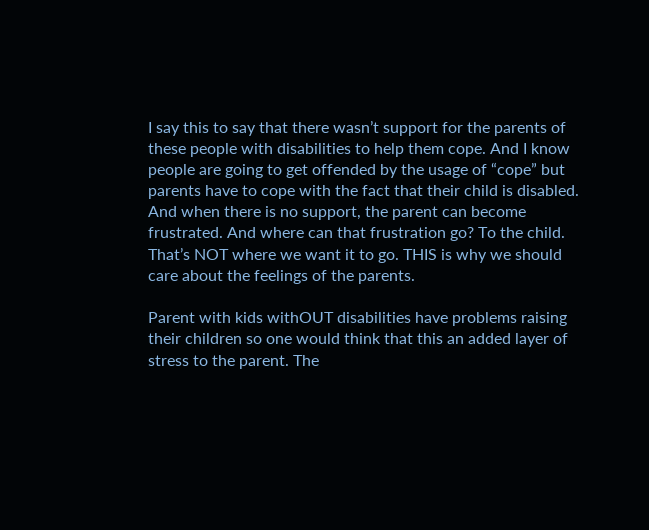I say this to say that there wasn’t support for the parents of these people with disabilities to help them cope. And I know people are going to get offended by the usage of “cope” but parents have to cope with the fact that their child is disabled. And when there is no support, the parent can become frustrated. And where can that frustration go? To the child. That’s NOT where we want it to go. THIS is why we should care about the feelings of the parents.

Parent with kids withOUT disabilities have problems raising their children so one would think that this an added layer of stress to the parent. The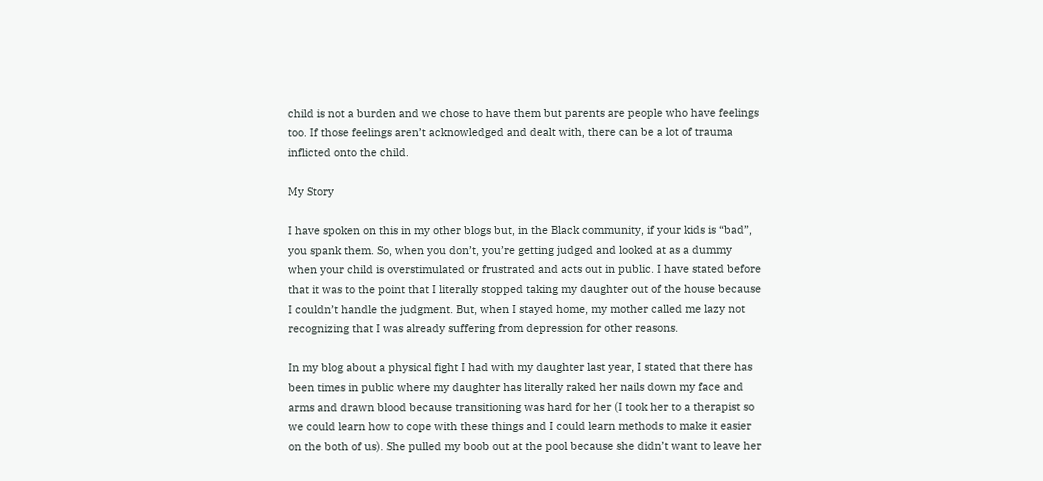child is not a burden and we chose to have them but parents are people who have feelings too. If those feelings aren’t acknowledged and dealt with, there can be a lot of trauma inflicted onto the child.

My Story

I have spoken on this in my other blogs but, in the Black community, if your kids is “bad”, you spank them. So, when you don’t, you’re getting judged and looked at as a dummy when your child is overstimulated or frustrated and acts out in public. I have stated before that it was to the point that I literally stopped taking my daughter out of the house because I couldn’t handle the judgment. But, when I stayed home, my mother called me lazy not recognizing that I was already suffering from depression for other reasons.

In my blog about a physical fight I had with my daughter last year, I stated that there has been times in public where my daughter has literally raked her nails down my face and arms and drawn blood because transitioning was hard for her (I took her to a therapist so we could learn how to cope with these things and I could learn methods to make it easier on the both of us). She pulled my boob out at the pool because she didn’t want to leave her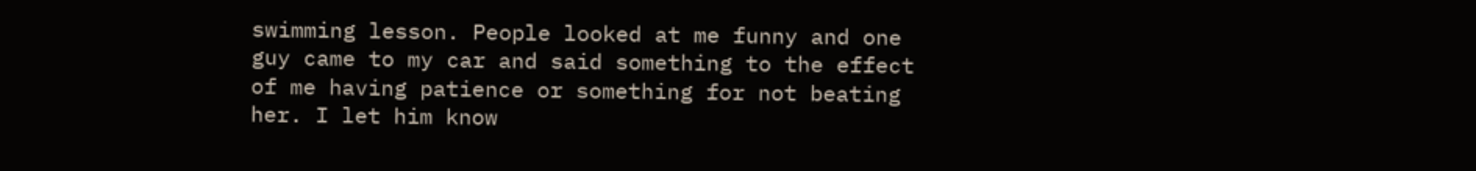swimming lesson. People looked at me funny and one guy came to my car and said something to the effect of me having patience or something for not beating her. I let him know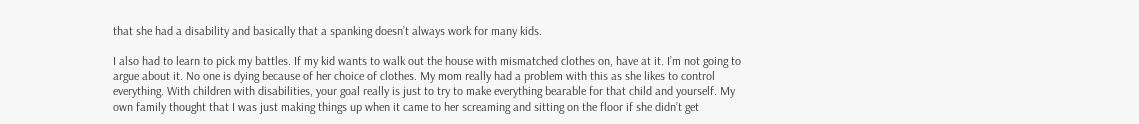that she had a disability and basically that a spanking doesn’t always work for many kids.

I also had to learn to pick my battles. If my kid wants to walk out the house with mismatched clothes on, have at it. I’m not going to argue about it. No one is dying because of her choice of clothes. My mom really had a problem with this as she likes to control everything. With children with disabilities, your goal really is just to try to make everything bearable for that child and yourself. My own family thought that I was just making things up when it came to her screaming and sitting on the floor if she didn’t get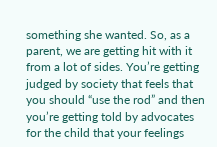something she wanted. So, as a parent, we are getting hit with it from a lot of sides. You’re getting judged by society that feels that you should “use the rod” and then you’re getting told by advocates for the child that your feelings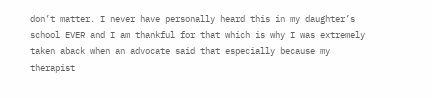don’t matter. I never have personally heard this in my daughter’s school EVER and I am thankful for that which is why I was extremely taken aback when an advocate said that especially because my therapist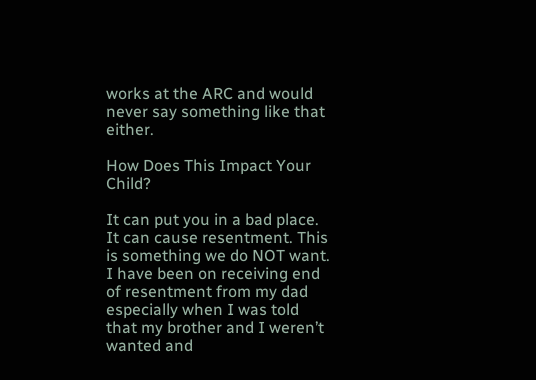works at the ARC and would never say something like that either.

How Does This Impact Your Child?

It can put you in a bad place. It can cause resentment. This is something we do NOT want. I have been on receiving end of resentment from my dad especially when I was told that my brother and I weren’t wanted and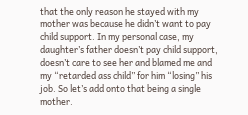that the only reason he stayed with my mother was because he didn’t want to pay child support. In my personal case, my daughter’s father doesn’t pay child support, doesn’t care to see her and blamed me and my “retarded ass child” for him “losing” his job. So let’s add onto that being a single mother.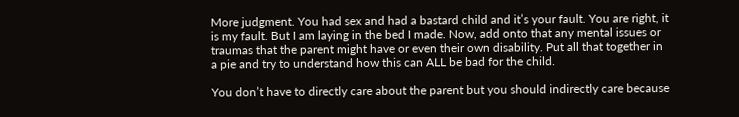More judgment. You had sex and had a bastard child and it’s your fault. You are right, it is my fault. But I am laying in the bed I made. Now, add onto that any mental issues or traumas that the parent might have or even their own disability. Put all that together in a pie and try to understand how this can ALL be bad for the child.

You don’t have to directly care about the parent but you should indirectly care because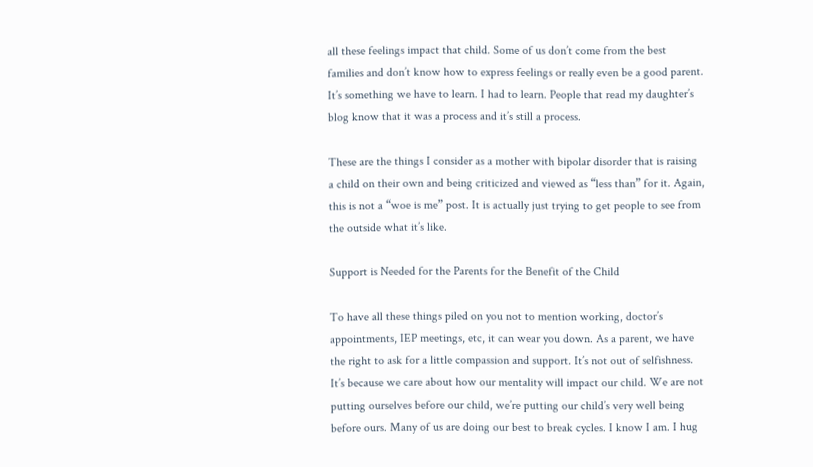all these feelings impact that child. Some of us don’t come from the best families and don’t know how to express feelings or really even be a good parent. It’s something we have to learn. I had to learn. People that read my daughter’s blog know that it was a process and it’s still a process.

These are the things I consider as a mother with bipolar disorder that is raising a child on their own and being criticized and viewed as “less than” for it. Again, this is not a “woe is me” post. It is actually just trying to get people to see from the outside what it’s like.

Support is Needed for the Parents for the Benefit of the Child

To have all these things piled on you not to mention working, doctor’s appointments, IEP meetings, etc, it can wear you down. As a parent, we have the right to ask for a little compassion and support. It’s not out of selfishness. It’s because we care about how our mentality will impact our child. We are not putting ourselves before our child, we’re putting our child’s very well being before ours. Many of us are doing our best to break cycles. I know I am. I hug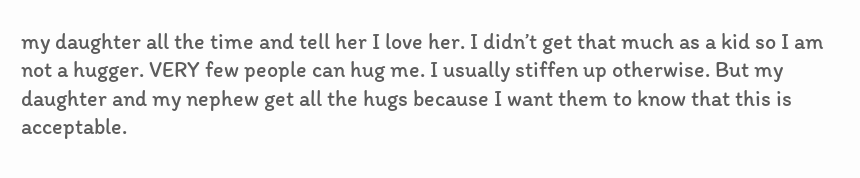my daughter all the time and tell her I love her. I didn’t get that much as a kid so I am not a hugger. VERY few people can hug me. I usually stiffen up otherwise. But my daughter and my nephew get all the hugs because I want them to know that this is acceptable.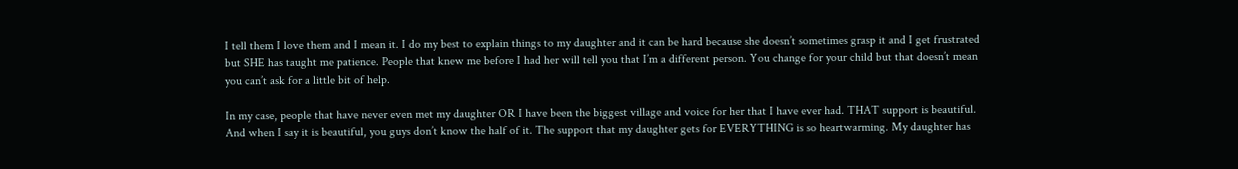I tell them I love them and I mean it. I do my best to explain things to my daughter and it can be hard because she doesn’t sometimes grasp it and I get frustrated but SHE has taught me patience. People that knew me before I had her will tell you that I’m a different person. You change for your child but that doesn’t mean you can’t ask for a little bit of help.

In my case, people that have never even met my daughter OR I have been the biggest village and voice for her that I have ever had. THAT support is beautiful. And when I say it is beautiful, you guys don’t know the half of it. The support that my daughter gets for EVERYTHING is so heartwarming. My daughter has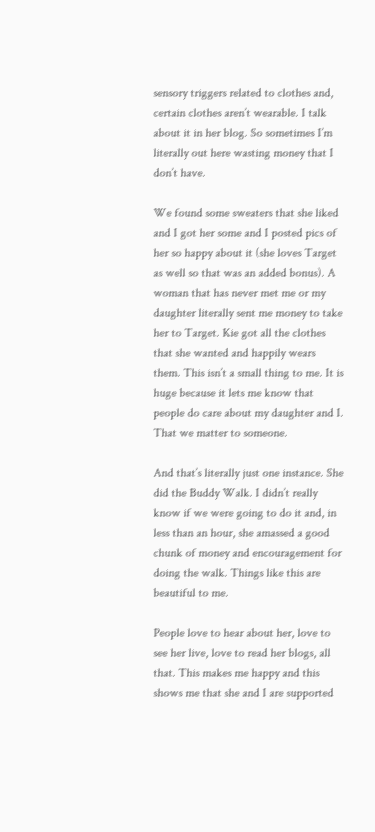sensory triggers related to clothes and, certain clothes aren’t wearable. I talk about it in her blog. So sometimes I’m literally out here wasting money that I don’t have.

We found some sweaters that she liked and I got her some and I posted pics of her so happy about it (she loves Target as well so that was an added bonus). A woman that has never met me or my daughter literally sent me money to take her to Target. Kie got all the clothes that she wanted and happily wears them. This isn’t a small thing to me. It is huge because it lets me know that people do care about my daughter and I. That we matter to someone.

And that’s literally just one instance. She did the Buddy Walk. I didn’t really know if we were going to do it and, in less than an hour, she amassed a good chunk of money and encouragement for doing the walk. Things like this are beautiful to me.

People love to hear about her, love to see her live, love to read her blogs, all that. This makes me happy and this shows me that she and I are supported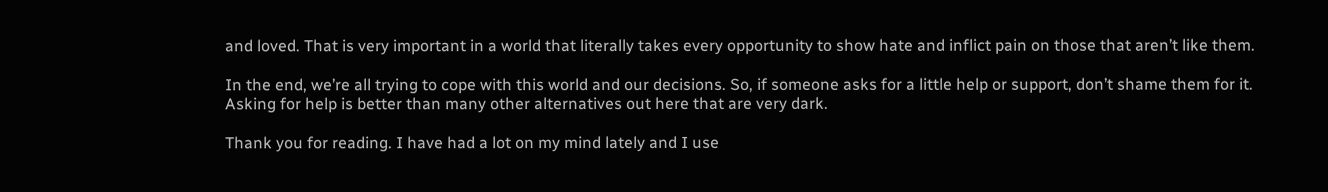and loved. That is very important in a world that literally takes every opportunity to show hate and inflict pain on those that aren’t like them.

In the end, we’re all trying to cope with this world and our decisions. So, if someone asks for a little help or support, don’t shame them for it. Asking for help is better than many other alternatives out here that are very dark.

Thank you for reading. I have had a lot on my mind lately and I use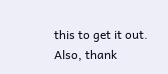this to get it out. Also, thank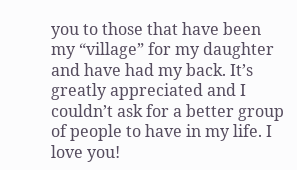you to those that have been my “village” for my daughter and have had my back. It’s greatly appreciated and I couldn’t ask for a better group of people to have in my life. I love you!